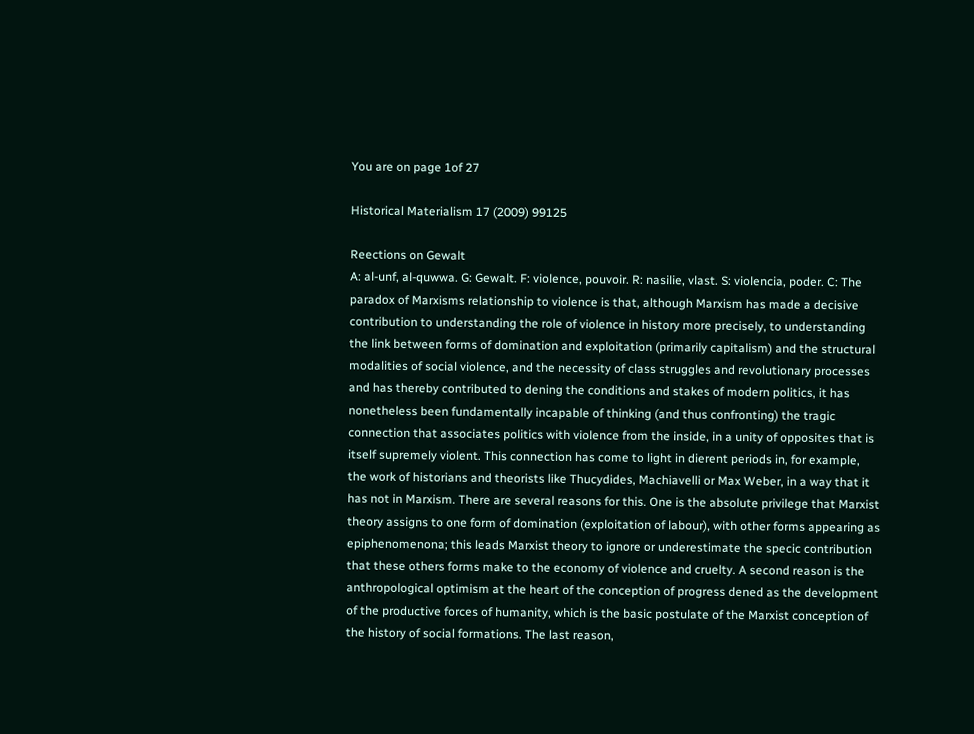You are on page 1of 27

Historical Materialism 17 (2009) 99125

Reections on Gewalt
A: al-unf, al-quwwa. G: Gewalt. F: violence, pouvoir. R: nasilie, vlast. S: violencia, poder. C: The paradox of Marxisms relationship to violence is that, although Marxism has made a decisive contribution to understanding the role of violence in history more precisely, to understanding the link between forms of domination and exploitation (primarily capitalism) and the structural modalities of social violence, and the necessity of class struggles and revolutionary processes and has thereby contributed to dening the conditions and stakes of modern politics, it has nonetheless been fundamentally incapable of thinking (and thus confronting) the tragic connection that associates politics with violence from the inside, in a unity of opposites that is itself supremely violent. This connection has come to light in dierent periods in, for example, the work of historians and theorists like Thucydides, Machiavelli or Max Weber, in a way that it has not in Marxism. There are several reasons for this. One is the absolute privilege that Marxist theory assigns to one form of domination (exploitation of labour), with other forms appearing as epiphenomenona; this leads Marxist theory to ignore or underestimate the specic contribution that these others forms make to the economy of violence and cruelty. A second reason is the anthropological optimism at the heart of the conception of progress dened as the development of the productive forces of humanity, which is the basic postulate of the Marxist conception of the history of social formations. The last reason,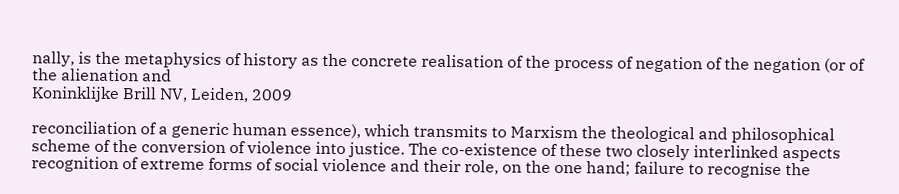nally, is the metaphysics of history as the concrete realisation of the process of negation of the negation (or of the alienation and
Koninklijke Brill NV, Leiden, 2009

reconciliation of a generic human essence), which transmits to Marxism the theological and philosophical scheme of the conversion of violence into justice. The co-existence of these two closely interlinked aspects recognition of extreme forms of social violence and their role, on the one hand; failure to recognise the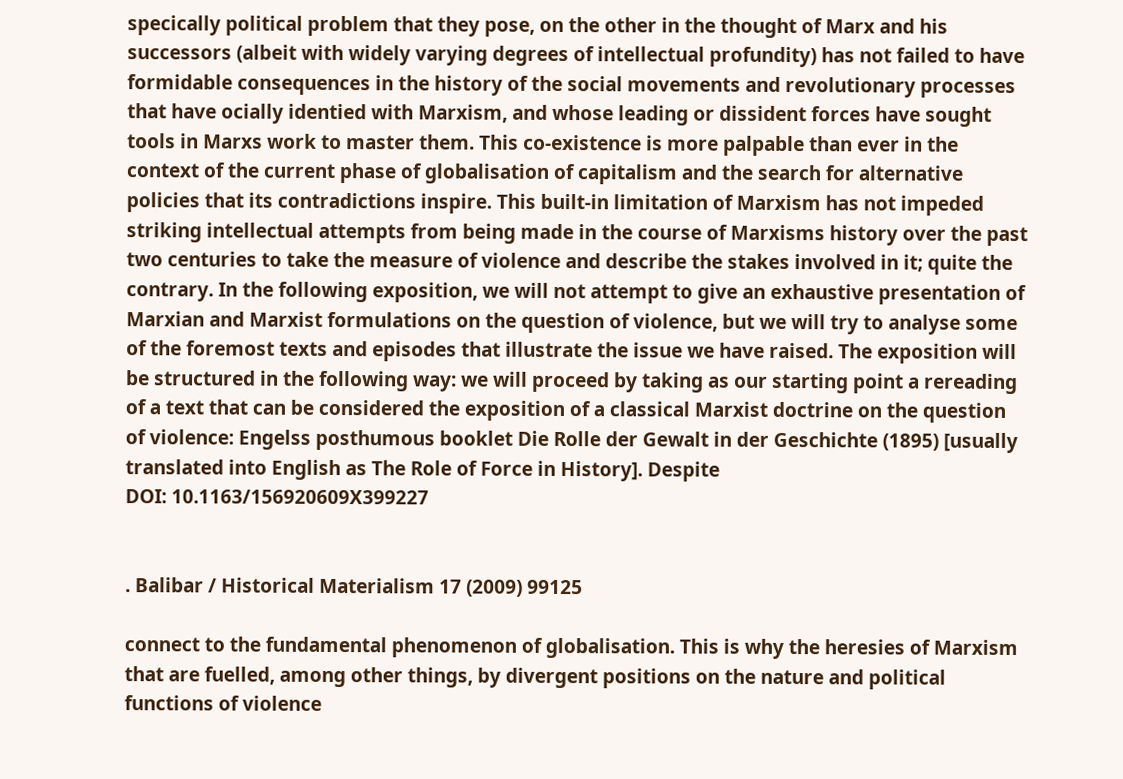specically political problem that they pose, on the other in the thought of Marx and his successors (albeit with widely varying degrees of intellectual profundity) has not failed to have formidable consequences in the history of the social movements and revolutionary processes that have ocially identied with Marxism, and whose leading or dissident forces have sought tools in Marxs work to master them. This co-existence is more palpable than ever in the context of the current phase of globalisation of capitalism and the search for alternative policies that its contradictions inspire. This built-in limitation of Marxism has not impeded striking intellectual attempts from being made in the course of Marxisms history over the past two centuries to take the measure of violence and describe the stakes involved in it; quite the contrary. In the following exposition, we will not attempt to give an exhaustive presentation of Marxian and Marxist formulations on the question of violence, but we will try to analyse some of the foremost texts and episodes that illustrate the issue we have raised. The exposition will be structured in the following way: we will proceed by taking as our starting point a rereading of a text that can be considered the exposition of a classical Marxist doctrine on the question of violence: Engelss posthumous booklet Die Rolle der Gewalt in der Geschichte (1895) [usually translated into English as The Role of Force in History]. Despite
DOI: 10.1163/156920609X399227


. Balibar / Historical Materialism 17 (2009) 99125

connect to the fundamental phenomenon of globalisation. This is why the heresies of Marxism that are fuelled, among other things, by divergent positions on the nature and political functions of violence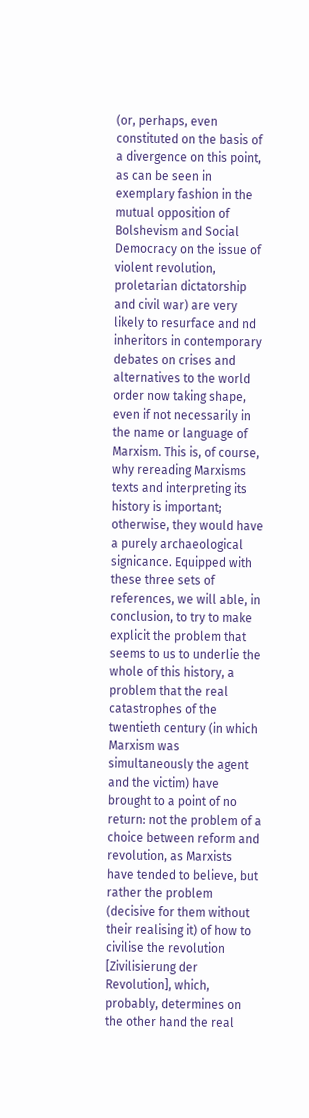(or, perhaps, even constituted on the basis of a divergence on this point, as can be seen in exemplary fashion in the mutual opposition of Bolshevism and Social Democracy on the issue of violent revolution, proletarian dictatorship and civil war) are very likely to resurface and nd inheritors in contemporary debates on crises and alternatives to the world order now taking shape, even if not necessarily in the name or language of Marxism. This is, of course, why rereading Marxisms texts and interpreting its history is important; otherwise, they would have a purely archaeological signicance. Equipped with these three sets of references, we will able, in conclusion, to try to make explicit the problem that seems to us to underlie the whole of this history, a problem that the real catastrophes of the twentieth century (in which Marxism was simultaneously the agent and the victim) have brought to a point of no return: not the problem of a choice between reform and revolution, as Marxists have tended to believe, but rather the problem (decisive for them without their realising it) of how to civilise the revolution [Zivilisierung der Revolution], which, probably, determines on the other hand the real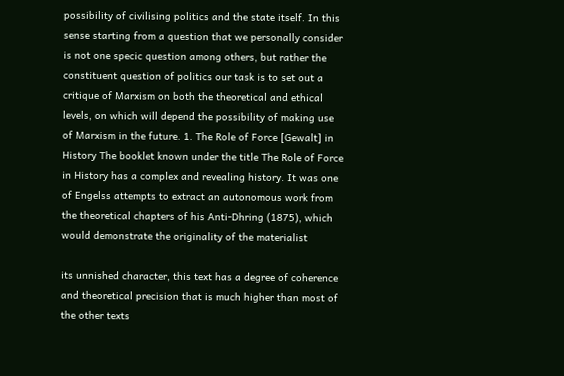possibility of civilising politics and the state itself. In this sense starting from a question that we personally consider is not one specic question among others, but rather the constituent question of politics our task is to set out a critique of Marxism on both the theoretical and ethical levels, on which will depend the possibility of making use of Marxism in the future. 1. The Role of Force [Gewalt] in History The booklet known under the title The Role of Force in History has a complex and revealing history. It was one of Engelss attempts to extract an autonomous work from the theoretical chapters of his Anti-Dhring (1875), which would demonstrate the originality of the materialist

its unnished character, this text has a degree of coherence and theoretical precision that is much higher than most of the other texts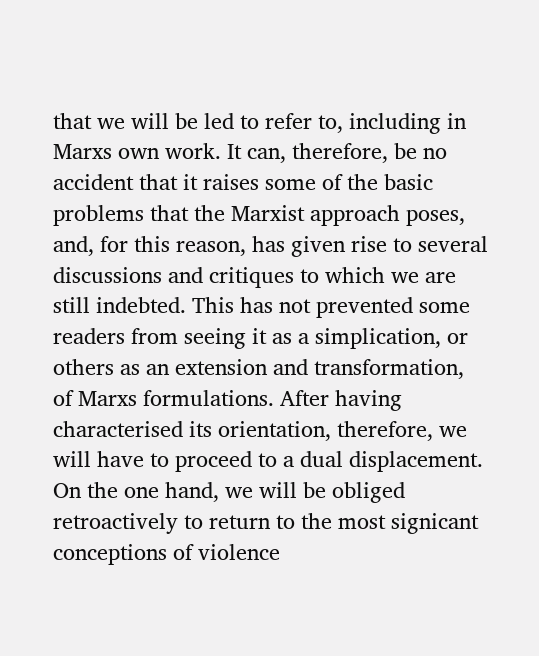that we will be led to refer to, including in Marxs own work. It can, therefore, be no accident that it raises some of the basic problems that the Marxist approach poses, and, for this reason, has given rise to several discussions and critiques to which we are still indebted. This has not prevented some readers from seeing it as a simplication, or others as an extension and transformation, of Marxs formulations. After having characterised its orientation, therefore, we will have to proceed to a dual displacement. On the one hand, we will be obliged retroactively to return to the most signicant conceptions of violence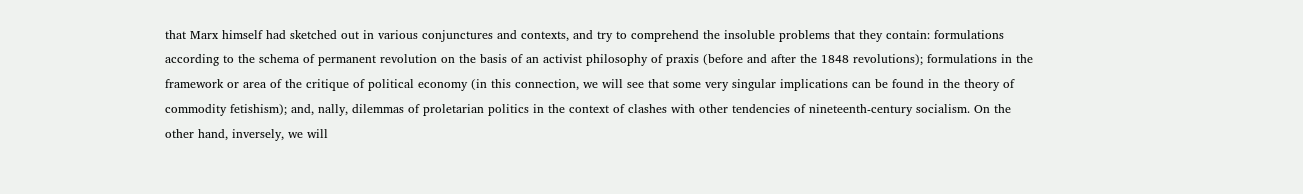that Marx himself had sketched out in various conjunctures and contexts, and try to comprehend the insoluble problems that they contain: formulations according to the schema of permanent revolution on the basis of an activist philosophy of praxis (before and after the 1848 revolutions); formulations in the framework or area of the critique of political economy (in this connection, we will see that some very singular implications can be found in the theory of commodity fetishism); and, nally, dilemmas of proletarian politics in the context of clashes with other tendencies of nineteenth-century socialism. On the other hand, inversely, we will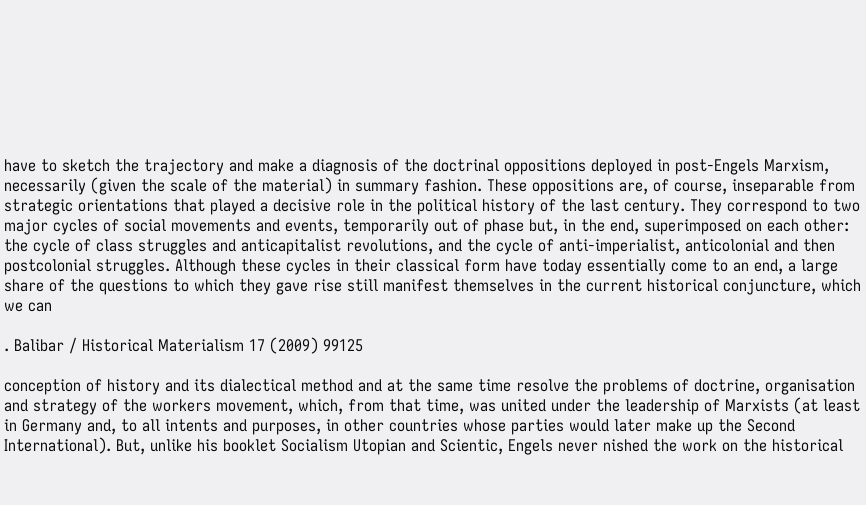have to sketch the trajectory and make a diagnosis of the doctrinal oppositions deployed in post-Engels Marxism, necessarily (given the scale of the material) in summary fashion. These oppositions are, of course, inseparable from strategic orientations that played a decisive role in the political history of the last century. They correspond to two major cycles of social movements and events, temporarily out of phase but, in the end, superimposed on each other: the cycle of class struggles and anticapitalist revolutions, and the cycle of anti-imperialist, anticolonial and then postcolonial struggles. Although these cycles in their classical form have today essentially come to an end, a large share of the questions to which they gave rise still manifest themselves in the current historical conjuncture, which we can

. Balibar / Historical Materialism 17 (2009) 99125

conception of history and its dialectical method and at the same time resolve the problems of doctrine, organisation and strategy of the workers movement, which, from that time, was united under the leadership of Marxists (at least in Germany and, to all intents and purposes, in other countries whose parties would later make up the Second International). But, unlike his booklet Socialism Utopian and Scientic, Engels never nished the work on the historical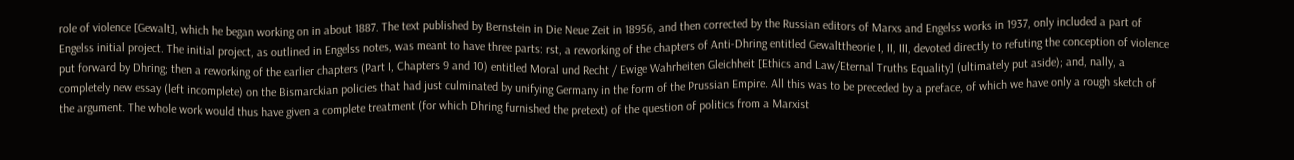role of violence [Gewalt], which he began working on in about 1887. The text published by Bernstein in Die Neue Zeit in 18956, and then corrected by the Russian editors of Marxs and Engelss works in 1937, only included a part of Engelss initial project. The initial project, as outlined in Engelss notes, was meant to have three parts: rst, a reworking of the chapters of Anti-Dhring entitled Gewalttheorie I, II, III, devoted directly to refuting the conception of violence put forward by Dhring; then a reworking of the earlier chapters (Part I, Chapters 9 and 10) entitled Moral und Recht / Ewige Wahrheiten Gleichheit [Ethics and Law/Eternal Truths Equality] (ultimately put aside); and, nally, a completely new essay (left incomplete) on the Bismarckian policies that had just culminated by unifying Germany in the form of the Prussian Empire. All this was to be preceded by a preface, of which we have only a rough sketch of the argument. The whole work would thus have given a complete treatment (for which Dhring furnished the pretext) of the question of politics from a Marxist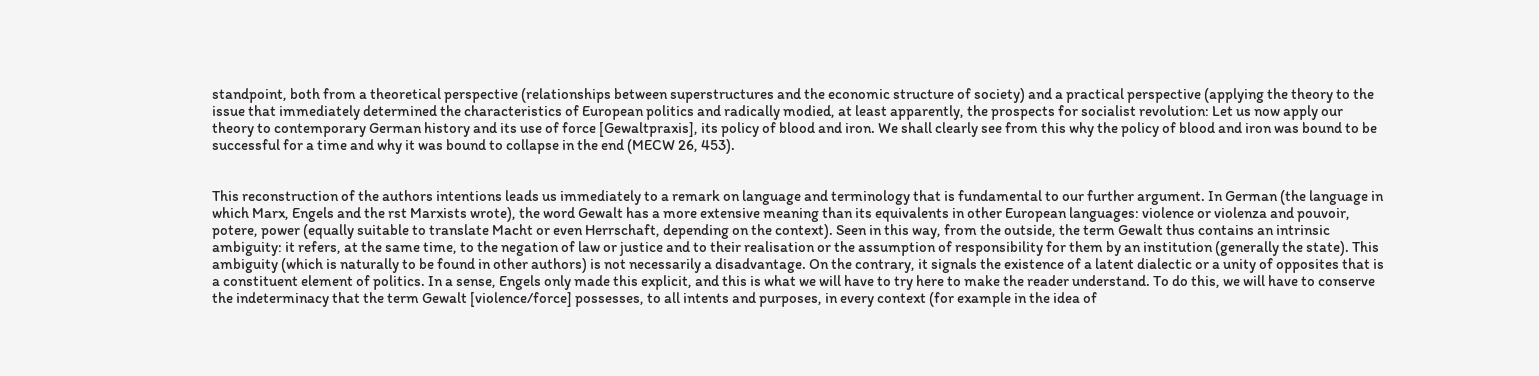standpoint, both from a theoretical perspective (relationships between superstructures and the economic structure of society) and a practical perspective (applying the theory to the issue that immediately determined the characteristics of European politics and radically modied, at least apparently, the prospects for socialist revolution: Let us now apply our theory to contemporary German history and its use of force [Gewaltpraxis], its policy of blood and iron. We shall clearly see from this why the policy of blood and iron was bound to be successful for a time and why it was bound to collapse in the end (MECW 26, 453).


This reconstruction of the authors intentions leads us immediately to a remark on language and terminology that is fundamental to our further argument. In German (the language in which Marx, Engels and the rst Marxists wrote), the word Gewalt has a more extensive meaning than its equivalents in other European languages: violence or violenza and pouvoir, potere, power (equally suitable to translate Macht or even Herrschaft, depending on the context). Seen in this way, from the outside, the term Gewalt thus contains an intrinsic ambiguity: it refers, at the same time, to the negation of law or justice and to their realisation or the assumption of responsibility for them by an institution (generally the state). This ambiguity (which is naturally to be found in other authors) is not necessarily a disadvantage. On the contrary, it signals the existence of a latent dialectic or a unity of opposites that is a constituent element of politics. In a sense, Engels only made this explicit, and this is what we will have to try here to make the reader understand. To do this, we will have to conserve the indeterminacy that the term Gewalt [violence/force] possesses, to all intents and purposes, in every context (for example in the idea of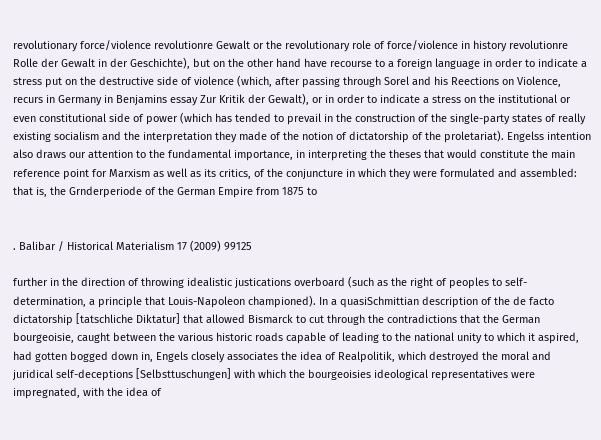revolutionary force/violence revolutionre Gewalt or the revolutionary role of force/violence in history revolutionre Rolle der Gewalt in der Geschichte), but on the other hand have recourse to a foreign language in order to indicate a stress put on the destructive side of violence (which, after passing through Sorel and his Reections on Violence, recurs in Germany in Benjamins essay Zur Kritik der Gewalt), or in order to indicate a stress on the institutional or even constitutional side of power (which has tended to prevail in the construction of the single-party states of really existing socialism and the interpretation they made of the notion of dictatorship of the proletariat). Engelss intention also draws our attention to the fundamental importance, in interpreting the theses that would constitute the main reference point for Marxism as well as its critics, of the conjuncture in which they were formulated and assembled: that is, the Grnderperiode of the German Empire from 1875 to


. Balibar / Historical Materialism 17 (2009) 99125

further in the direction of throwing idealistic justications overboard (such as the right of peoples to self-determination, a principle that Louis-Napoleon championed). In a quasiSchmittian description of the de facto dictatorship [tatschliche Diktatur] that allowed Bismarck to cut through the contradictions that the German bourgeoisie, caught between the various historic roads capable of leading to the national unity to which it aspired, had gotten bogged down in, Engels closely associates the idea of Realpolitik, which destroyed the moral and juridical self-deceptions [Selbsttuschungen] with which the bourgeoisies ideological representatives were impregnated, with the idea of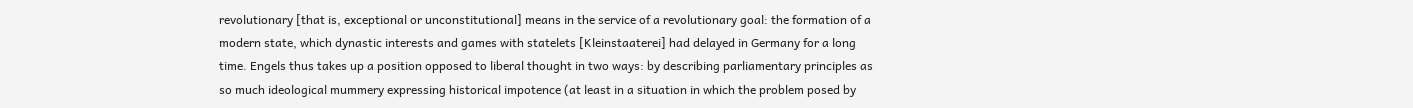revolutionary [that is, exceptional or unconstitutional] means in the service of a revolutionary goal: the formation of a modern state, which dynastic interests and games with statelets [Kleinstaaterei] had delayed in Germany for a long time. Engels thus takes up a position opposed to liberal thought in two ways: by describing parliamentary principles as so much ideological mummery expressing historical impotence (at least in a situation in which the problem posed by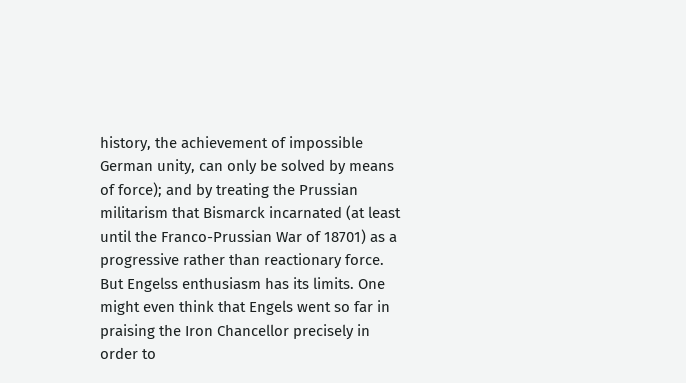history, the achievement of impossible German unity, can only be solved by means of force); and by treating the Prussian militarism that Bismarck incarnated (at least until the Franco-Prussian War of 18701) as a progressive rather than reactionary force. But Engelss enthusiasm has its limits. One might even think that Engels went so far in praising the Iron Chancellor precisely in order to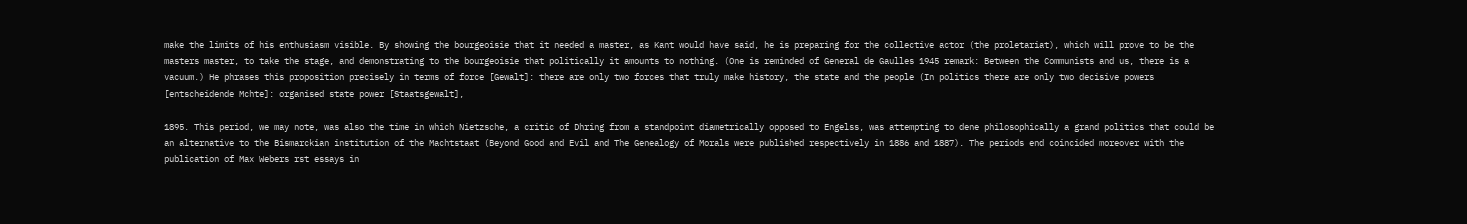make the limits of his enthusiasm visible. By showing the bourgeoisie that it needed a master, as Kant would have said, he is preparing for the collective actor (the proletariat), which will prove to be the masters master, to take the stage, and demonstrating to the bourgeoisie that politically it amounts to nothing. (One is reminded of General de Gaulles 1945 remark: Between the Communists and us, there is a vacuum.) He phrases this proposition precisely in terms of force [Gewalt]: there are only two forces that truly make history, the state and the people (In politics there are only two decisive powers [entscheidende Mchte]: organised state power [Staatsgewalt],

1895. This period, we may note, was also the time in which Nietzsche, a critic of Dhring from a standpoint diametrically opposed to Engelss, was attempting to dene philosophically a grand politics that could be an alternative to the Bismarckian institution of the Machtstaat (Beyond Good and Evil and The Genealogy of Morals were published respectively in 1886 and 1887). The periods end coincided moreover with the publication of Max Webers rst essays in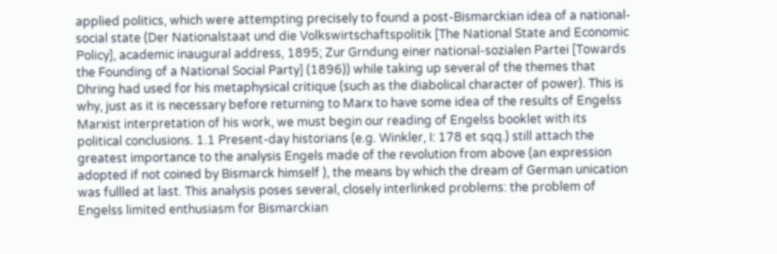applied politics, which were attempting precisely to found a post-Bismarckian idea of a national-social state (Der Nationalstaat und die Volkswirtschaftspolitik [The National State and Economic Policy], academic inaugural address, 1895; Zur Grndung einer national-sozialen Partei [Towards the Founding of a National Social Party] (1896)) while taking up several of the themes that Dhring had used for his metaphysical critique (such as the diabolical character of power). This is why, just as it is necessary before returning to Marx to have some idea of the results of Engelss Marxist interpretation of his work, we must begin our reading of Engelss booklet with its political conclusions. 1.1 Present-day historians (e.g. Winkler, I: 178 et sqq.) still attach the greatest importance to the analysis Engels made of the revolution from above (an expression adopted if not coined by Bismarck himself ), the means by which the dream of German unication was fullled at last. This analysis poses several, closely interlinked problems: the problem of Engelss limited enthusiasm for Bismarckian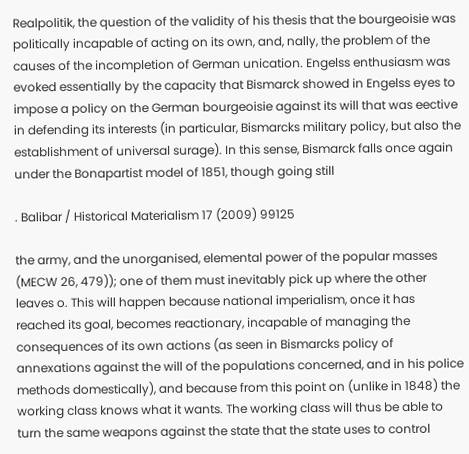Realpolitik, the question of the validity of his thesis that the bourgeoisie was politically incapable of acting on its own, and, nally, the problem of the causes of the incompletion of German unication. Engelss enthusiasm was evoked essentially by the capacity that Bismarck showed in Engelss eyes to impose a policy on the German bourgeoisie against its will that was eective in defending its interests (in particular, Bismarcks military policy, but also the establishment of universal surage). In this sense, Bismarck falls once again under the Bonapartist model of 1851, though going still

. Balibar / Historical Materialism 17 (2009) 99125

the army, and the unorganised, elemental power of the popular masses (MECW 26, 479)); one of them must inevitably pick up where the other leaves o. This will happen because national imperialism, once it has reached its goal, becomes reactionary, incapable of managing the consequences of its own actions (as seen in Bismarcks policy of annexations against the will of the populations concerned, and in his police methods domestically), and because from this point on (unlike in 1848) the working class knows what it wants. The working class will thus be able to turn the same weapons against the state that the state uses to control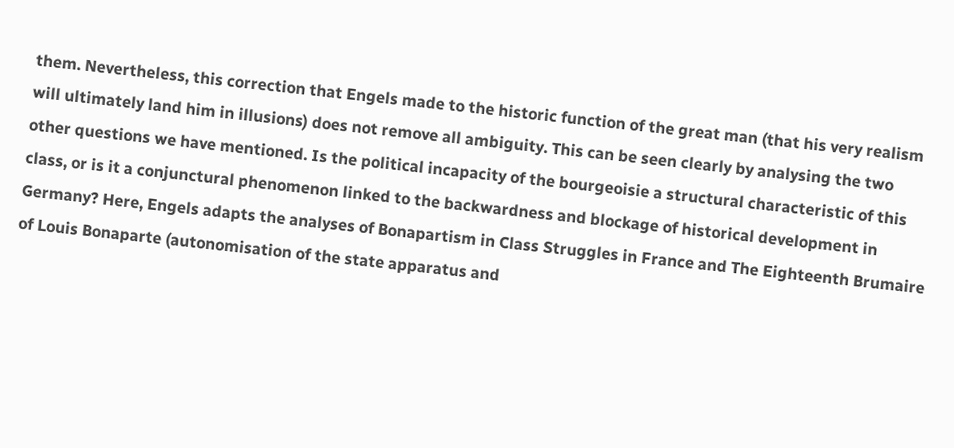them. Nevertheless, this correction that Engels made to the historic function of the great man (that his very realism will ultimately land him in illusions) does not remove all ambiguity. This can be seen clearly by analysing the two other questions we have mentioned. Is the political incapacity of the bourgeoisie a structural characteristic of this class, or is it a conjunctural phenomenon linked to the backwardness and blockage of historical development in Germany? Here, Engels adapts the analyses of Bonapartism in Class Struggles in France and The Eighteenth Brumaire of Louis Bonaparte (autonomisation of the state apparatus and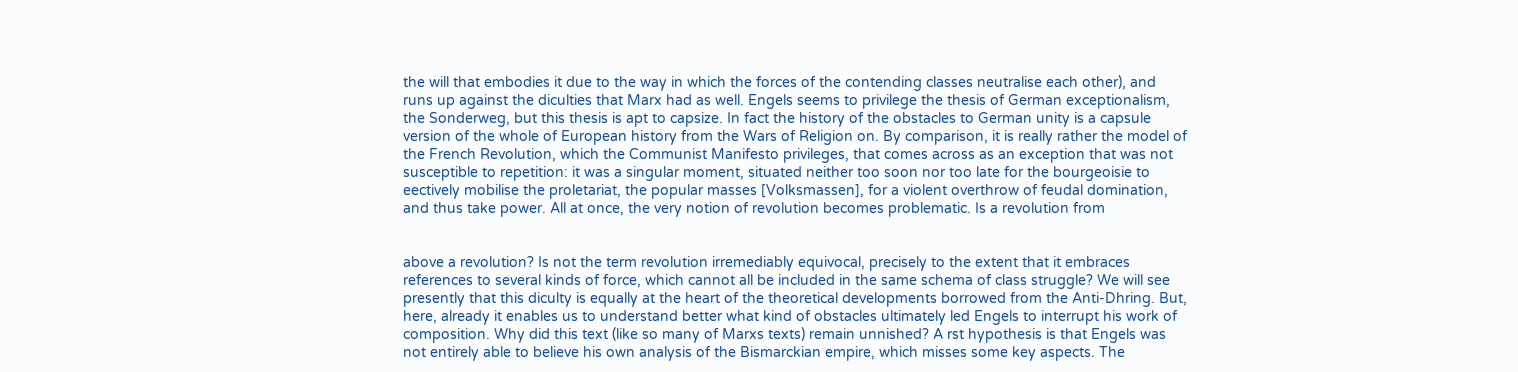the will that embodies it due to the way in which the forces of the contending classes neutralise each other), and runs up against the diculties that Marx had as well. Engels seems to privilege the thesis of German exceptionalism, the Sonderweg, but this thesis is apt to capsize. In fact the history of the obstacles to German unity is a capsule version of the whole of European history from the Wars of Religion on. By comparison, it is really rather the model of the French Revolution, which the Communist Manifesto privileges, that comes across as an exception that was not susceptible to repetition: it was a singular moment, situated neither too soon nor too late for the bourgeoisie to eectively mobilise the proletariat, the popular masses [Volksmassen], for a violent overthrow of feudal domination, and thus take power. All at once, the very notion of revolution becomes problematic. Is a revolution from


above a revolution? Is not the term revolution irremediably equivocal, precisely to the extent that it embraces references to several kinds of force, which cannot all be included in the same schema of class struggle? We will see presently that this diculty is equally at the heart of the theoretical developments borrowed from the Anti-Dhring. But, here, already it enables us to understand better what kind of obstacles ultimately led Engels to interrupt his work of composition. Why did this text (like so many of Marxs texts) remain unnished? A rst hypothesis is that Engels was not entirely able to believe his own analysis of the Bismarckian empire, which misses some key aspects. The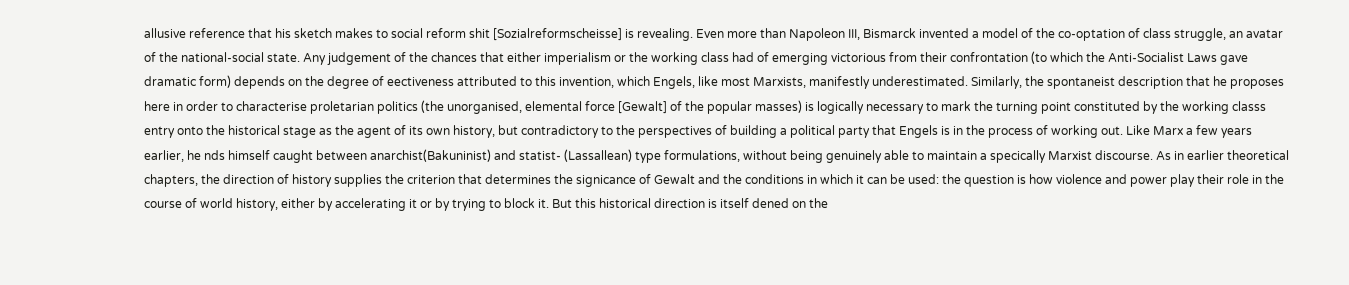allusive reference that his sketch makes to social reform shit [Sozialreformscheisse] is revealing. Even more than Napoleon III, Bismarck invented a model of the co-optation of class struggle, an avatar of the national-social state. Any judgement of the chances that either imperialism or the working class had of emerging victorious from their confrontation (to which the Anti-Socialist Laws gave dramatic form) depends on the degree of eectiveness attributed to this invention, which Engels, like most Marxists, manifestly underestimated. Similarly, the spontaneist description that he proposes here in order to characterise proletarian politics (the unorganised, elemental force [Gewalt] of the popular masses) is logically necessary to mark the turning point constituted by the working classs entry onto the historical stage as the agent of its own history, but contradictory to the perspectives of building a political party that Engels is in the process of working out. Like Marx a few years earlier, he nds himself caught between anarchist(Bakuninist) and statist- (Lassallean) type formulations, without being genuinely able to maintain a specically Marxist discourse. As in earlier theoretical chapters, the direction of history supplies the criterion that determines the signicance of Gewalt and the conditions in which it can be used: the question is how violence and power play their role in the course of world history, either by accelerating it or by trying to block it. But this historical direction is itself dened on the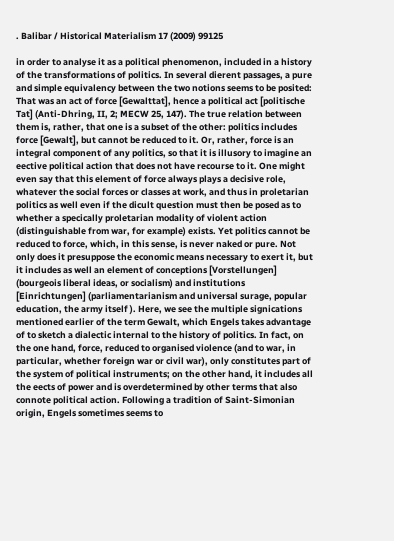. Balibar / Historical Materialism 17 (2009) 99125

in order to analyse it as a political phenomenon, included in a history of the transformations of politics. In several dierent passages, a pure and simple equivalency between the two notions seems to be posited: That was an act of force [Gewalttat], hence a political act [politische Tat] (Anti-Dhring, II, 2; MECW 25, 147). The true relation between them is, rather, that one is a subset of the other: politics includes force [Gewalt], but cannot be reduced to it. Or, rather, force is an integral component of any politics, so that it is illusory to imagine an eective political action that does not have recourse to it. One might even say that this element of force always plays a decisive role, whatever the social forces or classes at work, and thus in proletarian politics as well even if the dicult question must then be posed as to whether a specically proletarian modality of violent action (distinguishable from war, for example) exists. Yet politics cannot be reduced to force, which, in this sense, is never naked or pure. Not only does it presuppose the economic means necessary to exert it, but it includes as well an element of conceptions [Vorstellungen] (bourgeois liberal ideas, or socialism) and institutions [Einrichtungen] (parliamentarianism and universal surage, popular education, the army itself ). Here, we see the multiple signications mentioned earlier of the term Gewalt, which Engels takes advantage of to sketch a dialectic internal to the history of politics. In fact, on the one hand, force, reduced to organised violence (and to war, in particular, whether foreign war or civil war), only constitutes part of the system of political instruments; on the other hand, it includes all the eects of power and is overdetermined by other terms that also connote political action. Following a tradition of Saint-Simonian origin, Engels sometimes seems to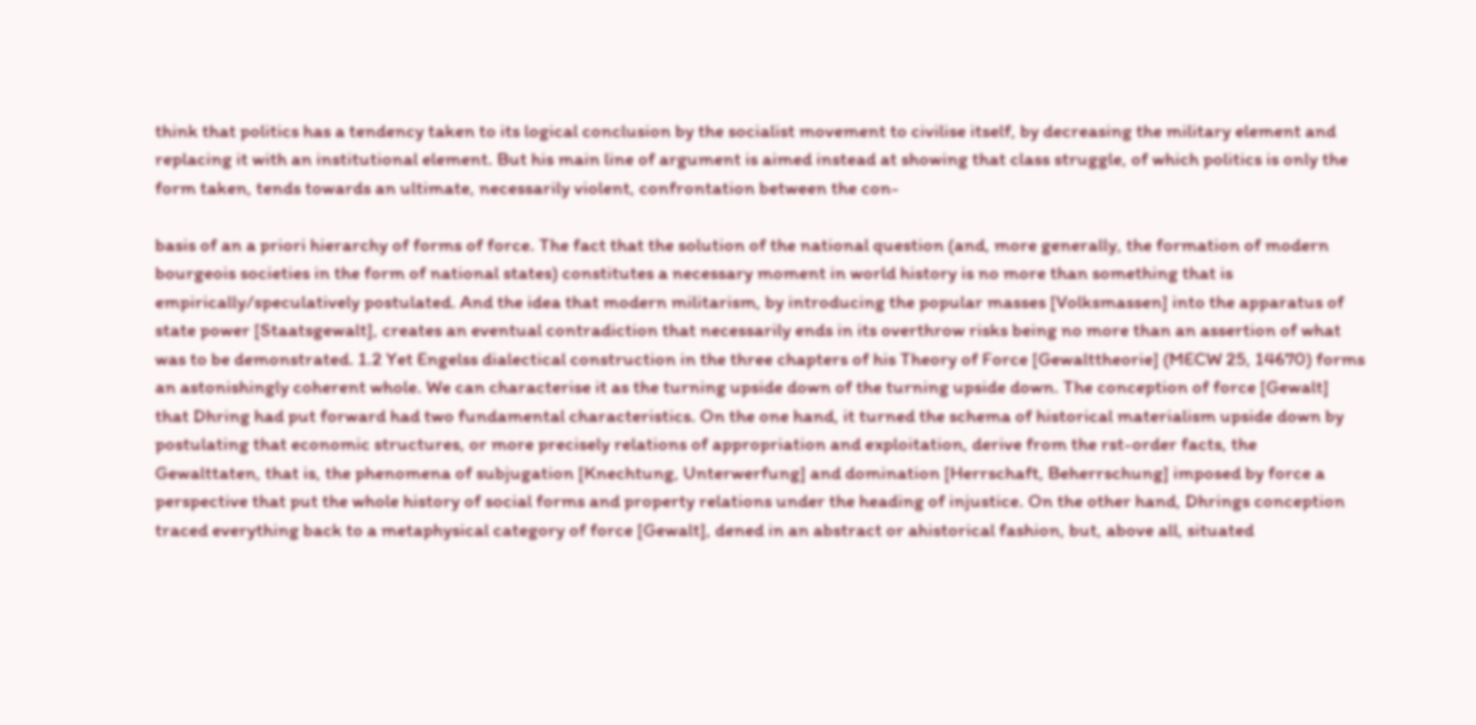think that politics has a tendency taken to its logical conclusion by the socialist movement to civilise itself, by decreasing the military element and replacing it with an institutional element. But his main line of argument is aimed instead at showing that class struggle, of which politics is only the form taken, tends towards an ultimate, necessarily violent, confrontation between the con-

basis of an a priori hierarchy of forms of force. The fact that the solution of the national question (and, more generally, the formation of modern bourgeois societies in the form of national states) constitutes a necessary moment in world history is no more than something that is empirically/speculatively postulated. And the idea that modern militarism, by introducing the popular masses [Volksmassen] into the apparatus of state power [Staatsgewalt], creates an eventual contradiction that necessarily ends in its overthrow risks being no more than an assertion of what was to be demonstrated. 1.2 Yet Engelss dialectical construction in the three chapters of his Theory of Force [Gewalttheorie] (MECW 25, 14670) forms an astonishingly coherent whole. We can characterise it as the turning upside down of the turning upside down. The conception of force [Gewalt] that Dhring had put forward had two fundamental characteristics. On the one hand, it turned the schema of historical materialism upside down by postulating that economic structures, or more precisely relations of appropriation and exploitation, derive from the rst-order facts, the Gewalttaten, that is, the phenomena of subjugation [Knechtung, Unterwerfung] and domination [Herrschaft, Beherrschung] imposed by force a perspective that put the whole history of social forms and property relations under the heading of injustice. On the other hand, Dhrings conception traced everything back to a metaphysical category of force [Gewalt], dened in an abstract or ahistorical fashion, but, above all, situated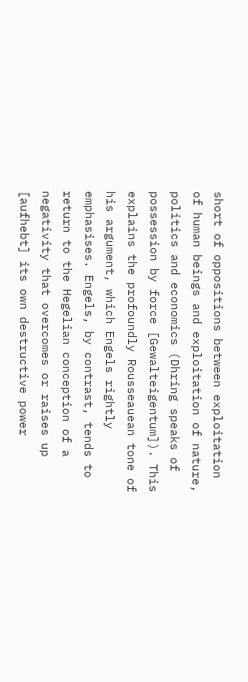short of oppositions between exploitation of human beings and exploitation of nature, politics and economics (Dhring speaks of possession by force [Gewalteigentum]). This explains the profoundly Rousseauean tone of his argument, which Engels rightly emphasises. Engels, by contrast, tends to return to the Hegelian conception of a negativity that overcomes or raises up [aufhebt] its own destructive power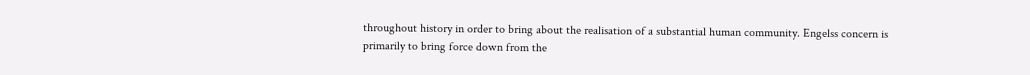throughout history in order to bring about the realisation of a substantial human community. Engelss concern is primarily to bring force down from the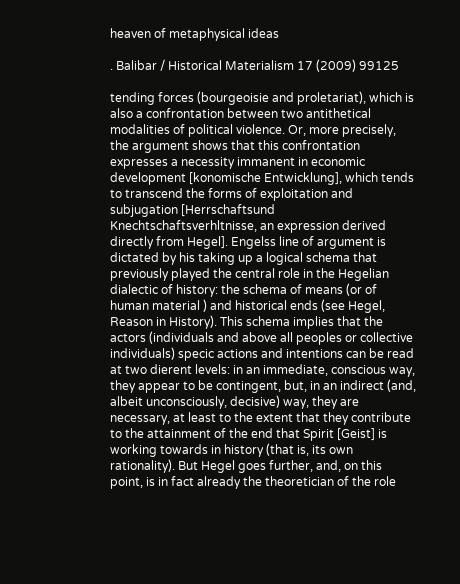heaven of metaphysical ideas

. Balibar / Historical Materialism 17 (2009) 99125

tending forces (bourgeoisie and proletariat), which is also a confrontation between two antithetical modalities of political violence. Or, more precisely, the argument shows that this confrontation expresses a necessity immanent in economic development [konomische Entwicklung], which tends to transcend the forms of exploitation and subjugation [Herrschaftsund Knechtschaftsverhltnisse, an expression derived directly from Hegel]. Engelss line of argument is dictated by his taking up a logical schema that previously played the central role in the Hegelian dialectic of history: the schema of means (or of human material ) and historical ends (see Hegel, Reason in History). This schema implies that the actors (individuals and above all peoples or collective individuals) specic actions and intentions can be read at two dierent levels: in an immediate, conscious way, they appear to be contingent, but, in an indirect (and, albeit unconsciously, decisive) way, they are necessary, at least to the extent that they contribute to the attainment of the end that Spirit [Geist] is working towards in history (that is, its own rationality). But Hegel goes further, and, on this point, is in fact already the theoretician of the role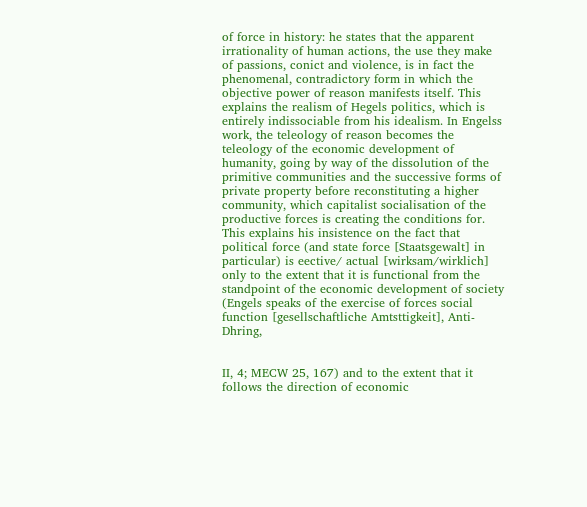of force in history: he states that the apparent irrationality of human actions, the use they make of passions, conict and violence, is in fact the phenomenal, contradictory form in which the objective power of reason manifests itself. This explains the realism of Hegels politics, which is entirely indissociable from his idealism. In Engelss work, the teleology of reason becomes the teleology of the economic development of humanity, going by way of the dissolution of the primitive communities and the successive forms of private property before reconstituting a higher community, which capitalist socialisation of the productive forces is creating the conditions for. This explains his insistence on the fact that political force (and state force [Staatsgewalt] in particular) is eective/ actual [wirksam/wirklich] only to the extent that it is functional from the standpoint of the economic development of society (Engels speaks of the exercise of forces social function [gesellschaftliche Amtsttigkeit], Anti-Dhring,


II, 4; MECW 25, 167) and to the extent that it follows the direction of economic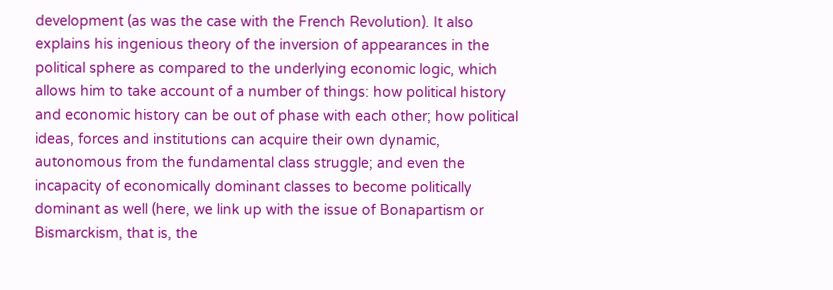development (as was the case with the French Revolution). It also explains his ingenious theory of the inversion of appearances in the political sphere as compared to the underlying economic logic, which allows him to take account of a number of things: how political history and economic history can be out of phase with each other; how political ideas, forces and institutions can acquire their own dynamic, autonomous from the fundamental class struggle; and even the incapacity of economically dominant classes to become politically dominant as well (here, we link up with the issue of Bonapartism or Bismarckism, that is, the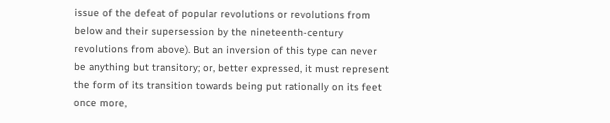issue of the defeat of popular revolutions or revolutions from below and their supersession by the nineteenth-century revolutions from above). But an inversion of this type can never be anything but transitory; or, better expressed, it must represent the form of its transition towards being put rationally on its feet once more,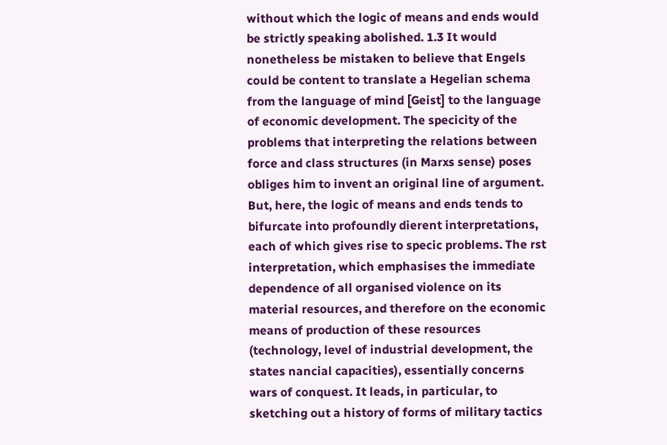without which the logic of means and ends would be strictly speaking abolished. 1.3 It would nonetheless be mistaken to believe that Engels could be content to translate a Hegelian schema from the language of mind [Geist] to the language of economic development. The specicity of the problems that interpreting the relations between force and class structures (in Marxs sense) poses obliges him to invent an original line of argument. But, here, the logic of means and ends tends to bifurcate into profoundly dierent interpretations, each of which gives rise to specic problems. The rst interpretation, which emphasises the immediate dependence of all organised violence on its material resources, and therefore on the economic means of production of these resources (technology, level of industrial development, the states nancial capacities), essentially concerns wars of conquest. It leads, in particular, to sketching out a history of forms of military tactics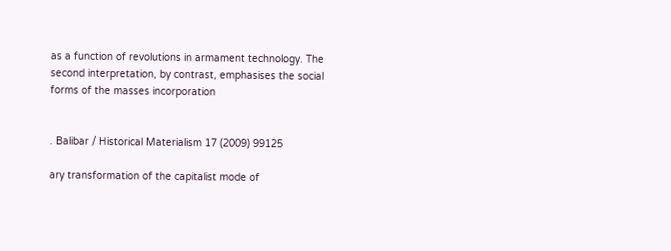as a function of revolutions in armament technology. The second interpretation, by contrast, emphasises the social forms of the masses incorporation


. Balibar / Historical Materialism 17 (2009) 99125

ary transformation of the capitalist mode of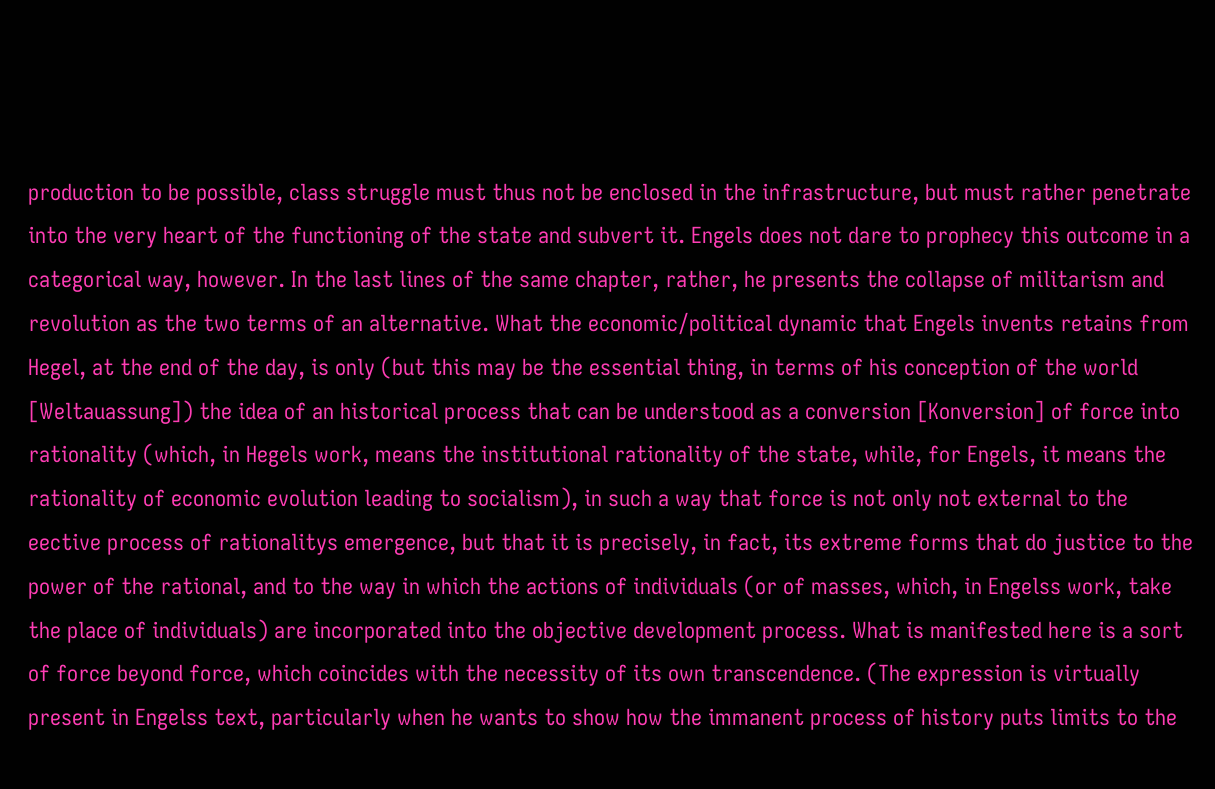production to be possible, class struggle must thus not be enclosed in the infrastructure, but must rather penetrate into the very heart of the functioning of the state and subvert it. Engels does not dare to prophecy this outcome in a categorical way, however. In the last lines of the same chapter, rather, he presents the collapse of militarism and revolution as the two terms of an alternative. What the economic/political dynamic that Engels invents retains from Hegel, at the end of the day, is only (but this may be the essential thing, in terms of his conception of the world [Weltauassung]) the idea of an historical process that can be understood as a conversion [Konversion] of force into rationality (which, in Hegels work, means the institutional rationality of the state, while, for Engels, it means the rationality of economic evolution leading to socialism), in such a way that force is not only not external to the eective process of rationalitys emergence, but that it is precisely, in fact, its extreme forms that do justice to the power of the rational, and to the way in which the actions of individuals (or of masses, which, in Engelss work, take the place of individuals) are incorporated into the objective development process. What is manifested here is a sort of force beyond force, which coincides with the necessity of its own transcendence. (The expression is virtually present in Engelss text, particularly when he wants to show how the immanent process of history puts limits to the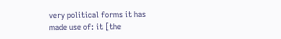very political forms it has made use of: it [the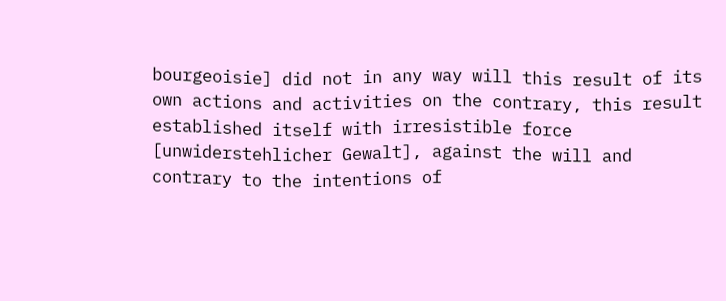bourgeoisie] did not in any way will this result of its own actions and activities on the contrary, this result established itself with irresistible force [unwiderstehlicher Gewalt], against the will and contrary to the intentions of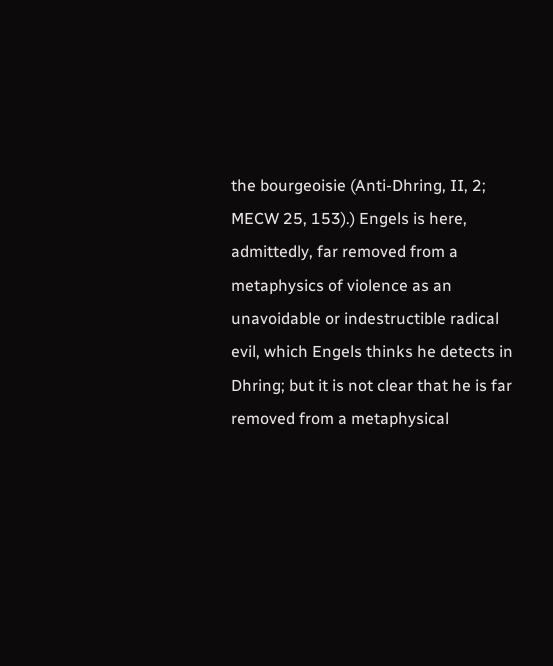the bourgeoisie (Anti-Dhring, II, 2; MECW 25, 153).) Engels is here, admittedly, far removed from a metaphysics of violence as an unavoidable or indestructible radical evil, which Engels thinks he detects in Dhring; but it is not clear that he is far removed from a metaphysical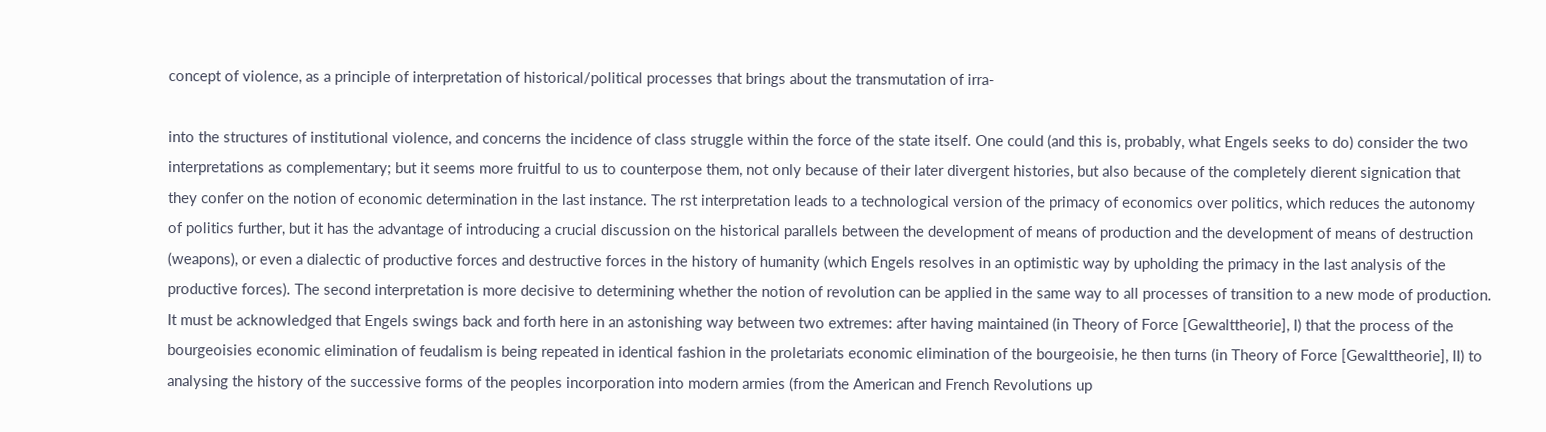concept of violence, as a principle of interpretation of historical/political processes that brings about the transmutation of irra-

into the structures of institutional violence, and concerns the incidence of class struggle within the force of the state itself. One could (and this is, probably, what Engels seeks to do) consider the two interpretations as complementary; but it seems more fruitful to us to counterpose them, not only because of their later divergent histories, but also because of the completely dierent signication that they confer on the notion of economic determination in the last instance. The rst interpretation leads to a technological version of the primacy of economics over politics, which reduces the autonomy of politics further, but it has the advantage of introducing a crucial discussion on the historical parallels between the development of means of production and the development of means of destruction (weapons), or even a dialectic of productive forces and destructive forces in the history of humanity (which Engels resolves in an optimistic way by upholding the primacy in the last analysis of the productive forces). The second interpretation is more decisive to determining whether the notion of revolution can be applied in the same way to all processes of transition to a new mode of production. It must be acknowledged that Engels swings back and forth here in an astonishing way between two extremes: after having maintained (in Theory of Force [Gewalttheorie], I) that the process of the bourgeoisies economic elimination of feudalism is being repeated in identical fashion in the proletariats economic elimination of the bourgeoisie, he then turns (in Theory of Force [Gewalttheorie], II) to analysing the history of the successive forms of the peoples incorporation into modern armies (from the American and French Revolutions up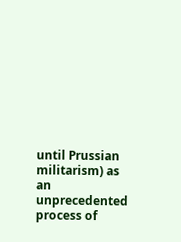until Prussian militarism) as an unprecedented process of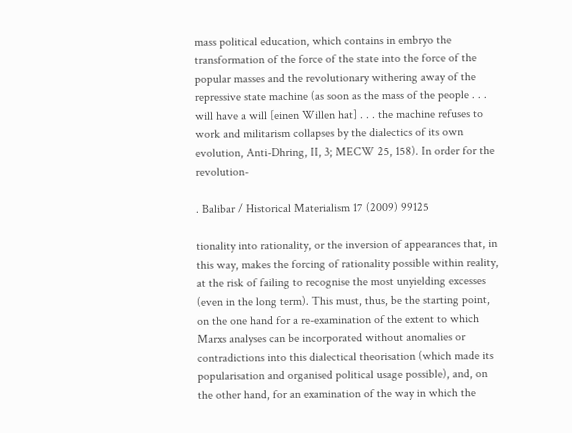mass political education, which contains in embryo the transformation of the force of the state into the force of the popular masses and the revolutionary withering away of the repressive state machine (as soon as the mass of the people . . . will have a will [einen Willen hat] . . . the machine refuses to work and militarism collapses by the dialectics of its own evolution, Anti-Dhring, II, 3; MECW 25, 158). In order for the revolution-

. Balibar / Historical Materialism 17 (2009) 99125

tionality into rationality, or the inversion of appearances that, in this way, makes the forcing of rationality possible within reality, at the risk of failing to recognise the most unyielding excesses (even in the long term). This must, thus, be the starting point, on the one hand for a re-examination of the extent to which Marxs analyses can be incorporated without anomalies or contradictions into this dialectical theorisation (which made its popularisation and organised political usage possible), and, on the other hand, for an examination of the way in which the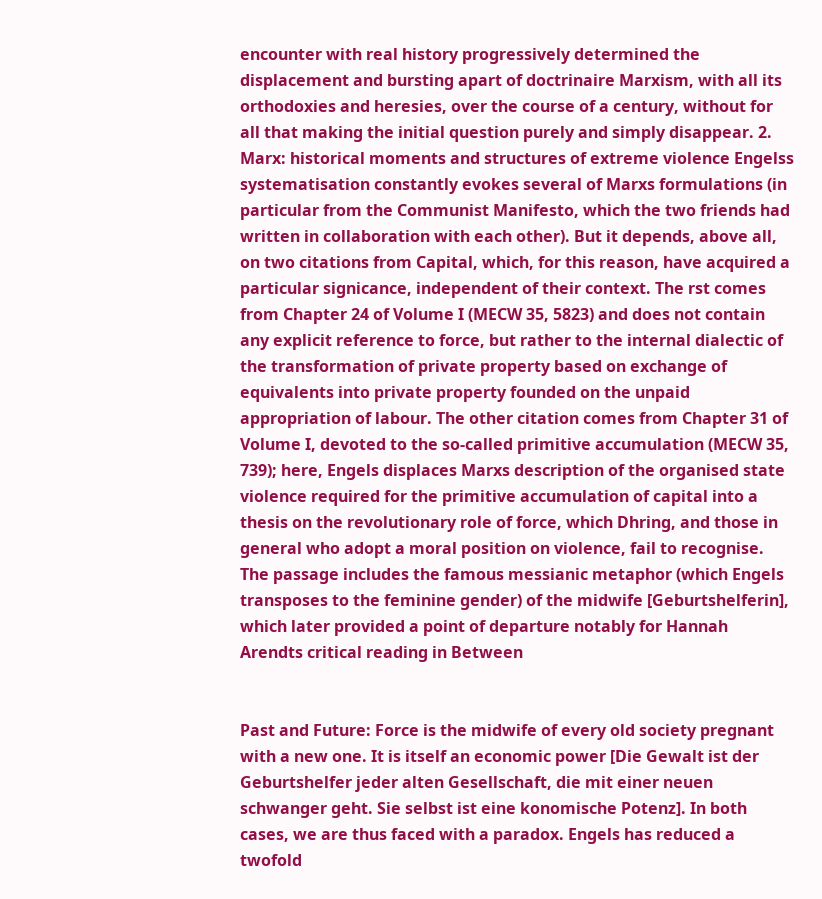encounter with real history progressively determined the displacement and bursting apart of doctrinaire Marxism, with all its orthodoxies and heresies, over the course of a century, without for all that making the initial question purely and simply disappear. 2. Marx: historical moments and structures of extreme violence Engelss systematisation constantly evokes several of Marxs formulations (in particular from the Communist Manifesto, which the two friends had written in collaboration with each other). But it depends, above all, on two citations from Capital, which, for this reason, have acquired a particular signicance, independent of their context. The rst comes from Chapter 24 of Volume I (MECW 35, 5823) and does not contain any explicit reference to force, but rather to the internal dialectic of the transformation of private property based on exchange of equivalents into private property founded on the unpaid appropriation of labour. The other citation comes from Chapter 31 of Volume I, devoted to the so-called primitive accumulation (MECW 35, 739); here, Engels displaces Marxs description of the organised state violence required for the primitive accumulation of capital into a thesis on the revolutionary role of force, which Dhring, and those in general who adopt a moral position on violence, fail to recognise. The passage includes the famous messianic metaphor (which Engels transposes to the feminine gender) of the midwife [Geburtshelferin], which later provided a point of departure notably for Hannah Arendts critical reading in Between


Past and Future: Force is the midwife of every old society pregnant with a new one. It is itself an economic power [Die Gewalt ist der Geburtshelfer jeder alten Gesellschaft, die mit einer neuen schwanger geht. Sie selbst ist eine konomische Potenz]. In both cases, we are thus faced with a paradox. Engels has reduced a twofold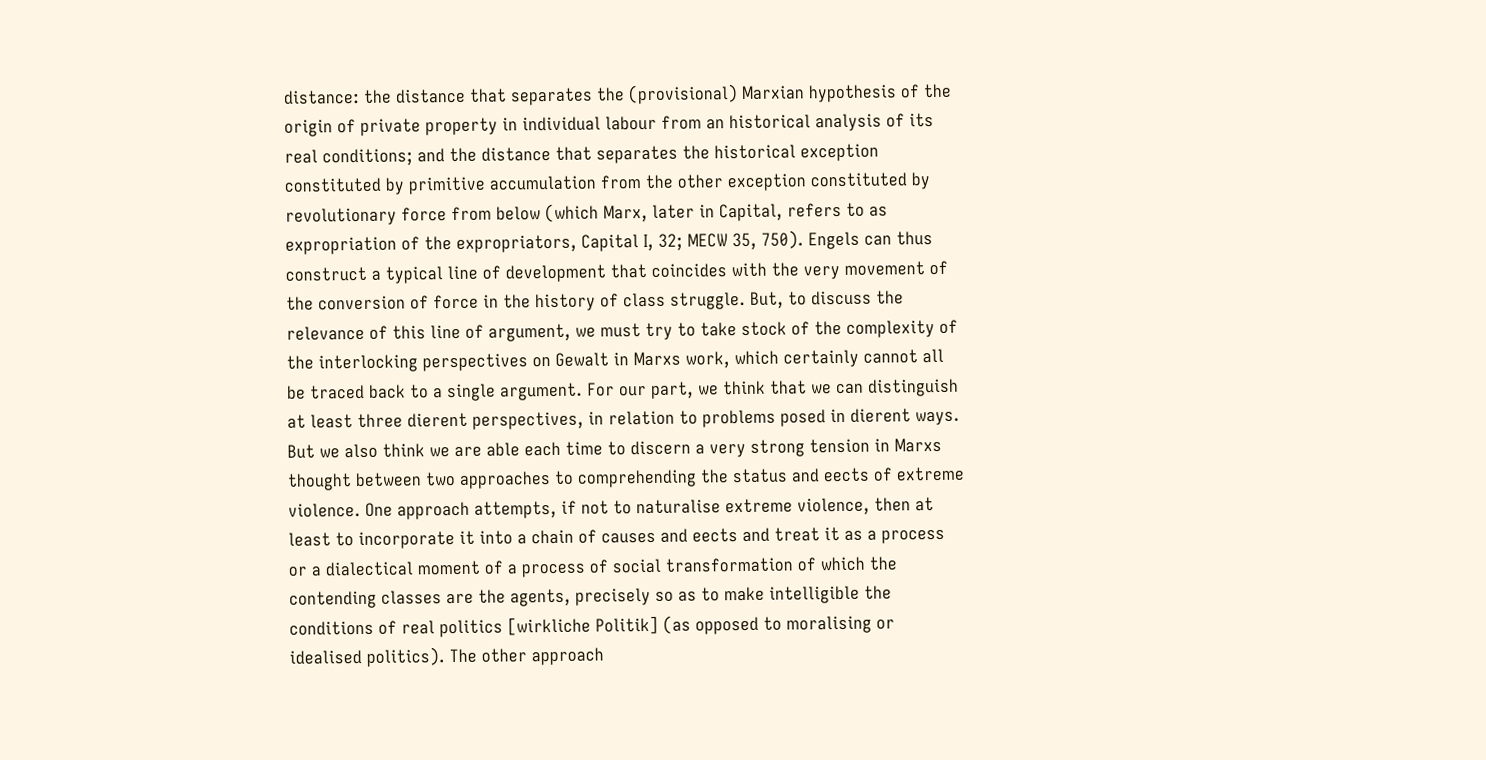distance: the distance that separates the (provisional) Marxian hypothesis of the origin of private property in individual labour from an historical analysis of its real conditions; and the distance that separates the historical exception constituted by primitive accumulation from the other exception constituted by revolutionary force from below (which Marx, later in Capital, refers to as expropriation of the expropriators, Capital I, 32; MECW 35, 750). Engels can thus construct a typical line of development that coincides with the very movement of the conversion of force in the history of class struggle. But, to discuss the relevance of this line of argument, we must try to take stock of the complexity of the interlocking perspectives on Gewalt in Marxs work, which certainly cannot all be traced back to a single argument. For our part, we think that we can distinguish at least three dierent perspectives, in relation to problems posed in dierent ways. But we also think we are able each time to discern a very strong tension in Marxs thought between two approaches to comprehending the status and eects of extreme violence. One approach attempts, if not to naturalise extreme violence, then at least to incorporate it into a chain of causes and eects and treat it as a process or a dialectical moment of a process of social transformation of which the contending classes are the agents, precisely so as to make intelligible the conditions of real politics [wirkliche Politik] (as opposed to moralising or idealised politics). The other approach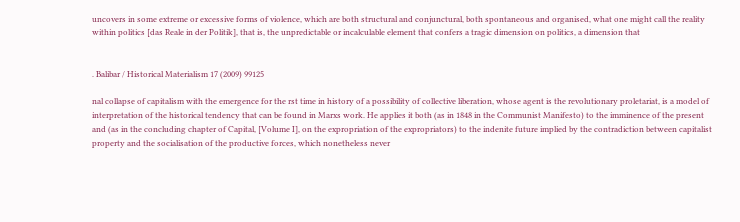uncovers in some extreme or excessive forms of violence, which are both structural and conjunctural, both spontaneous and organised, what one might call the reality within politics [das Reale in der Politik], that is, the unpredictable or incalculable element that confers a tragic dimension on politics, a dimension that


. Balibar / Historical Materialism 17 (2009) 99125

nal collapse of capitalism with the emergence for the rst time in history of a possibility of collective liberation, whose agent is the revolutionary proletariat, is a model of interpretation of the historical tendency that can be found in Marxs work. He applies it both (as in 1848 in the Communist Manifesto) to the imminence of the present and (as in the concluding chapter of Capital, [Volume I], on the expropriation of the expropriators) to the indenite future implied by the contradiction between capitalist property and the socialisation of the productive forces, which nonetheless never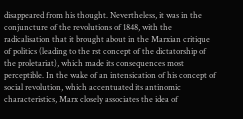disappeared from his thought. Nevertheless, it was in the conjuncture of the revolutions of 1848, with the radicalisation that it brought about in the Marxian critique of politics (leading to the rst concept of the dictatorship of the proletariat), which made its consequences most perceptible. In the wake of an intensication of his concept of social revolution, which accentuated its antinomic characteristics, Marx closely associates the idea of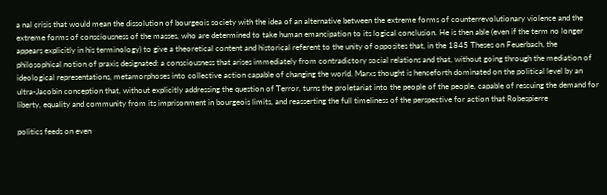a nal crisis that would mean the dissolution of bourgeois society with the idea of an alternative between the extreme forms of counterrevolutionary violence and the extreme forms of consciousness of the masses, who are determined to take human emancipation to its logical conclusion. He is then able (even if the term no longer appears explicitly in his terminology) to give a theoretical content and historical referent to the unity of opposites that, in the 1845 Theses on Feuerbach, the philosophical notion of praxis designated: a consciousness that arises immediately from contradictory social relations and that, without going through the mediation of ideological representations, metamorphoses into collective action capable of changing the world. Marxs thought is henceforth dominated on the political level by an ultra-Jacobin conception that, without explicitly addressing the question of Terror, turns the proletariat into the people of the people, capable of rescuing the demand for liberty, equality and community from its imprisonment in bourgeois limits, and reasserting the full timeliness of the perspective for action that Robespierre

politics feeds on even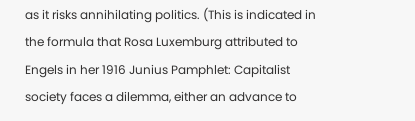as it risks annihilating politics. (This is indicated in the formula that Rosa Luxemburg attributed to Engels in her 1916 Junius Pamphlet: Capitalist society faces a dilemma, either an advance to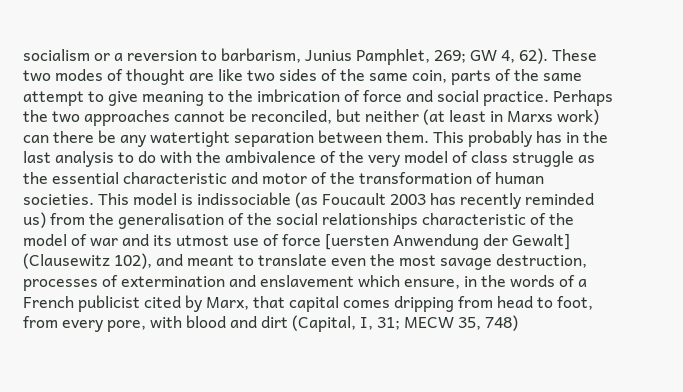socialism or a reversion to barbarism, Junius Pamphlet, 269; GW 4, 62). These two modes of thought are like two sides of the same coin, parts of the same attempt to give meaning to the imbrication of force and social practice. Perhaps the two approaches cannot be reconciled, but neither (at least in Marxs work) can there be any watertight separation between them. This probably has in the last analysis to do with the ambivalence of the very model of class struggle as the essential characteristic and motor of the transformation of human societies. This model is indissociable (as Foucault 2003 has recently reminded us) from the generalisation of the social relationships characteristic of the model of war and its utmost use of force [uersten Anwendung der Gewalt] (Clausewitz 102), and meant to translate even the most savage destruction, processes of extermination and enslavement which ensure, in the words of a French publicist cited by Marx, that capital comes dripping from head to foot, from every pore, with blood and dirt (Capital, I, 31; MECW 35, 748)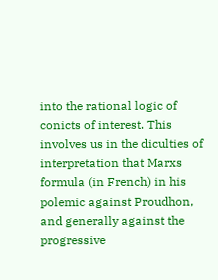into the rational logic of conicts of interest. This involves us in the diculties of interpretation that Marxs formula (in French) in his polemic against Proudhon, and generally against the progressive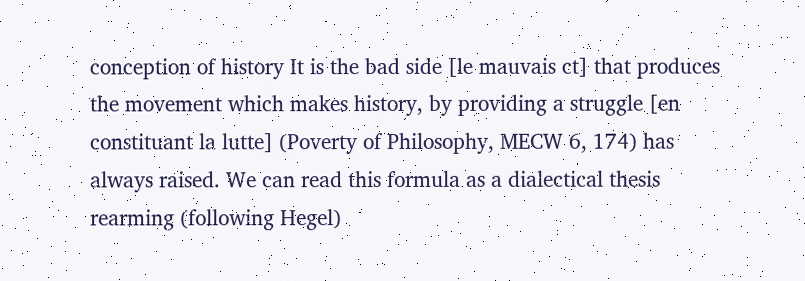conception of history It is the bad side [le mauvais ct] that produces the movement which makes history, by providing a struggle [en constituant la lutte] (Poverty of Philosophy, MECW 6, 174) has always raised. We can read this formula as a dialectical thesis rearming (following Hegel)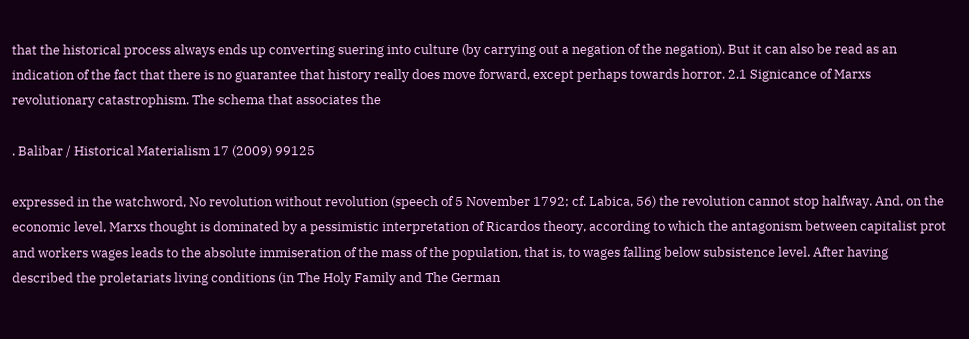that the historical process always ends up converting suering into culture (by carrying out a negation of the negation). But it can also be read as an indication of the fact that there is no guarantee that history really does move forward, except perhaps towards horror. 2.1 Signicance of Marxs revolutionary catastrophism. The schema that associates the

. Balibar / Historical Materialism 17 (2009) 99125

expressed in the watchword, No revolution without revolution (speech of 5 November 1792; cf. Labica, 56) the revolution cannot stop halfway. And, on the economic level, Marxs thought is dominated by a pessimistic interpretation of Ricardos theory, according to which the antagonism between capitalist prot and workers wages leads to the absolute immiseration of the mass of the population, that is, to wages falling below subsistence level. After having described the proletariats living conditions (in The Holy Family and The German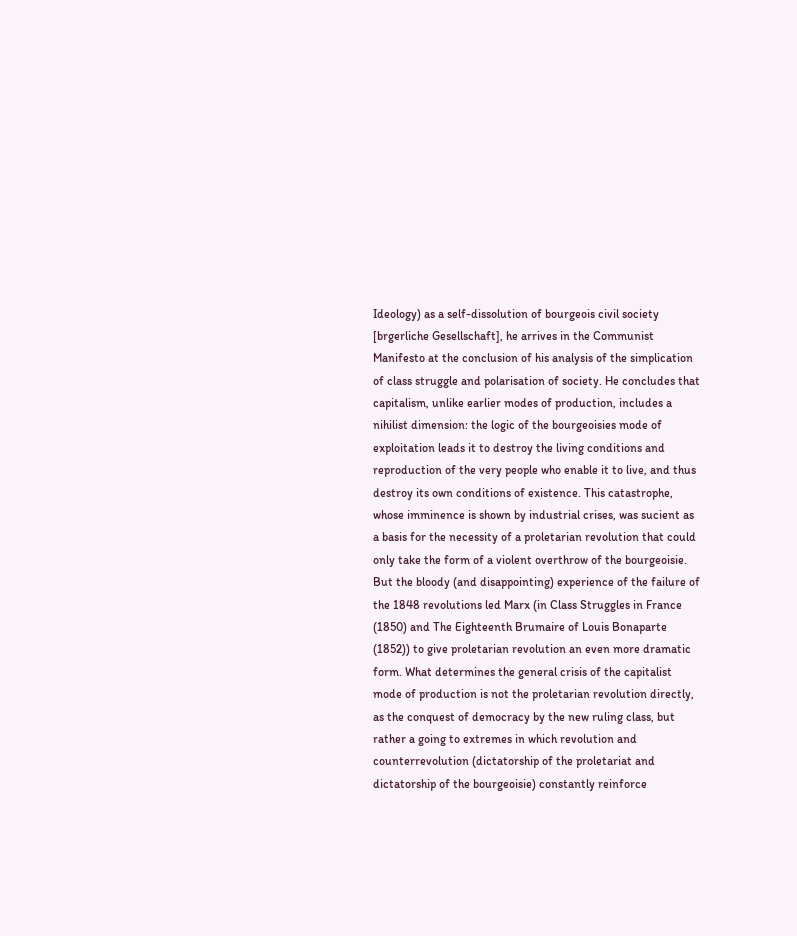Ideology) as a self-dissolution of bourgeois civil society [brgerliche Gesellschaft], he arrives in the Communist Manifesto at the conclusion of his analysis of the simplication of class struggle and polarisation of society. He concludes that capitalism, unlike earlier modes of production, includes a nihilist dimension: the logic of the bourgeoisies mode of exploitation leads it to destroy the living conditions and reproduction of the very people who enable it to live, and thus destroy its own conditions of existence. This catastrophe, whose imminence is shown by industrial crises, was sucient as a basis for the necessity of a proletarian revolution that could only take the form of a violent overthrow of the bourgeoisie. But the bloody (and disappointing) experience of the failure of the 1848 revolutions led Marx (in Class Struggles in France (1850) and The Eighteenth Brumaire of Louis Bonaparte (1852)) to give proletarian revolution an even more dramatic form. What determines the general crisis of the capitalist mode of production is not the proletarian revolution directly, as the conquest of democracy by the new ruling class, but rather a going to extremes in which revolution and counterrevolution (dictatorship of the proletariat and dictatorship of the bourgeoisie) constantly reinforce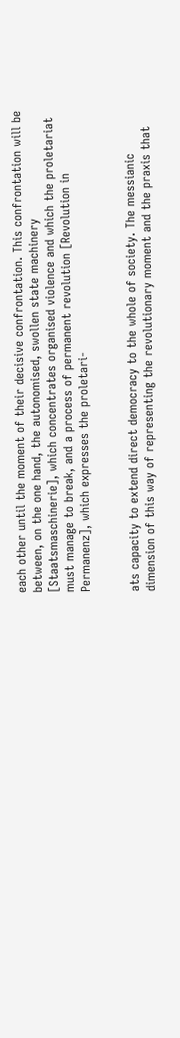each other until the moment of their decisive confrontation. This confrontation will be between, on the one hand, the autonomised, swollen state machinery [Staatsmaschinerie], which concentrates organised violence and which the proletariat must manage to break, and a process of permanent revolution [Revolution in Permanenz], which expresses the proletari-


ats capacity to extend direct democracy to the whole of society. The messianic dimension of this way of representing the revolutionary moment and the praxis that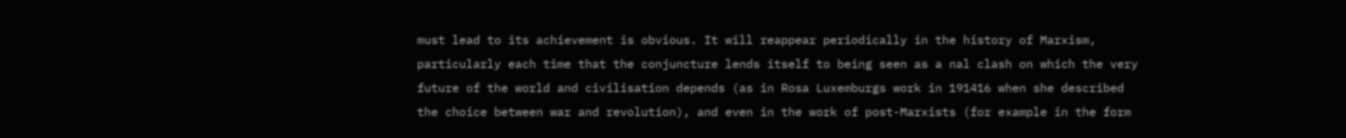must lead to its achievement is obvious. It will reappear periodically in the history of Marxism, particularly each time that the conjuncture lends itself to being seen as a nal clash on which the very future of the world and civilisation depends (as in Rosa Luxemburgs work in 191416 when she described the choice between war and revolution), and even in the work of post-Marxists (for example in the form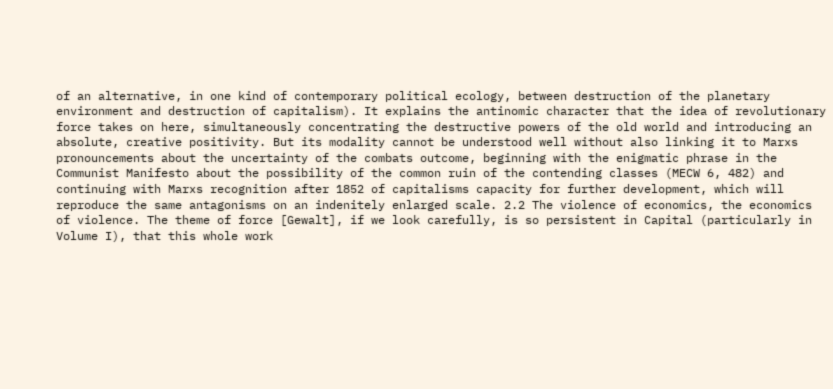of an alternative, in one kind of contemporary political ecology, between destruction of the planetary environment and destruction of capitalism). It explains the antinomic character that the idea of revolutionary force takes on here, simultaneously concentrating the destructive powers of the old world and introducing an absolute, creative positivity. But its modality cannot be understood well without also linking it to Marxs pronouncements about the uncertainty of the combats outcome, beginning with the enigmatic phrase in the Communist Manifesto about the possibility of the common ruin of the contending classes (MECW 6, 482) and continuing with Marxs recognition after 1852 of capitalisms capacity for further development, which will reproduce the same antagonisms on an indenitely enlarged scale. 2.2 The violence of economics, the economics of violence. The theme of force [Gewalt], if we look carefully, is so persistent in Capital (particularly in Volume I), that this whole work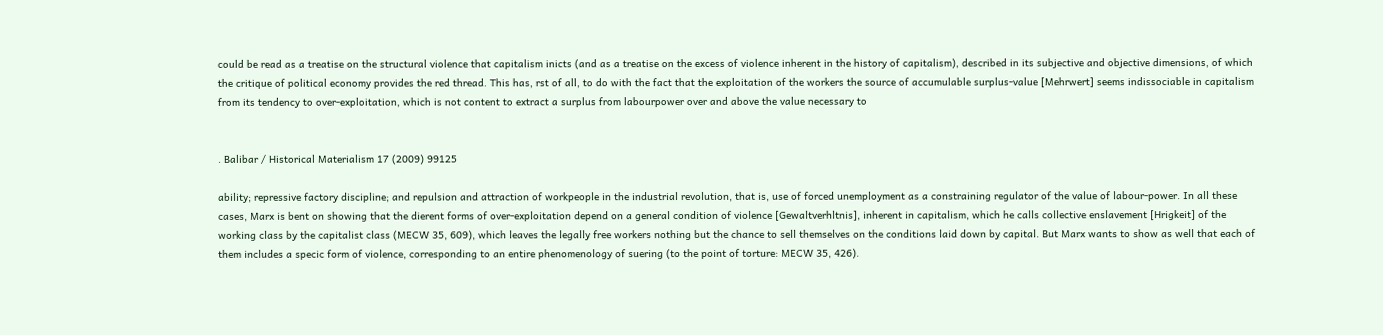could be read as a treatise on the structural violence that capitalism inicts (and as a treatise on the excess of violence inherent in the history of capitalism), described in its subjective and objective dimensions, of which the critique of political economy provides the red thread. This has, rst of all, to do with the fact that the exploitation of the workers the source of accumulable surplus-value [Mehrwert] seems indissociable in capitalism from its tendency to over-exploitation, which is not content to extract a surplus from labourpower over and above the value necessary to


. Balibar / Historical Materialism 17 (2009) 99125

ability; repressive factory discipline; and repulsion and attraction of workpeople in the industrial revolution, that is, use of forced unemployment as a constraining regulator of the value of labour-power. In all these cases, Marx is bent on showing that the dierent forms of over-exploitation depend on a general condition of violence [Gewaltverhltnis], inherent in capitalism, which he calls collective enslavement [Hrigkeit] of the working class by the capitalist class (MECW 35, 609), which leaves the legally free workers nothing but the chance to sell themselves on the conditions laid down by capital. But Marx wants to show as well that each of them includes a specic form of violence, corresponding to an entire phenomenology of suering (to the point of torture: MECW 35, 426).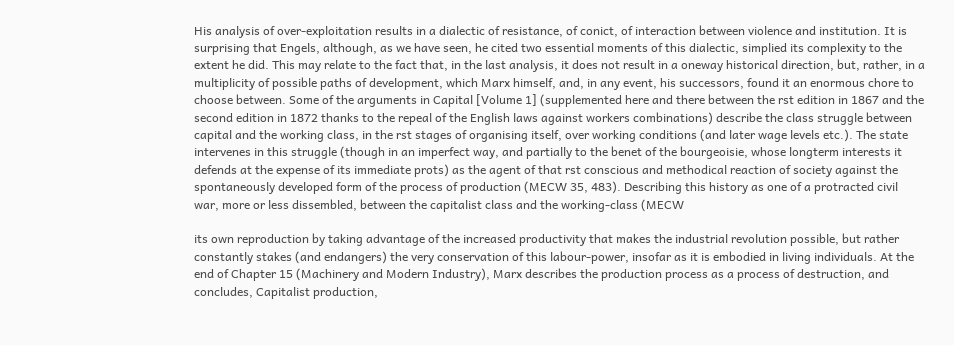His analysis of over-exploitation results in a dialectic of resistance, of conict, of interaction between violence and institution. It is surprising that Engels, although, as we have seen, he cited two essential moments of this dialectic, simplied its complexity to the extent he did. This may relate to the fact that, in the last analysis, it does not result in a oneway historical direction, but, rather, in a multiplicity of possible paths of development, which Marx himself, and, in any event, his successors, found it an enormous chore to choose between. Some of the arguments in Capital [Volume 1] (supplemented here and there between the rst edition in 1867 and the second edition in 1872 thanks to the repeal of the English laws against workers combinations) describe the class struggle between capital and the working class, in the rst stages of organising itself, over working conditions (and later wage levels etc.). The state intervenes in this struggle (though in an imperfect way, and partially to the benet of the bourgeoisie, whose longterm interests it defends at the expense of its immediate prots) as the agent of that rst conscious and methodical reaction of society against the spontaneously developed form of the process of production (MECW 35, 483). Describing this history as one of a protracted civil war, more or less dissembled, between the capitalist class and the working-class (MECW

its own reproduction by taking advantage of the increased productivity that makes the industrial revolution possible, but rather constantly stakes (and endangers) the very conservation of this labour-power, insofar as it is embodied in living individuals. At the end of Chapter 15 (Machinery and Modern Industry), Marx describes the production process as a process of destruction, and concludes, Capitalist production,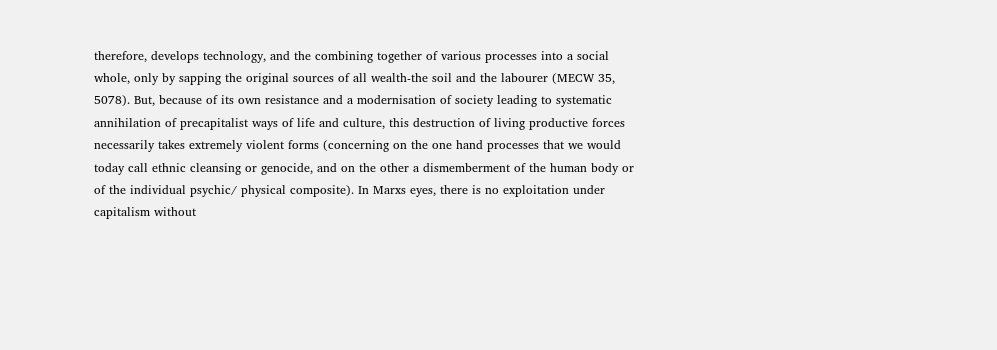therefore, develops technology, and the combining together of various processes into a social whole, only by sapping the original sources of all wealth-the soil and the labourer (MECW 35, 5078). But, because of its own resistance and a modernisation of society leading to systematic annihilation of precapitalist ways of life and culture, this destruction of living productive forces necessarily takes extremely violent forms (concerning on the one hand processes that we would today call ethnic cleansing or genocide, and on the other a dismemberment of the human body or of the individual psychic/ physical composite). In Marxs eyes, there is no exploitation under capitalism without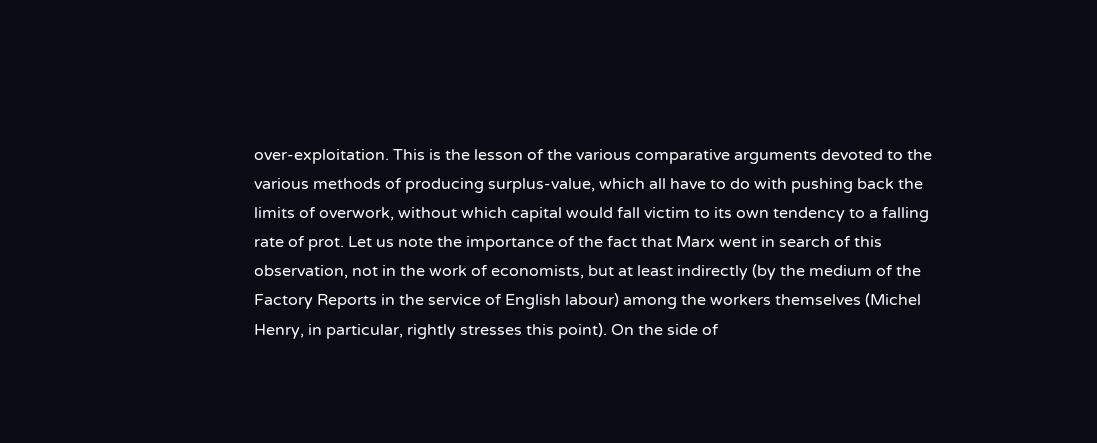over-exploitation. This is the lesson of the various comparative arguments devoted to the various methods of producing surplus-value, which all have to do with pushing back the limits of overwork, without which capital would fall victim to its own tendency to a falling rate of prot. Let us note the importance of the fact that Marx went in search of this observation, not in the work of economists, but at least indirectly (by the medium of the Factory Reports in the service of English labour) among the workers themselves (Michel Henry, in particular, rightly stresses this point). On the side of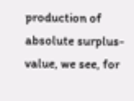production of absolute surplus-value, we see, for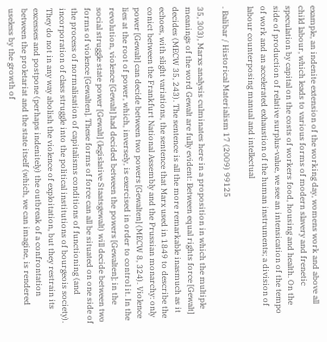example, an indenite extension of the working day, womens work and above all child labour, which leads to various forms of modern slavery and frenetic speculation by capital on the costs of workers food, housing and health. On the side of production of relative surplus-value, we see an intensication of the tempo of work and an accelerated exhaustion of the human instruments; a division of labour counterposing manual and intellectual

. Balibar / Historical Materialism 17 (2009) 99125

35, 303), Marxs analysis culminates here in a proposition in which the multiple meanings of the word Gewalt are fully evident: Between equal rights force [Gewalt] decides (MECW 35, 243). The sentence is all the more remarkable inasmuch as it echoes, with slight variations, the sentence that Marx used in 1849 to describe the conict between the Frankfurt National Assembly and the Prussian monarchy: only power [Gewalt] can decide between two powers [Gewalten] (MECW 8, 324). Violence lies at the root of power, which, inversely, is exercised in order to control it. In the revolution, violence [Gewalt] had decided between the powers [Gewalten]; in the social struggle state power [Gewalt] (legislative Staatsgewalt) will decide between two forms of violence [Gewalten]. These forms of force can all be situated on one side of the process of normalisation of capitalisms conditions of functioning (and incorporation of class struggle into the political institutions of bourgeois society). They do not in any way abolish the violence of exploitation, but they restrain its excesses and postpone (perhaps indenitely) the outbreak of a confrontation between the proletariat and the state itself (which, we can imagine, is rendered useless by the growth of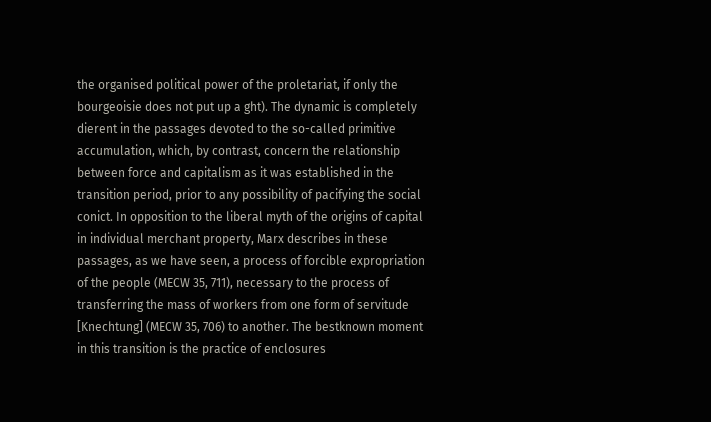the organised political power of the proletariat, if only the bourgeoisie does not put up a ght). The dynamic is completely dierent in the passages devoted to the so-called primitive accumulation, which, by contrast, concern the relationship between force and capitalism as it was established in the transition period, prior to any possibility of pacifying the social conict. In opposition to the liberal myth of the origins of capital in individual merchant property, Marx describes in these passages, as we have seen, a process of forcible expropriation of the people (MECW 35, 711), necessary to the process of transferring the mass of workers from one form of servitude [Knechtung] (MECW 35, 706) to another. The bestknown moment in this transition is the practice of enclosures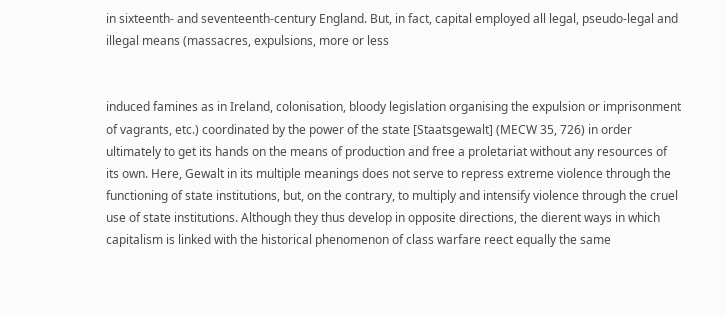in sixteenth- and seventeenth-century England. But, in fact, capital employed all legal, pseudo-legal and illegal means (massacres, expulsions, more or less


induced famines as in Ireland, colonisation, bloody legislation organising the expulsion or imprisonment of vagrants, etc.) coordinated by the power of the state [Staatsgewalt] (MECW 35, 726) in order ultimately to get its hands on the means of production and free a proletariat without any resources of its own. Here, Gewalt in its multiple meanings does not serve to repress extreme violence through the functioning of state institutions, but, on the contrary, to multiply and intensify violence through the cruel use of state institutions. Although they thus develop in opposite directions, the dierent ways in which capitalism is linked with the historical phenomenon of class warfare reect equally the same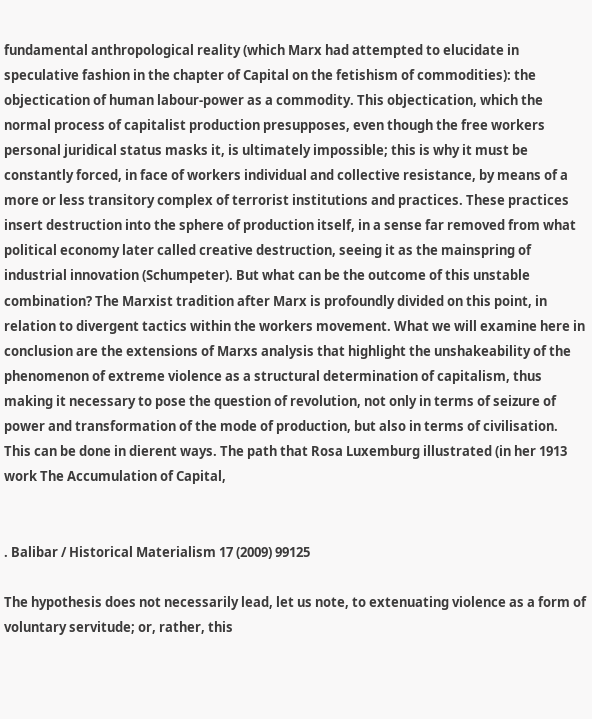fundamental anthropological reality (which Marx had attempted to elucidate in speculative fashion in the chapter of Capital on the fetishism of commodities): the objectication of human labour-power as a commodity. This objectication, which the normal process of capitalist production presupposes, even though the free workers personal juridical status masks it, is ultimately impossible; this is why it must be constantly forced, in face of workers individual and collective resistance, by means of a more or less transitory complex of terrorist institutions and practices. These practices insert destruction into the sphere of production itself, in a sense far removed from what political economy later called creative destruction, seeing it as the mainspring of industrial innovation (Schumpeter). But what can be the outcome of this unstable combination? The Marxist tradition after Marx is profoundly divided on this point, in relation to divergent tactics within the workers movement. What we will examine here in conclusion are the extensions of Marxs analysis that highlight the unshakeability of the phenomenon of extreme violence as a structural determination of capitalism, thus making it necessary to pose the question of revolution, not only in terms of seizure of power and transformation of the mode of production, but also in terms of civilisation. This can be done in dierent ways. The path that Rosa Luxemburg illustrated (in her 1913 work The Accumulation of Capital,


. Balibar / Historical Materialism 17 (2009) 99125

The hypothesis does not necessarily lead, let us note, to extenuating violence as a form of voluntary servitude; or, rather, this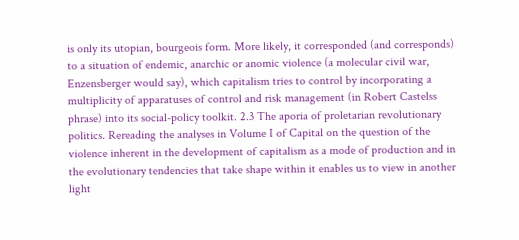is only its utopian, bourgeois form. More likely, it corresponded (and corresponds) to a situation of endemic, anarchic or anomic violence (a molecular civil war, Enzensberger would say), which capitalism tries to control by incorporating a multiplicity of apparatuses of control and risk management (in Robert Castelss phrase) into its social-policy toolkit. 2.3 The aporia of proletarian revolutionary politics. Rereading the analyses in Volume I of Capital on the question of the violence inherent in the development of capitalism as a mode of production and in the evolutionary tendencies that take shape within it enables us to view in another light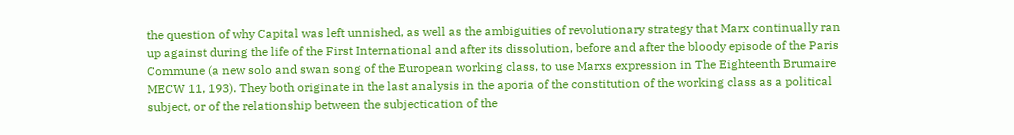the question of why Capital was left unnished, as well as the ambiguities of revolutionary strategy that Marx continually ran up against during the life of the First International and after its dissolution, before and after the bloody episode of the Paris Commune (a new solo and swan song of the European working class, to use Marxs expression in The Eighteenth Brumaire MECW 11, 193). They both originate in the last analysis in the aporia of the constitution of the working class as a political subject, or of the relationship between the subjectication of the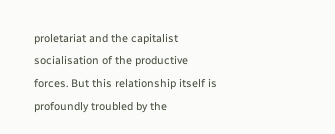proletariat and the capitalist socialisation of the productive forces. But this relationship itself is profoundly troubled by the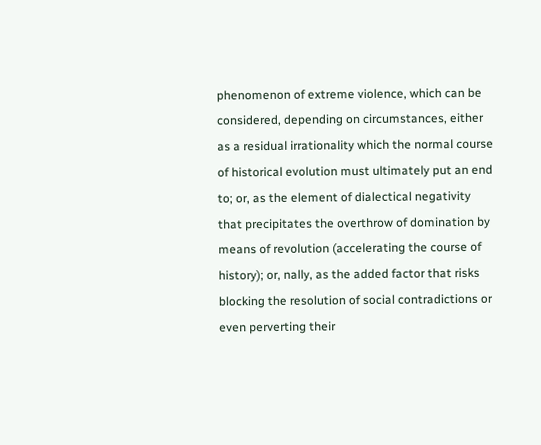phenomenon of extreme violence, which can be considered, depending on circumstances, either as a residual irrationality which the normal course of historical evolution must ultimately put an end to; or, as the element of dialectical negativity that precipitates the overthrow of domination by means of revolution (accelerating the course of history); or, nally, as the added factor that risks blocking the resolution of social contradictions or even perverting their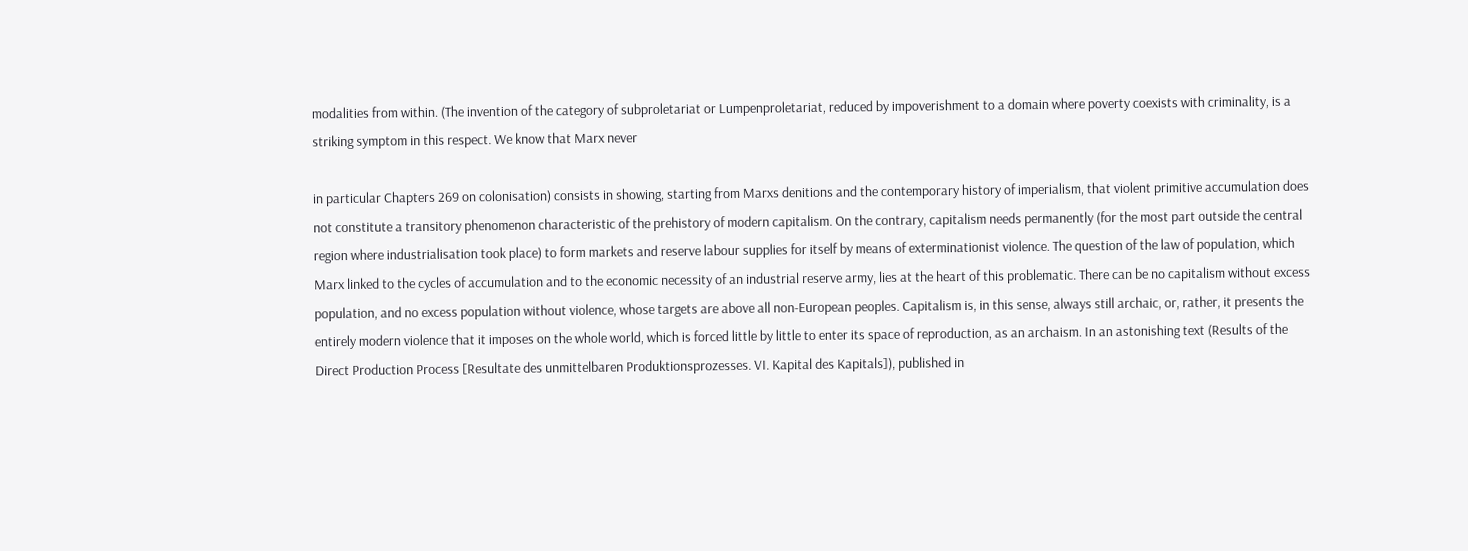modalities from within. (The invention of the category of subproletariat or Lumpenproletariat, reduced by impoverishment to a domain where poverty coexists with criminality, is a striking symptom in this respect. We know that Marx never

in particular Chapters 269 on colonisation) consists in showing, starting from Marxs denitions and the contemporary history of imperialism, that violent primitive accumulation does not constitute a transitory phenomenon characteristic of the prehistory of modern capitalism. On the contrary, capitalism needs permanently (for the most part outside the central region where industrialisation took place) to form markets and reserve labour supplies for itself by means of exterminationist violence. The question of the law of population, which Marx linked to the cycles of accumulation and to the economic necessity of an industrial reserve army, lies at the heart of this problematic. There can be no capitalism without excess population, and no excess population without violence, whose targets are above all non-European peoples. Capitalism is, in this sense, always still archaic, or, rather, it presents the entirely modern violence that it imposes on the whole world, which is forced little by little to enter its space of reproduction, as an archaism. In an astonishing text (Results of the Direct Production Process [Resultate des unmittelbaren Produktionsprozesses. VI. Kapital des Kapitals]), published in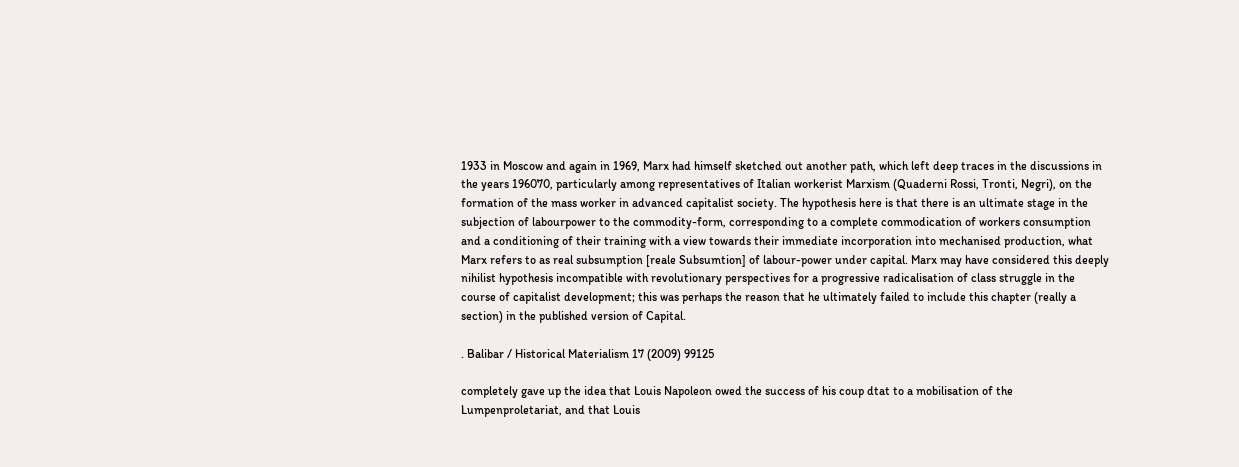1933 in Moscow and again in 1969, Marx had himself sketched out another path, which left deep traces in the discussions in the years 196070, particularly among representatives of Italian workerist Marxism (Quaderni Rossi, Tronti, Negri), on the formation of the mass worker in advanced capitalist society. The hypothesis here is that there is an ultimate stage in the subjection of labourpower to the commodity-form, corresponding to a complete commodication of workers consumption and a conditioning of their training with a view towards their immediate incorporation into mechanised production, what Marx refers to as real subsumption [reale Subsumtion] of labour-power under capital. Marx may have considered this deeply nihilist hypothesis incompatible with revolutionary perspectives for a progressive radicalisation of class struggle in the course of capitalist development; this was perhaps the reason that he ultimately failed to include this chapter (really a section) in the published version of Capital.

. Balibar / Historical Materialism 17 (2009) 99125

completely gave up the idea that Louis Napoleon owed the success of his coup dtat to a mobilisation of the Lumpenproletariat, and that Louis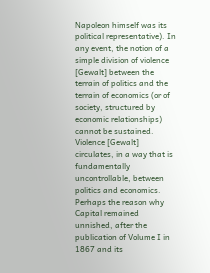Napoleon himself was its political representative). In any event, the notion of a simple division of violence [Gewalt] between the terrain of politics and the terrain of economics (or of society, structured by economic relationships) cannot be sustained. Violence [Gewalt] circulates, in a way that is fundamentally uncontrollable, between politics and economics. Perhaps the reason why Capital remained unnished, after the publication of Volume I in 1867 and its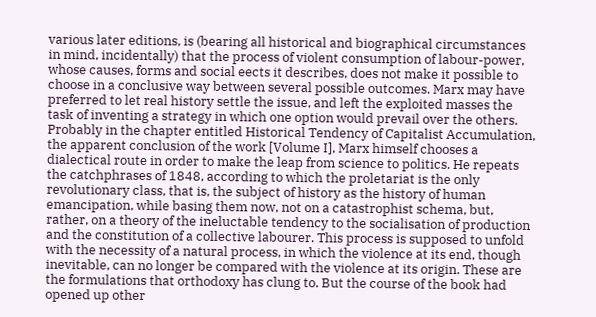various later editions, is (bearing all historical and biographical circumstances in mind, incidentally) that the process of violent consumption of labour-power, whose causes, forms and social eects it describes, does not make it possible to choose in a conclusive way between several possible outcomes. Marx may have preferred to let real history settle the issue, and left the exploited masses the task of inventing a strategy in which one option would prevail over the others. Probably in the chapter entitled Historical Tendency of Capitalist Accumulation, the apparent conclusion of the work [Volume I], Marx himself chooses a dialectical route in order to make the leap from science to politics. He repeats the catchphrases of 1848, according to which the proletariat is the only revolutionary class, that is, the subject of history as the history of human emancipation, while basing them now, not on a catastrophist schema, but, rather, on a theory of the ineluctable tendency to the socialisation of production and the constitution of a collective labourer. This process is supposed to unfold with the necessity of a natural process, in which the violence at its end, though inevitable, can no longer be compared with the violence at its origin. These are the formulations that orthodoxy has clung to. But the course of the book had opened up other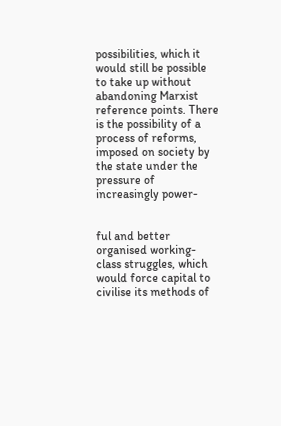possibilities, which it would still be possible to take up without abandoning Marxist reference points. There is the possibility of a process of reforms, imposed on society by the state under the pressure of increasingly power-


ful and better organised working-class struggles, which would force capital to civilise its methods of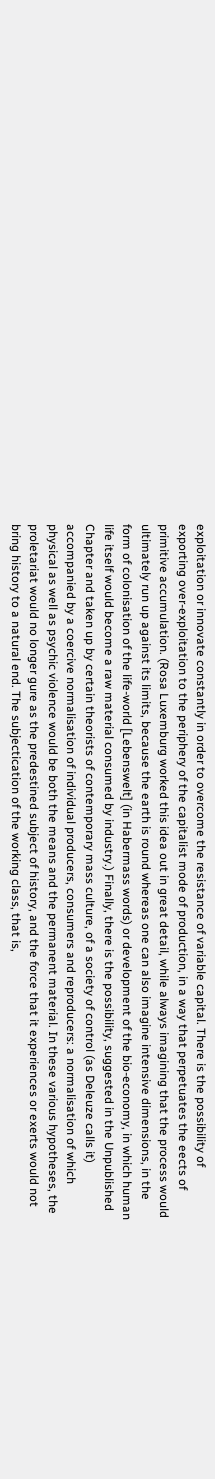exploitation or innovate constantly in order to overcome the resistance of variable capital. There is the possibility of exporting over-exploitation to the periphery of the capitalist mode of production, in a way that perpetuates the eects of primitive accumulation. (Rosa Luxemburg worked this idea out in great detail, while always imagining that the process would ultimately run up against its limits, because the earth is round whereas one can also imagine intensive dimensions, in the form of colonisation of the life-world [Lebenswelt] (in Habermass words) or development of the bio-economy, in which human life itself would become a raw material consumed by industry.) Finally, there is the possibility, suggested in the Unpublished Chapter and taken up by certain theorists of contemporary mass culture, of a society of control (as Deleuze calls it) accompanied by a coercive normalisation of individual producers, consumers and reproducers: a normalisation of which physical as well as psychic violence would be both the means and the permanent material. In these various hypotheses, the proletariat would no longer gure as the predestined subject of history, and the force that it experiences or exerts would not bring history to a natural end. The subjectication of the working class, that is,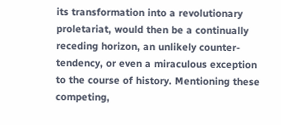its transformation into a revolutionary proletariat, would then be a continually receding horizon, an unlikely counter-tendency, or even a miraculous exception to the course of history. Mentioning these competing,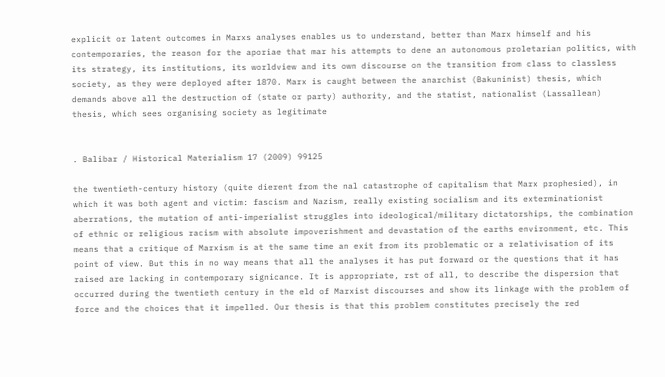explicit or latent outcomes in Marxs analyses enables us to understand, better than Marx himself and his contemporaries, the reason for the aporiae that mar his attempts to dene an autonomous proletarian politics, with its strategy, its institutions, its worldview and its own discourse on the transition from class to classless society, as they were deployed after 1870. Marx is caught between the anarchist (Bakuninist) thesis, which demands above all the destruction of (state or party) authority, and the statist, nationalist (Lassallean) thesis, which sees organising society as legitimate


. Balibar / Historical Materialism 17 (2009) 99125

the twentieth-century history (quite dierent from the nal catastrophe of capitalism that Marx prophesied), in which it was both agent and victim: fascism and Nazism, really existing socialism and its exterminationist aberrations, the mutation of anti-imperialist struggles into ideological/military dictatorships, the combination of ethnic or religious racism with absolute impoverishment and devastation of the earths environment, etc. This means that a critique of Marxism is at the same time an exit from its problematic or a relativisation of its point of view. But this in no way means that all the analyses it has put forward or the questions that it has raised are lacking in contemporary signicance. It is appropriate, rst of all, to describe the dispersion that occurred during the twentieth century in the eld of Marxist discourses and show its linkage with the problem of force and the choices that it impelled. Our thesis is that this problem constitutes precisely the red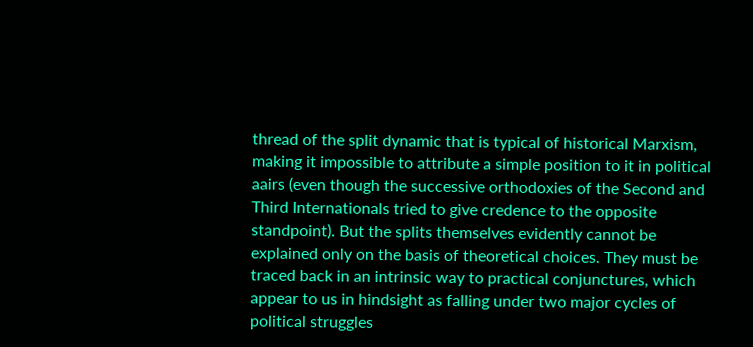thread of the split dynamic that is typical of historical Marxism, making it impossible to attribute a simple position to it in political aairs (even though the successive orthodoxies of the Second and Third Internationals tried to give credence to the opposite standpoint). But the splits themselves evidently cannot be explained only on the basis of theoretical choices. They must be traced back in an intrinsic way to practical conjunctures, which appear to us in hindsight as falling under two major cycles of political struggles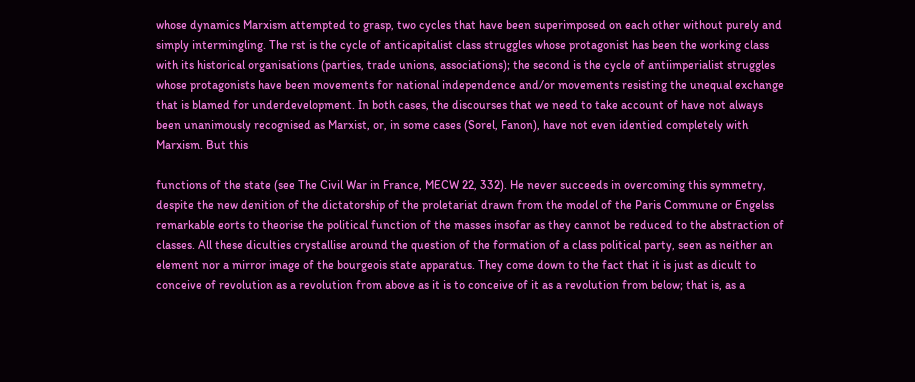whose dynamics Marxism attempted to grasp, two cycles that have been superimposed on each other without purely and simply intermingling. The rst is the cycle of anticapitalist class struggles whose protagonist has been the working class with its historical organisations (parties, trade unions, associations); the second is the cycle of antiimperialist struggles whose protagonists have been movements for national independence and/or movements resisting the unequal exchange that is blamed for underdevelopment. In both cases, the discourses that we need to take account of have not always been unanimously recognised as Marxist, or, in some cases (Sorel, Fanon), have not even identied completely with Marxism. But this

functions of the state (see The Civil War in France, MECW 22, 332). He never succeeds in overcoming this symmetry, despite the new denition of the dictatorship of the proletariat drawn from the model of the Paris Commune or Engelss remarkable eorts to theorise the political function of the masses insofar as they cannot be reduced to the abstraction of classes. All these diculties crystallise around the question of the formation of a class political party, seen as neither an element nor a mirror image of the bourgeois state apparatus. They come down to the fact that it is just as dicult to conceive of revolution as a revolution from above as it is to conceive of it as a revolution from below; that is, as a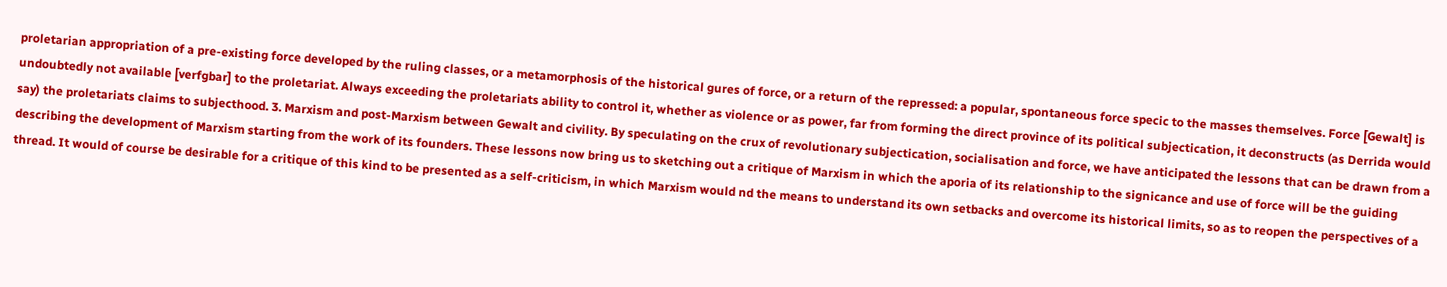proletarian appropriation of a pre-existing force developed by the ruling classes, or a metamorphosis of the historical gures of force, or a return of the repressed: a popular, spontaneous force specic to the masses themselves. Force [Gewalt] is undoubtedly not available [verfgbar] to the proletariat. Always exceeding the proletariats ability to control it, whether as violence or as power, far from forming the direct province of its political subjectication, it deconstructs (as Derrida would say) the proletariats claims to subjecthood. 3. Marxism and post-Marxism between Gewalt and civility. By speculating on the crux of revolutionary subjectication, socialisation and force, we have anticipated the lessons that can be drawn from a describing the development of Marxism starting from the work of its founders. These lessons now bring us to sketching out a critique of Marxism in which the aporia of its relationship to the signicance and use of force will be the guiding thread. It would of course be desirable for a critique of this kind to be presented as a self-criticism, in which Marxism would nd the means to understand its own setbacks and overcome its historical limits, so as to reopen the perspectives of a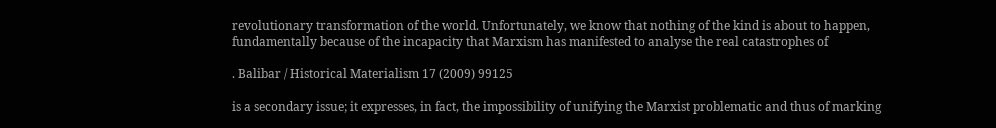revolutionary transformation of the world. Unfortunately, we know that nothing of the kind is about to happen, fundamentally because of the incapacity that Marxism has manifested to analyse the real catastrophes of

. Balibar / Historical Materialism 17 (2009) 99125

is a secondary issue; it expresses, in fact, the impossibility of unifying the Marxist problematic and thus of marking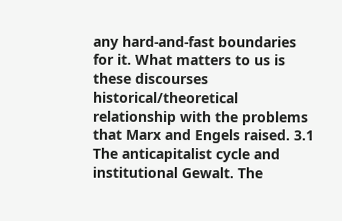any hard-and-fast boundaries for it. What matters to us is these discourses historical/theoretical relationship with the problems that Marx and Engels raised. 3.1 The anticapitalist cycle and institutional Gewalt. The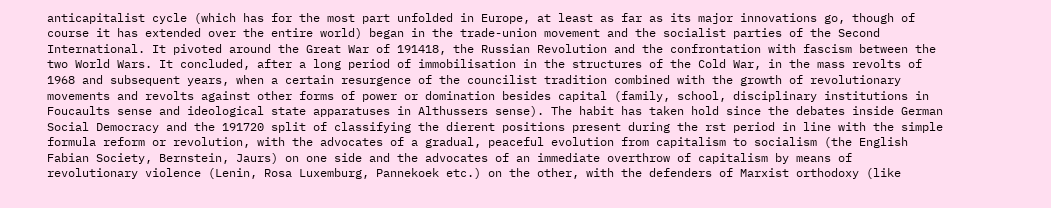anticapitalist cycle (which has for the most part unfolded in Europe, at least as far as its major innovations go, though of course it has extended over the entire world) began in the trade-union movement and the socialist parties of the Second International. It pivoted around the Great War of 191418, the Russian Revolution and the confrontation with fascism between the two World Wars. It concluded, after a long period of immobilisation in the structures of the Cold War, in the mass revolts of 1968 and subsequent years, when a certain resurgence of the councilist tradition combined with the growth of revolutionary movements and revolts against other forms of power or domination besides capital (family, school, disciplinary institutions in Foucaults sense and ideological state apparatuses in Althussers sense). The habit has taken hold since the debates inside German Social Democracy and the 191720 split of classifying the dierent positions present during the rst period in line with the simple formula reform or revolution, with the advocates of a gradual, peaceful evolution from capitalism to socialism (the English Fabian Society, Bernstein, Jaurs) on one side and the advocates of an immediate overthrow of capitalism by means of revolutionary violence (Lenin, Rosa Luxemburg, Pannekoek etc.) on the other, with the defenders of Marxist orthodoxy (like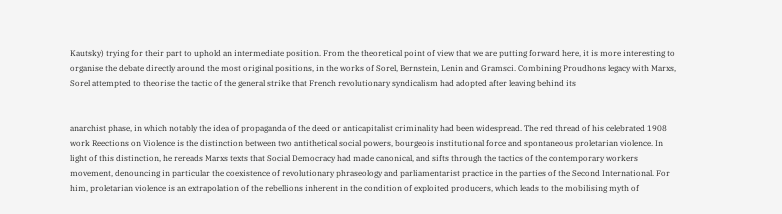Kautsky) trying for their part to uphold an intermediate position. From the theoretical point of view that we are putting forward here, it is more interesting to organise the debate directly around the most original positions, in the works of Sorel, Bernstein, Lenin and Gramsci. Combining Proudhons legacy with Marxs, Sorel attempted to theorise the tactic of the general strike that French revolutionary syndicalism had adopted after leaving behind its


anarchist phase, in which notably the idea of propaganda of the deed or anticapitalist criminality had been widespread. The red thread of his celebrated 1908 work Reections on Violence is the distinction between two antithetical social powers, bourgeois institutional force and spontaneous proletarian violence. In light of this distinction, he rereads Marxs texts that Social Democracy had made canonical, and sifts through the tactics of the contemporary workers movement, denouncing in particular the coexistence of revolutionary phraseology and parliamentarist practice in the parties of the Second International. For him, proletarian violence is an extrapolation of the rebellions inherent in the condition of exploited producers, which leads to the mobilising myth of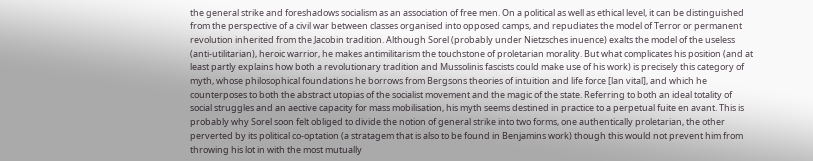the general strike and foreshadows socialism as an association of free men. On a political as well as ethical level, it can be distinguished from the perspective of a civil war between classes organised into opposed camps, and repudiates the model of Terror or permanent revolution inherited from the Jacobin tradition. Although Sorel (probably under Nietzsches inuence) exalts the model of the useless (anti-utilitarian), heroic warrior, he makes antimilitarism the touchstone of proletarian morality. But what complicates his position (and at least partly explains how both a revolutionary tradition and Mussolinis fascists could make use of his work) is precisely this category of myth, whose philosophical foundations he borrows from Bergsons theories of intuition and life force [lan vital], and which he counterposes to both the abstract utopias of the socialist movement and the magic of the state. Referring to both an ideal totality of social struggles and an aective capacity for mass mobilisation, his myth seems destined in practice to a perpetual fuite en avant. This is probably why Sorel soon felt obliged to divide the notion of general strike into two forms, one authentically proletarian, the other perverted by its political co-optation (a stratagem that is also to be found in Benjamins work) though this would not prevent him from throwing his lot in with the most mutually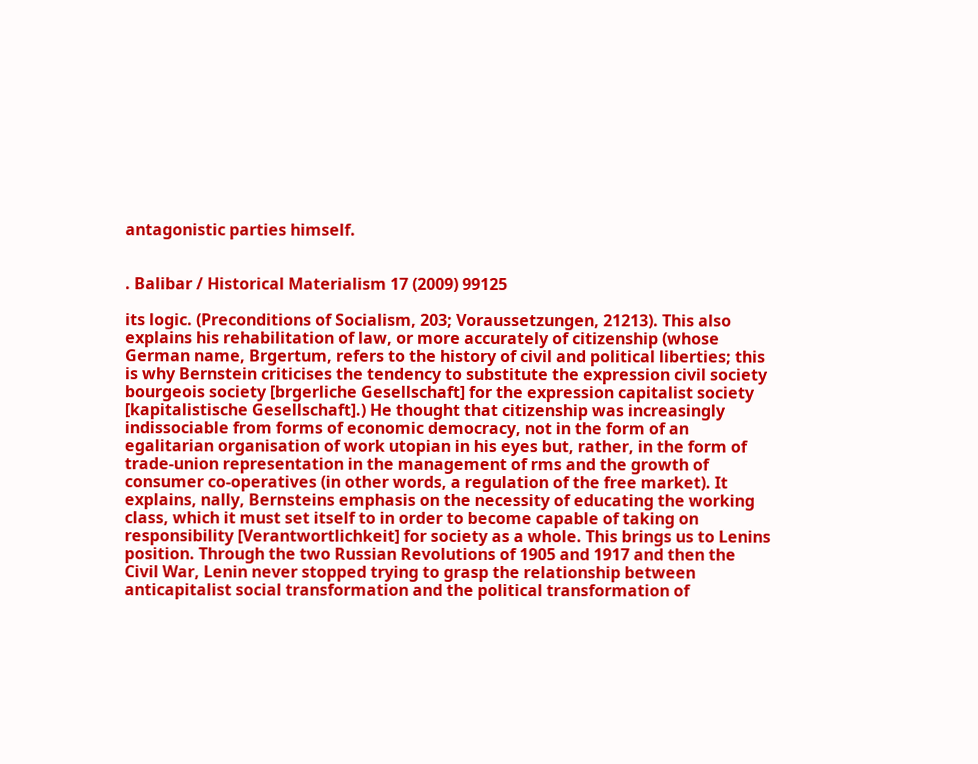antagonistic parties himself.


. Balibar / Historical Materialism 17 (2009) 99125

its logic. (Preconditions of Socialism, 203; Voraussetzungen, 21213). This also explains his rehabilitation of law, or more accurately of citizenship (whose German name, Brgertum, refers to the history of civil and political liberties; this is why Bernstein criticises the tendency to substitute the expression civil society bourgeois society [brgerliche Gesellschaft] for the expression capitalist society [kapitalistische Gesellschaft].) He thought that citizenship was increasingly indissociable from forms of economic democracy, not in the form of an egalitarian organisation of work utopian in his eyes but, rather, in the form of trade-union representation in the management of rms and the growth of consumer co-operatives (in other words, a regulation of the free market). It explains, nally, Bernsteins emphasis on the necessity of educating the working class, which it must set itself to in order to become capable of taking on responsibility [Verantwortlichkeit] for society as a whole. This brings us to Lenins position. Through the two Russian Revolutions of 1905 and 1917 and then the Civil War, Lenin never stopped trying to grasp the relationship between anticapitalist social transformation and the political transformation of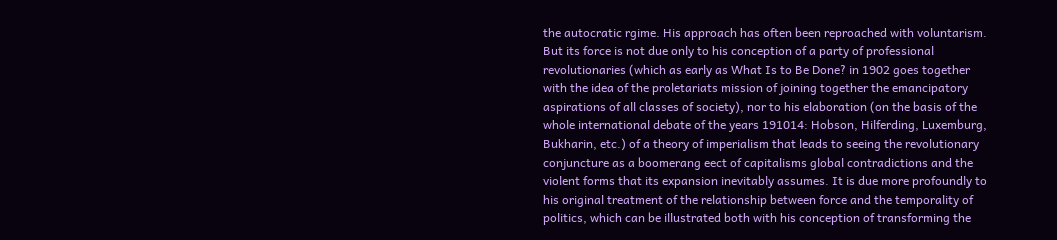the autocratic rgime. His approach has often been reproached with voluntarism. But its force is not due only to his conception of a party of professional revolutionaries (which as early as What Is to Be Done? in 1902 goes together with the idea of the proletariats mission of joining together the emancipatory aspirations of all classes of society), nor to his elaboration (on the basis of the whole international debate of the years 191014: Hobson, Hilferding, Luxemburg, Bukharin, etc.) of a theory of imperialism that leads to seeing the revolutionary conjuncture as a boomerang eect of capitalisms global contradictions and the violent forms that its expansion inevitably assumes. It is due more profoundly to his original treatment of the relationship between force and the temporality of politics, which can be illustrated both with his conception of transforming the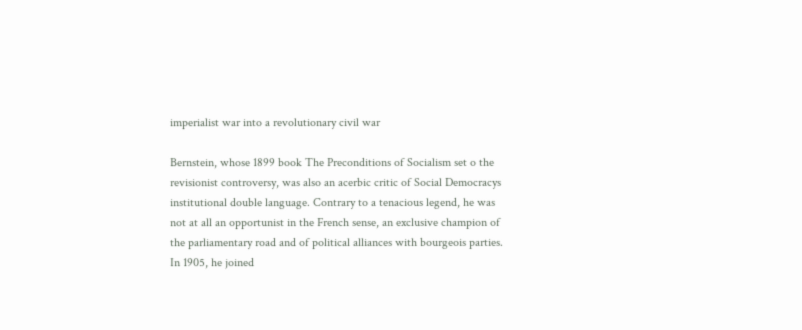imperialist war into a revolutionary civil war

Bernstein, whose 1899 book The Preconditions of Socialism set o the revisionist controversy, was also an acerbic critic of Social Democracys institutional double language. Contrary to a tenacious legend, he was not at all an opportunist in the French sense, an exclusive champion of the parliamentary road and of political alliances with bourgeois parties. In 1905, he joined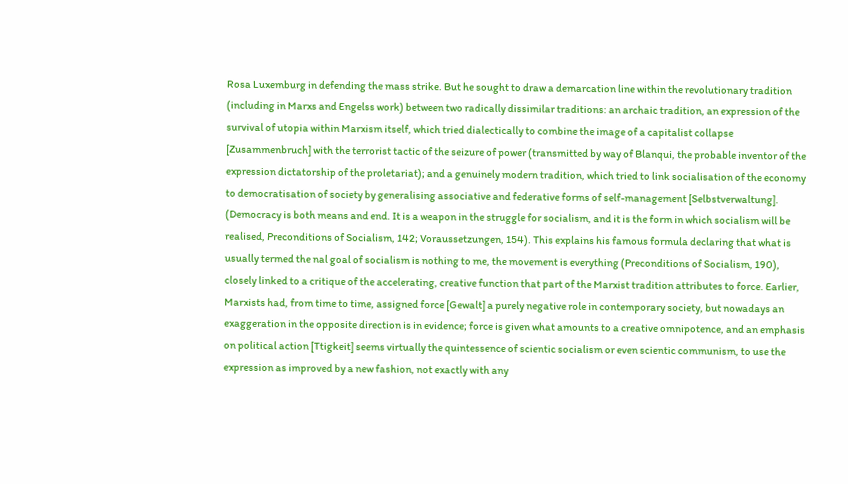Rosa Luxemburg in defending the mass strike. But he sought to draw a demarcation line within the revolutionary tradition (including in Marxs and Engelss work) between two radically dissimilar traditions: an archaic tradition, an expression of the survival of utopia within Marxism itself, which tried dialectically to combine the image of a capitalist collapse [Zusammenbruch] with the terrorist tactic of the seizure of power (transmitted by way of Blanqui, the probable inventor of the expression dictatorship of the proletariat); and a genuinely modern tradition, which tried to link socialisation of the economy to democratisation of society by generalising associative and federative forms of self-management [Selbstverwaltung]. (Democracy is both means and end. It is a weapon in the struggle for socialism, and it is the form in which socialism will be realised, Preconditions of Socialism, 142; Voraussetzungen, 154). This explains his famous formula declaring that what is usually termed the nal goal of socialism is nothing to me, the movement is everything (Preconditions of Socialism, 190), closely linked to a critique of the accelerating, creative function that part of the Marxist tradition attributes to force. Earlier, Marxists had, from time to time, assigned force [Gewalt] a purely negative role in contemporary society, but nowadays an exaggeration in the opposite direction is in evidence; force is given what amounts to a creative omnipotence, and an emphasis on political action [Ttigkeit] seems virtually the quintessence of scientic socialism or even scientic communism, to use the expression as improved by a new fashion, not exactly with any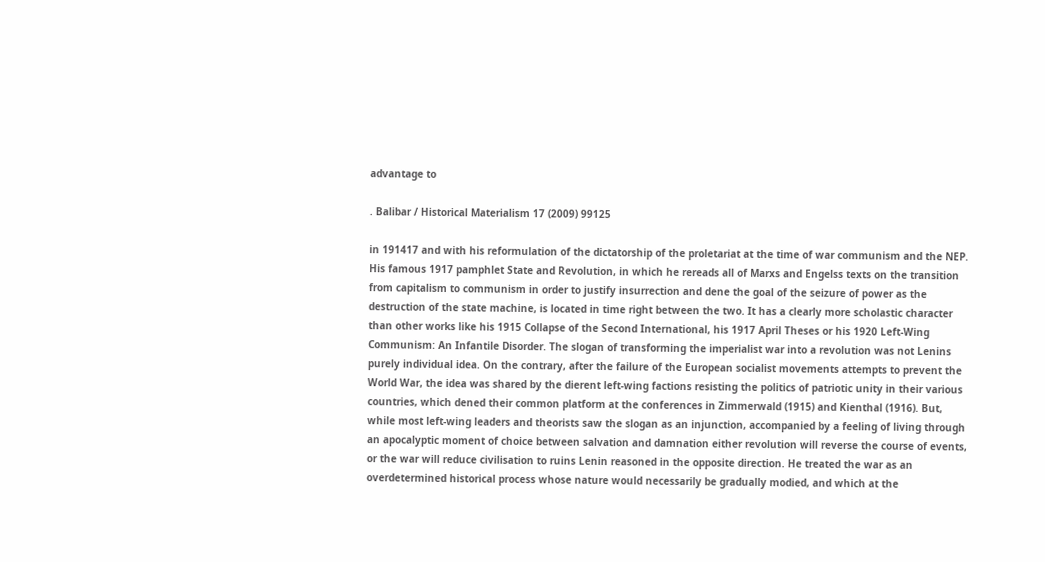advantage to

. Balibar / Historical Materialism 17 (2009) 99125

in 191417 and with his reformulation of the dictatorship of the proletariat at the time of war communism and the NEP. His famous 1917 pamphlet State and Revolution, in which he rereads all of Marxs and Engelss texts on the transition from capitalism to communism in order to justify insurrection and dene the goal of the seizure of power as the destruction of the state machine, is located in time right between the two. It has a clearly more scholastic character than other works like his 1915 Collapse of the Second International, his 1917 April Theses or his 1920 Left-Wing Communism: An Infantile Disorder. The slogan of transforming the imperialist war into a revolution was not Lenins purely individual idea. On the contrary, after the failure of the European socialist movements attempts to prevent the World War, the idea was shared by the dierent left-wing factions resisting the politics of patriotic unity in their various countries, which dened their common platform at the conferences in Zimmerwald (1915) and Kienthal (1916). But, while most left-wing leaders and theorists saw the slogan as an injunction, accompanied by a feeling of living through an apocalyptic moment of choice between salvation and damnation either revolution will reverse the course of events, or the war will reduce civilisation to ruins Lenin reasoned in the opposite direction. He treated the war as an overdetermined historical process whose nature would necessarily be gradually modied, and which at the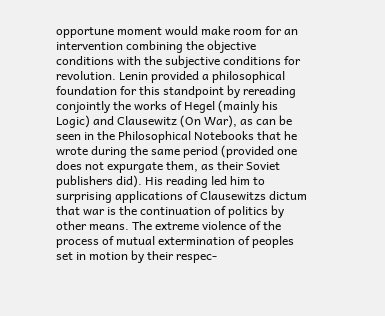opportune moment would make room for an intervention combining the objective conditions with the subjective conditions for revolution. Lenin provided a philosophical foundation for this standpoint by rereading conjointly the works of Hegel (mainly his Logic) and Clausewitz (On War), as can be seen in the Philosophical Notebooks that he wrote during the same period (provided one does not expurgate them, as their Soviet publishers did). His reading led him to surprising applications of Clausewitzs dictum that war is the continuation of politics by other means. The extreme violence of the process of mutual extermination of peoples set in motion by their respec-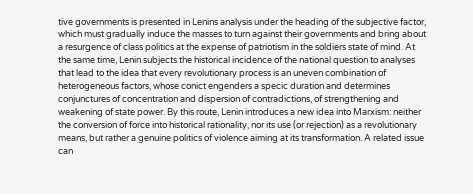tive governments is presented in Lenins analysis under the heading of the subjective factor, which must gradually induce the masses to turn against their governments and bring about a resurgence of class politics at the expense of patriotism in the soldiers state of mind. At the same time, Lenin subjects the historical incidence of the national question to analyses that lead to the idea that every revolutionary process is an uneven combination of heterogeneous factors, whose conict engenders a specic duration and determines conjunctures of concentration and dispersion of contradictions, of strengthening and weakening of state power. By this route, Lenin introduces a new idea into Marxism: neither the conversion of force into historical rationality, nor its use (or rejection) as a revolutionary means, but rather a genuine politics of violence aiming at its transformation. A related issue can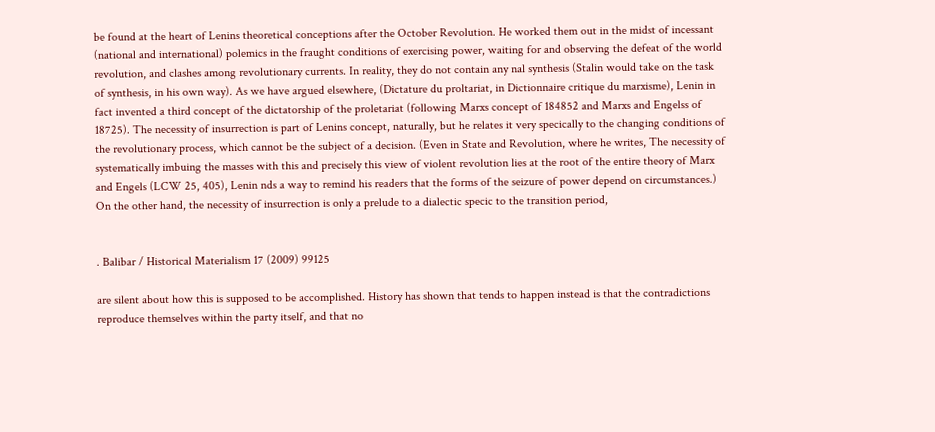be found at the heart of Lenins theoretical conceptions after the October Revolution. He worked them out in the midst of incessant (national and international) polemics in the fraught conditions of exercising power, waiting for and observing the defeat of the world revolution, and clashes among revolutionary currents. In reality, they do not contain any nal synthesis (Stalin would take on the task of synthesis, in his own way). As we have argued elsewhere, (Dictature du proltariat, in Dictionnaire critique du marxisme), Lenin in fact invented a third concept of the dictatorship of the proletariat (following Marxs concept of 184852 and Marxs and Engelss of 18725). The necessity of insurrection is part of Lenins concept, naturally, but he relates it very specically to the changing conditions of the revolutionary process, which cannot be the subject of a decision. (Even in State and Revolution, where he writes, The necessity of systematically imbuing the masses with this and precisely this view of violent revolution lies at the root of the entire theory of Marx and Engels (LCW 25, 405), Lenin nds a way to remind his readers that the forms of the seizure of power depend on circumstances.) On the other hand, the necessity of insurrection is only a prelude to a dialectic specic to the transition period,


. Balibar / Historical Materialism 17 (2009) 99125

are silent about how this is supposed to be accomplished. History has shown that tends to happen instead is that the contradictions reproduce themselves within the party itself, and that no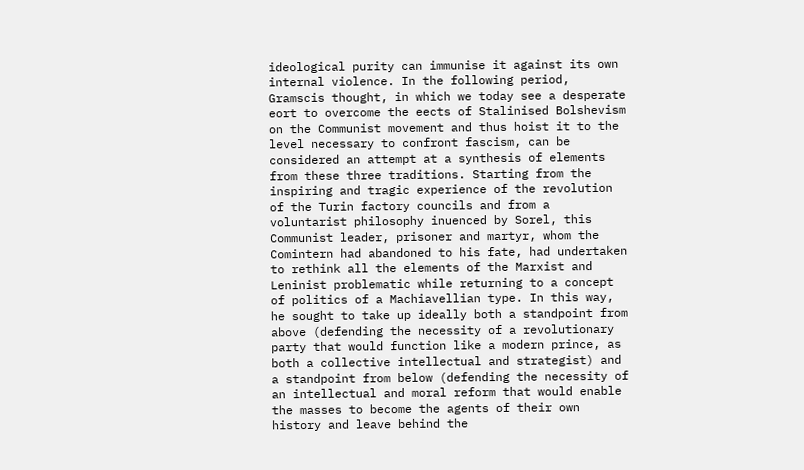ideological purity can immunise it against its own internal violence. In the following period, Gramscis thought, in which we today see a desperate eort to overcome the eects of Stalinised Bolshevism on the Communist movement and thus hoist it to the level necessary to confront fascism, can be considered an attempt at a synthesis of elements from these three traditions. Starting from the inspiring and tragic experience of the revolution of the Turin factory councils and from a voluntarist philosophy inuenced by Sorel, this Communist leader, prisoner and martyr, whom the Comintern had abandoned to his fate, had undertaken to rethink all the elements of the Marxist and Leninist problematic while returning to a concept of politics of a Machiavellian type. In this way, he sought to take up ideally both a standpoint from above (defending the necessity of a revolutionary party that would function like a modern prince, as both a collective intellectual and strategist) and a standpoint from below (defending the necessity of an intellectual and moral reform that would enable the masses to become the agents of their own history and leave behind the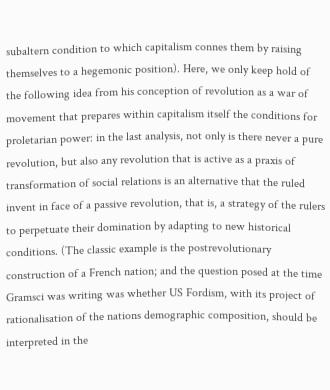subaltern condition to which capitalism connes them by raising themselves to a hegemonic position). Here, we only keep hold of the following idea from his conception of revolution as a war of movement that prepares within capitalism itself the conditions for proletarian power: in the last analysis, not only is there never a pure revolution, but also any revolution that is active as a praxis of transformation of social relations is an alternative that the ruled invent in face of a passive revolution, that is, a strategy of the rulers to perpetuate their domination by adapting to new historical conditions. (The classic example is the postrevolutionary construction of a French nation; and the question posed at the time Gramsci was writing was whether US Fordism, with its project of rationalisation of the nations demographic composition, should be interpreted in the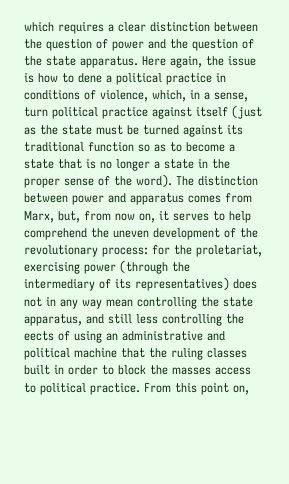which requires a clear distinction between the question of power and the question of the state apparatus. Here again, the issue is how to dene a political practice in conditions of violence, which, in a sense, turn political practice against itself (just as the state must be turned against its traditional function so as to become a state that is no longer a state in the proper sense of the word). The distinction between power and apparatus comes from Marx, but, from now on, it serves to help comprehend the uneven development of the revolutionary process: for the proletariat, exercising power (through the intermediary of its representatives) does not in any way mean controlling the state apparatus, and still less controlling the eects of using an administrative and political machine that the ruling classes built in order to block the masses access to political practice. From this point on,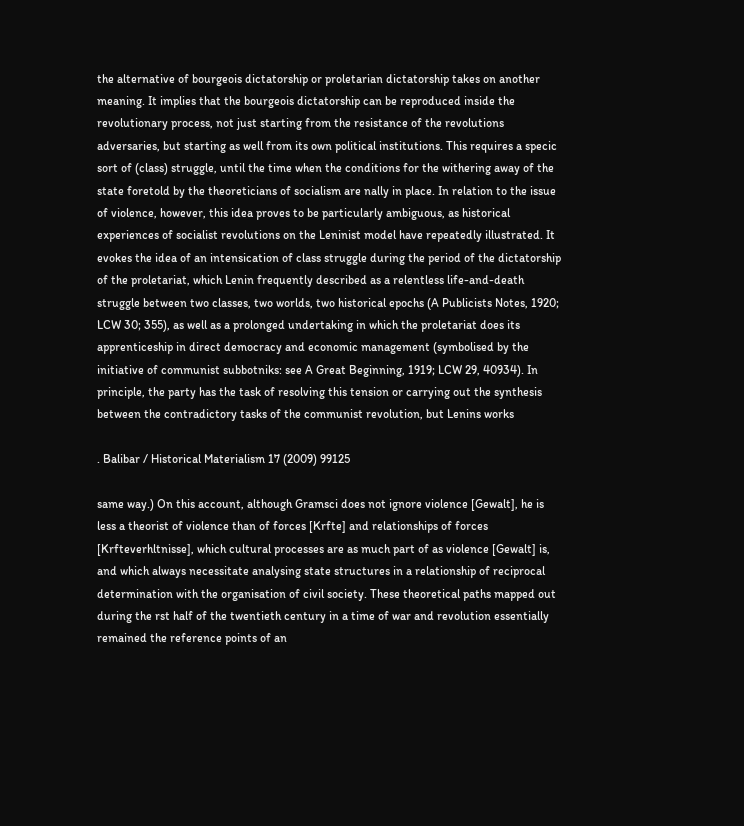the alternative of bourgeois dictatorship or proletarian dictatorship takes on another meaning. It implies that the bourgeois dictatorship can be reproduced inside the revolutionary process, not just starting from the resistance of the revolutions adversaries, but starting as well from its own political institutions. This requires a specic sort of (class) struggle, until the time when the conditions for the withering away of the state foretold by the theoreticians of socialism are nally in place. In relation to the issue of violence, however, this idea proves to be particularly ambiguous, as historical experiences of socialist revolutions on the Leninist model have repeatedly illustrated. It evokes the idea of an intensication of class struggle during the period of the dictatorship of the proletariat, which Lenin frequently described as a relentless life-and-death struggle between two classes, two worlds, two historical epochs (A Publicists Notes, 1920; LCW 30; 355), as well as a prolonged undertaking in which the proletariat does its apprenticeship in direct democracy and economic management (symbolised by the initiative of communist subbotniks: see A Great Beginning, 1919; LCW 29, 40934). In principle, the party has the task of resolving this tension or carrying out the synthesis between the contradictory tasks of the communist revolution, but Lenins works

. Balibar / Historical Materialism 17 (2009) 99125

same way.) On this account, although Gramsci does not ignore violence [Gewalt], he is less a theorist of violence than of forces [Krfte] and relationships of forces [Krfteverhltnisse], which cultural processes are as much part of as violence [Gewalt] is, and which always necessitate analysing state structures in a relationship of reciprocal determination with the organisation of civil society. These theoretical paths mapped out during the rst half of the twentieth century in a time of war and revolution essentially remained the reference points of an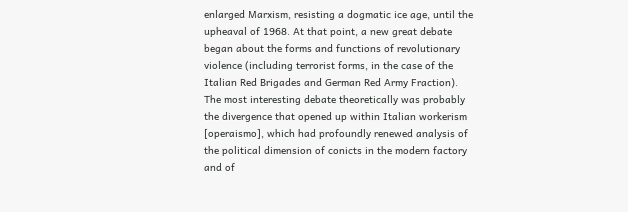enlarged Marxism, resisting a dogmatic ice age, until the upheaval of 1968. At that point, a new great debate began about the forms and functions of revolutionary violence (including terrorist forms, in the case of the Italian Red Brigades and German Red Army Fraction). The most interesting debate theoretically was probably the divergence that opened up within Italian workerism [operaismo], which had profoundly renewed analysis of the political dimension of conicts in the modern factory and of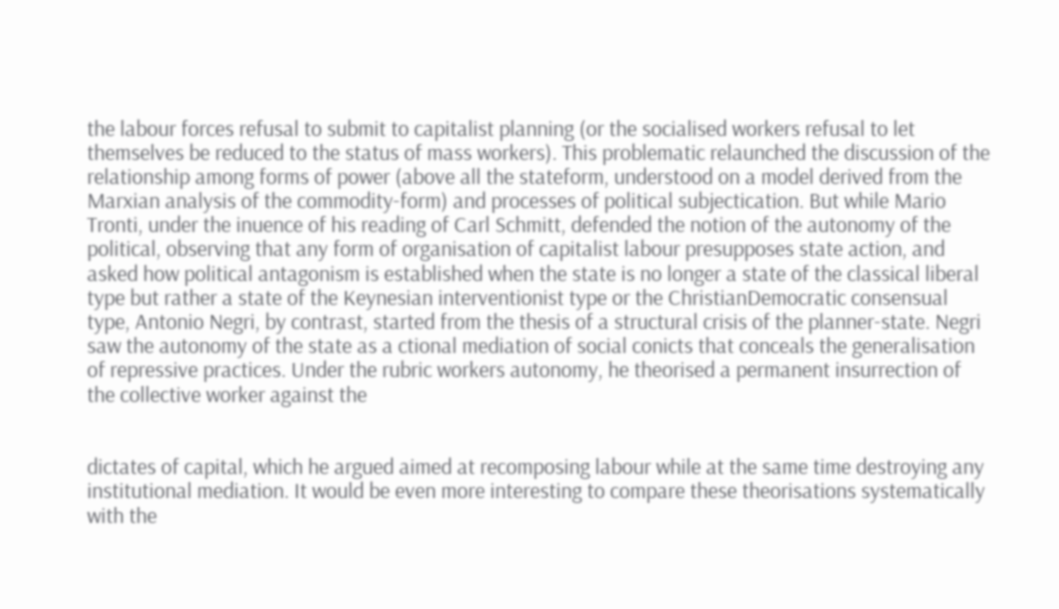the labour forces refusal to submit to capitalist planning (or the socialised workers refusal to let themselves be reduced to the status of mass workers). This problematic relaunched the discussion of the relationship among forms of power (above all the stateform, understood on a model derived from the Marxian analysis of the commodity-form) and processes of political subjectication. But while Mario Tronti, under the inuence of his reading of Carl Schmitt, defended the notion of the autonomy of the political, observing that any form of organisation of capitalist labour presupposes state action, and asked how political antagonism is established when the state is no longer a state of the classical liberal type but rather a state of the Keynesian interventionist type or the ChristianDemocratic consensual type, Antonio Negri, by contrast, started from the thesis of a structural crisis of the planner-state. Negri saw the autonomy of the state as a ctional mediation of social conicts that conceals the generalisation of repressive practices. Under the rubric workers autonomy, he theorised a permanent insurrection of the collective worker against the


dictates of capital, which he argued aimed at recomposing labour while at the same time destroying any institutional mediation. It would be even more interesting to compare these theorisations systematically with the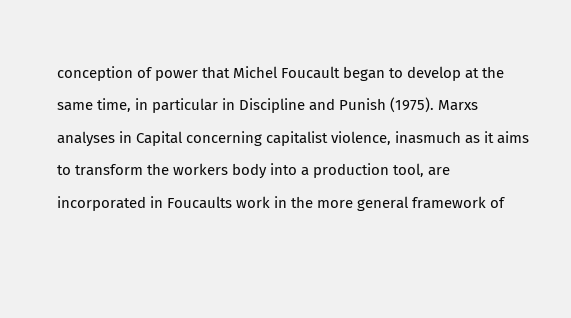conception of power that Michel Foucault began to develop at the same time, in particular in Discipline and Punish (1975). Marxs analyses in Capital concerning capitalist violence, inasmuch as it aims to transform the workers body into a production tool, are incorporated in Foucaults work in the more general framework of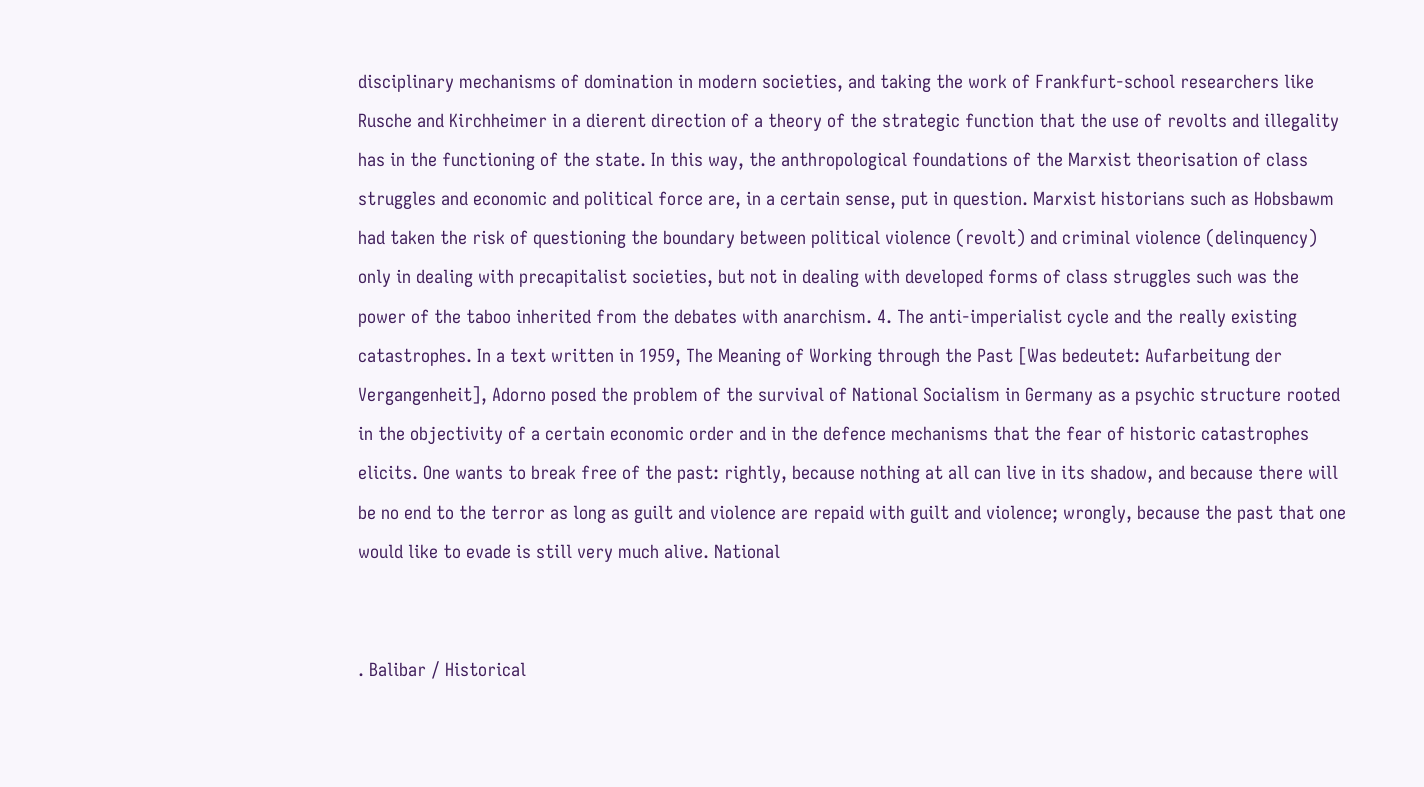disciplinary mechanisms of domination in modern societies, and taking the work of Frankfurt-school researchers like Rusche and Kirchheimer in a dierent direction of a theory of the strategic function that the use of revolts and illegality has in the functioning of the state. In this way, the anthropological foundations of the Marxist theorisation of class struggles and economic and political force are, in a certain sense, put in question. Marxist historians such as Hobsbawm had taken the risk of questioning the boundary between political violence (revolt) and criminal violence (delinquency) only in dealing with precapitalist societies, but not in dealing with developed forms of class struggles such was the power of the taboo inherited from the debates with anarchism. 4. The anti-imperialist cycle and the really existing catastrophes. In a text written in 1959, The Meaning of Working through the Past [Was bedeutet: Aufarbeitung der Vergangenheit], Adorno posed the problem of the survival of National Socialism in Germany as a psychic structure rooted in the objectivity of a certain economic order and in the defence mechanisms that the fear of historic catastrophes elicits. One wants to break free of the past: rightly, because nothing at all can live in its shadow, and because there will be no end to the terror as long as guilt and violence are repaid with guilt and violence; wrongly, because the past that one would like to evade is still very much alive. National


. Balibar / Historical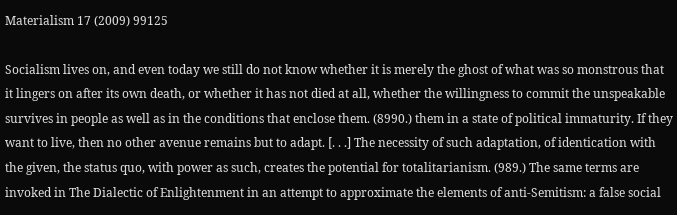Materialism 17 (2009) 99125

Socialism lives on, and even today we still do not know whether it is merely the ghost of what was so monstrous that it lingers on after its own death, or whether it has not died at all, whether the willingness to commit the unspeakable survives in people as well as in the conditions that enclose them. (8990.) them in a state of political immaturity. If they want to live, then no other avenue remains but to adapt. [. . .] The necessity of such adaptation, of identication with the given, the status quo, with power as such, creates the potential for totalitarianism. (989.) The same terms are invoked in The Dialectic of Enlightenment in an attempt to approximate the elements of anti-Semitism: a false social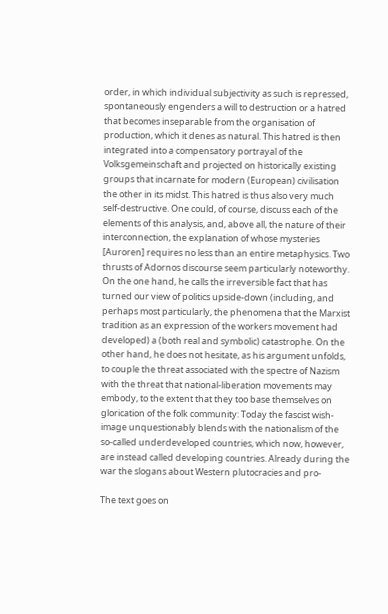order, in which individual subjectivity as such is repressed, spontaneously engenders a will to destruction or a hatred that becomes inseparable from the organisation of production, which it denes as natural. This hatred is then integrated into a compensatory portrayal of the Volksgemeinschaft and projected on historically existing groups that incarnate for modern (European) civilisation the other in its midst. This hatred is thus also very much self-destructive. One could, of course, discuss each of the elements of this analysis, and, above all, the nature of their interconnection, the explanation of whose mysteries [Auroren] requires no less than an entire metaphysics. Two thrusts of Adornos discourse seem particularly noteworthy. On the one hand, he calls the irreversible fact that has turned our view of politics upside-down (including, and perhaps most particularly, the phenomena that the Marxist tradition as an expression of the workers movement had developed) a (both real and symbolic) catastrophe. On the other hand, he does not hesitate, as his argument unfolds, to couple the threat associated with the spectre of Nazism with the threat that national-liberation movements may embody, to the extent that they too base themselves on glorication of the folk community: Today the fascist wish-image unquestionably blends with the nationalism of the so-called underdeveloped countries, which now, however, are instead called developing countries. Already during the war the slogans about Western plutocracies and pro-

The text goes on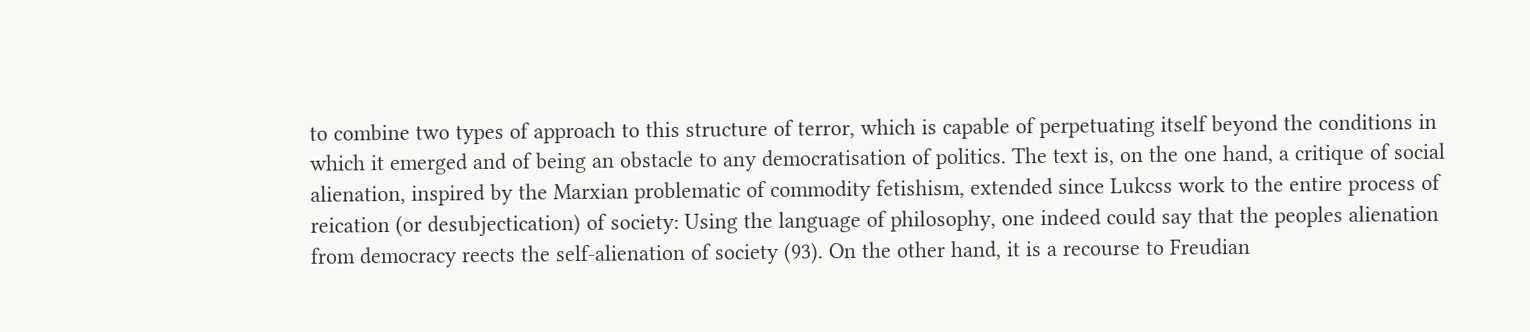to combine two types of approach to this structure of terror, which is capable of perpetuating itself beyond the conditions in which it emerged and of being an obstacle to any democratisation of politics. The text is, on the one hand, a critique of social alienation, inspired by the Marxian problematic of commodity fetishism, extended since Lukcss work to the entire process of reication (or desubjectication) of society: Using the language of philosophy, one indeed could say that the peoples alienation from democracy reects the self-alienation of society (93). On the other hand, it is a recourse to Freudian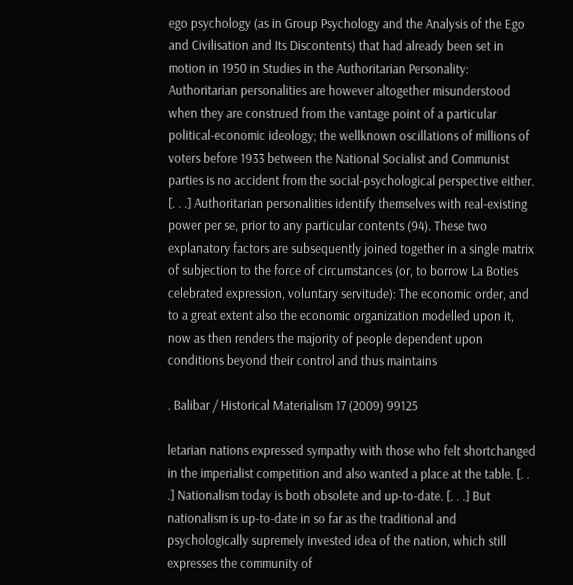ego psychology (as in Group Psychology and the Analysis of the Ego and Civilisation and Its Discontents) that had already been set in motion in 1950 in Studies in the Authoritarian Personality: Authoritarian personalities are however altogether misunderstood when they are construed from the vantage point of a particular political-economic ideology; the wellknown oscillations of millions of voters before 1933 between the National Socialist and Communist parties is no accident from the social-psychological perspective either. [. . .] Authoritarian personalities identify themselves with real-existing power per se, prior to any particular contents (94). These two explanatory factors are subsequently joined together in a single matrix of subjection to the force of circumstances (or, to borrow La Boties celebrated expression, voluntary servitude): The economic order, and to a great extent also the economic organization modelled upon it, now as then renders the majority of people dependent upon conditions beyond their control and thus maintains

. Balibar / Historical Materialism 17 (2009) 99125

letarian nations expressed sympathy with those who felt shortchanged in the imperialist competition and also wanted a place at the table. [. . .] Nationalism today is both obsolete and up-to-date. [. . .] But nationalism is up-to-date in so far as the traditional and psychologically supremely invested idea of the nation, which still expresses the community of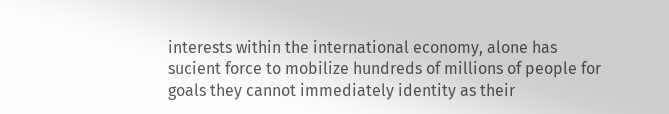interests within the international economy, alone has sucient force to mobilize hundreds of millions of people for goals they cannot immediately identity as their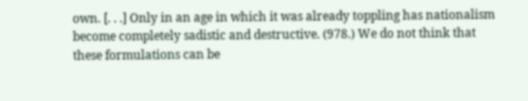own. [. . .] Only in an age in which it was already toppling has nationalism become completely sadistic and destructive. (978.) We do not think that these formulations can be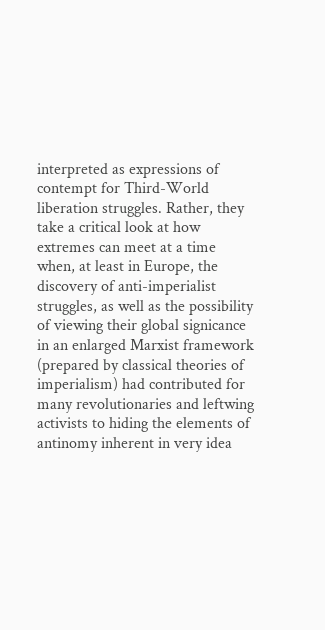interpreted as expressions of contempt for Third-World liberation struggles. Rather, they take a critical look at how extremes can meet at a time when, at least in Europe, the discovery of anti-imperialist struggles, as well as the possibility of viewing their global signicance in an enlarged Marxist framework (prepared by classical theories of imperialism) had contributed for many revolutionaries and leftwing activists to hiding the elements of antinomy inherent in very idea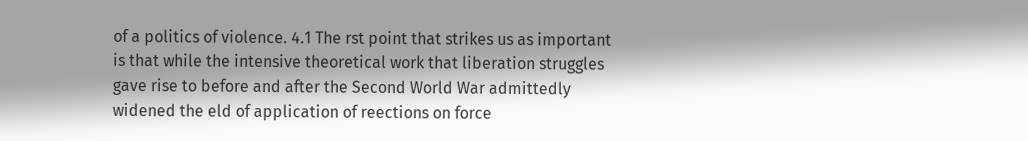of a politics of violence. 4.1 The rst point that strikes us as important is that while the intensive theoretical work that liberation struggles gave rise to before and after the Second World War admittedly widened the eld of application of reections on force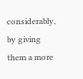considerably, by giving them a more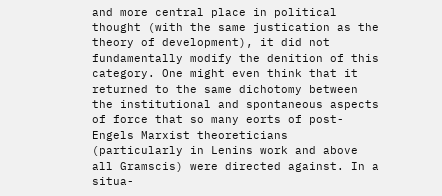and more central place in political thought (with the same justication as the theory of development), it did not fundamentally modify the denition of this category. One might even think that it returned to the same dichotomy between the institutional and spontaneous aspects of force that so many eorts of post-Engels Marxist theoreticians (particularly in Lenins work and above all Gramscis) were directed against. In a situa-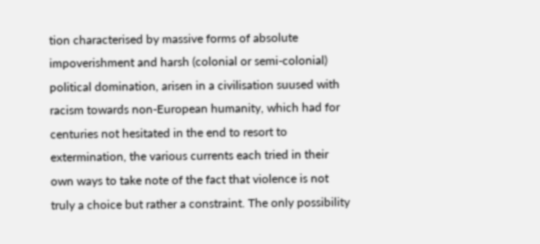tion characterised by massive forms of absolute impoverishment and harsh (colonial or semi-colonial) political domination, arisen in a civilisation suused with racism towards non-European humanity, which had for centuries not hesitated in the end to resort to extermination, the various currents each tried in their own ways to take note of the fact that violence is not truly a choice but rather a constraint. The only possibility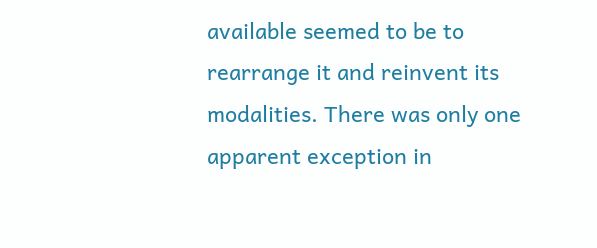available seemed to be to rearrange it and reinvent its modalities. There was only one apparent exception in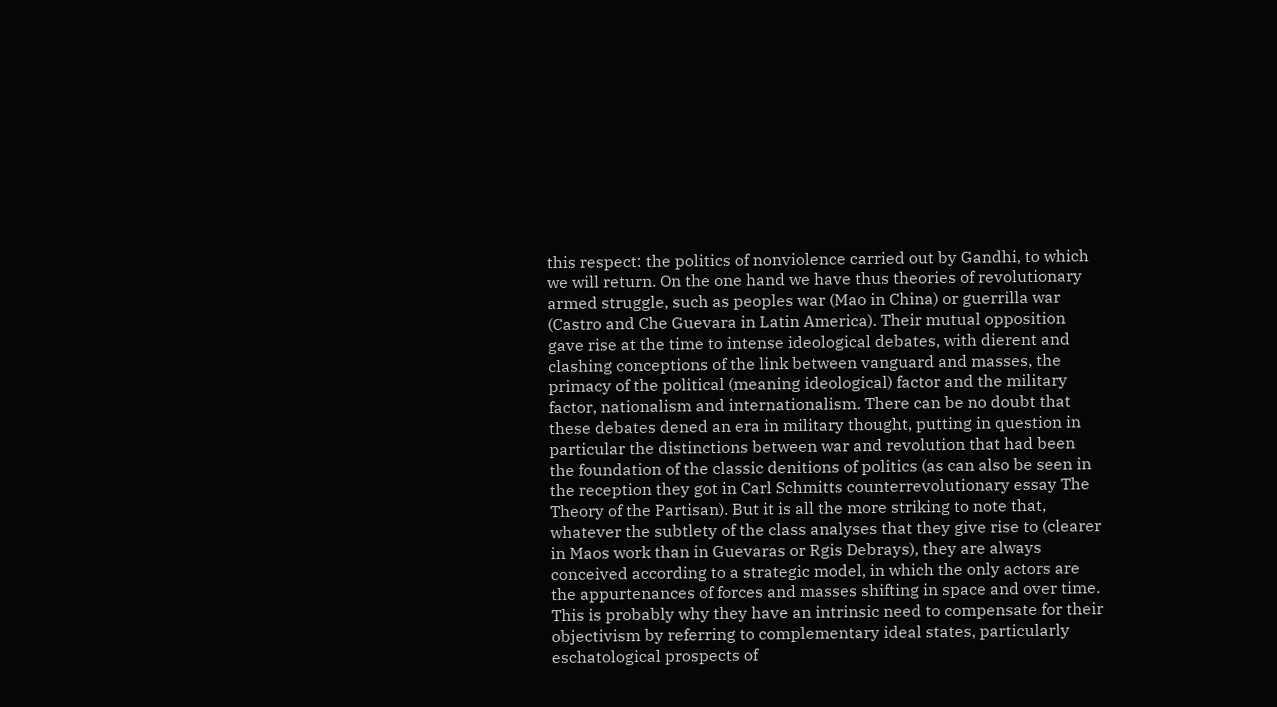this respect: the politics of nonviolence carried out by Gandhi, to which we will return. On the one hand we have thus theories of revolutionary armed struggle, such as peoples war (Mao in China) or guerrilla war (Castro and Che Guevara in Latin America). Their mutual opposition gave rise at the time to intense ideological debates, with dierent and clashing conceptions of the link between vanguard and masses, the primacy of the political (meaning ideological) factor and the military factor, nationalism and internationalism. There can be no doubt that these debates dened an era in military thought, putting in question in particular the distinctions between war and revolution that had been the foundation of the classic denitions of politics (as can also be seen in the reception they got in Carl Schmitts counterrevolutionary essay The Theory of the Partisan). But it is all the more striking to note that, whatever the subtlety of the class analyses that they give rise to (clearer in Maos work than in Guevaras or Rgis Debrays), they are always conceived according to a strategic model, in which the only actors are the appurtenances of forces and masses shifting in space and over time. This is probably why they have an intrinsic need to compensate for their objectivism by referring to complementary ideal states, particularly eschatological prospects of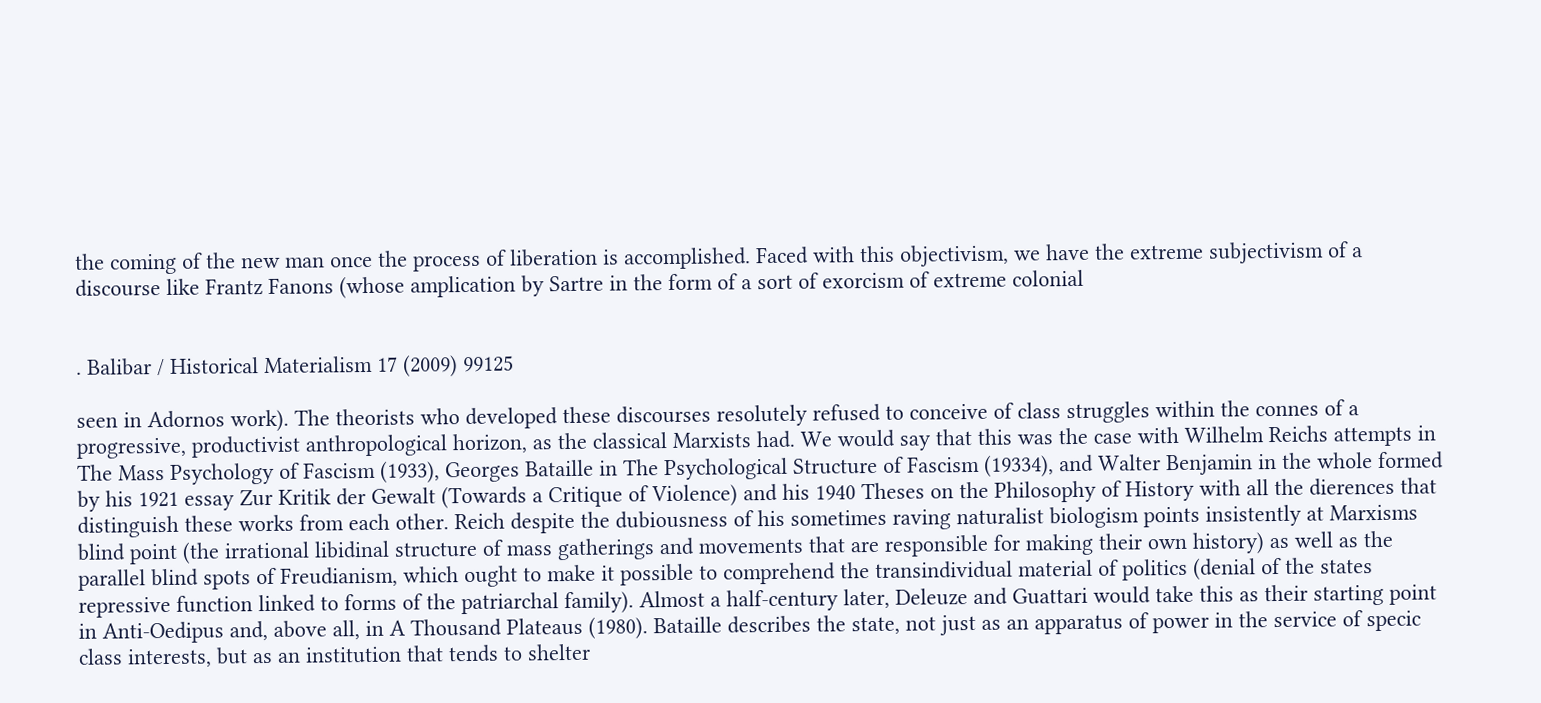the coming of the new man once the process of liberation is accomplished. Faced with this objectivism, we have the extreme subjectivism of a discourse like Frantz Fanons (whose amplication by Sartre in the form of a sort of exorcism of extreme colonial


. Balibar / Historical Materialism 17 (2009) 99125

seen in Adornos work). The theorists who developed these discourses resolutely refused to conceive of class struggles within the connes of a progressive, productivist anthropological horizon, as the classical Marxists had. We would say that this was the case with Wilhelm Reichs attempts in The Mass Psychology of Fascism (1933), Georges Bataille in The Psychological Structure of Fascism (19334), and Walter Benjamin in the whole formed by his 1921 essay Zur Kritik der Gewalt (Towards a Critique of Violence) and his 1940 Theses on the Philosophy of History with all the dierences that distinguish these works from each other. Reich despite the dubiousness of his sometimes raving naturalist biologism points insistently at Marxisms blind point (the irrational libidinal structure of mass gatherings and movements that are responsible for making their own history) as well as the parallel blind spots of Freudianism, which ought to make it possible to comprehend the transindividual material of politics (denial of the states repressive function linked to forms of the patriarchal family). Almost a half-century later, Deleuze and Guattari would take this as their starting point in Anti-Oedipus and, above all, in A Thousand Plateaus (1980). Bataille describes the state, not just as an apparatus of power in the service of specic class interests, but as an institution that tends to shelter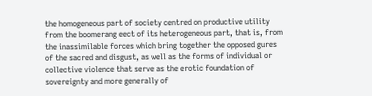the homogeneous part of society centred on productive utility from the boomerang eect of its heterogeneous part, that is, from the inassimilable forces which bring together the opposed gures of the sacred and disgust, as well as the forms of individual or collective violence that serve as the erotic foundation of sovereignty and more generally of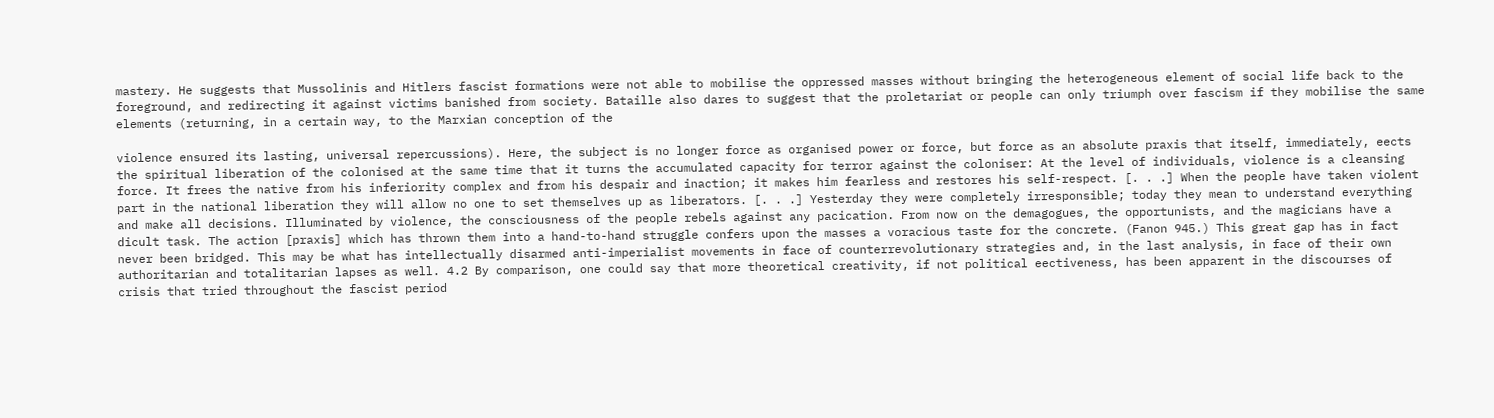mastery. He suggests that Mussolinis and Hitlers fascist formations were not able to mobilise the oppressed masses without bringing the heterogeneous element of social life back to the foreground, and redirecting it against victims banished from society. Bataille also dares to suggest that the proletariat or people can only triumph over fascism if they mobilise the same elements (returning, in a certain way, to the Marxian conception of the

violence ensured its lasting, universal repercussions). Here, the subject is no longer force as organised power or force, but force as an absolute praxis that itself, immediately, eects the spiritual liberation of the colonised at the same time that it turns the accumulated capacity for terror against the coloniser: At the level of individuals, violence is a cleansing force. It frees the native from his inferiority complex and from his despair and inaction; it makes him fearless and restores his self-respect. [. . .] When the people have taken violent part in the national liberation they will allow no one to set themselves up as liberators. [. . .] Yesterday they were completely irresponsible; today they mean to understand everything and make all decisions. Illuminated by violence, the consciousness of the people rebels against any pacication. From now on the demagogues, the opportunists, and the magicians have a dicult task. The action [praxis] which has thrown them into a hand-to-hand struggle confers upon the masses a voracious taste for the concrete. (Fanon 945.) This great gap has in fact never been bridged. This may be what has intellectually disarmed anti-imperialist movements in face of counterrevolutionary strategies and, in the last analysis, in face of their own authoritarian and totalitarian lapses as well. 4.2 By comparison, one could say that more theoretical creativity, if not political eectiveness, has been apparent in the discourses of crisis that tried throughout the fascist period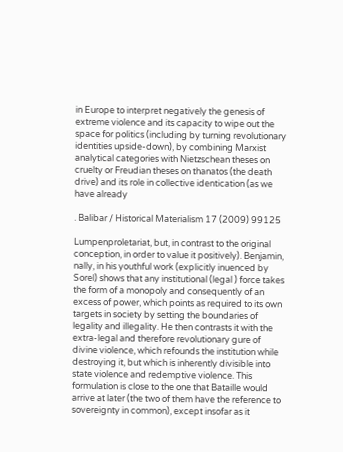in Europe to interpret negatively the genesis of extreme violence and its capacity to wipe out the space for politics (including by turning revolutionary identities upside-down), by combining Marxist analytical categories with Nietzschean theses on cruelty or Freudian theses on thanatos (the death drive) and its role in collective identication (as we have already

. Balibar / Historical Materialism 17 (2009) 99125

Lumpenproletariat, but, in contrast to the original conception, in order to value it positively). Benjamin, nally, in his youthful work (explicitly inuenced by Sorel) shows that any institutional (legal ) force takes the form of a monopoly and consequently of an excess of power, which points as required to its own targets in society by setting the boundaries of legality and illegality. He then contrasts it with the extra-legal and therefore revolutionary gure of divine violence, which refounds the institution while destroying it, but which is inherently divisible into state violence and redemptive violence. This formulation is close to the one that Bataille would arrive at later (the two of them have the reference to sovereignty in common), except insofar as it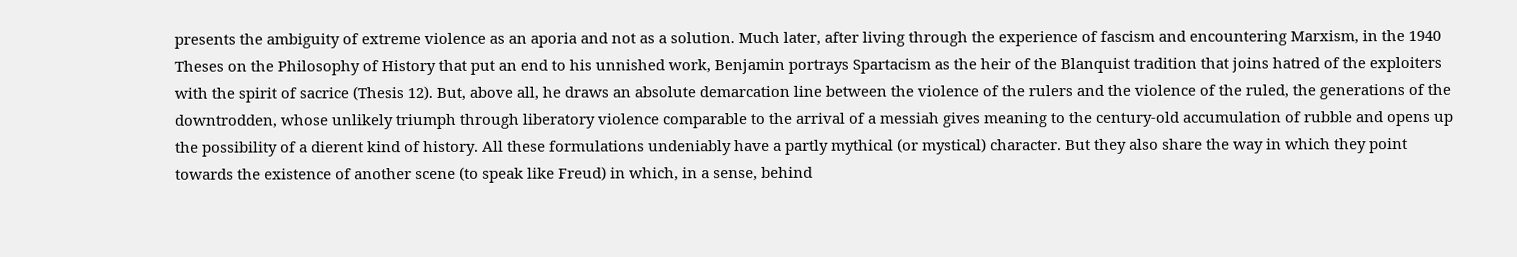presents the ambiguity of extreme violence as an aporia and not as a solution. Much later, after living through the experience of fascism and encountering Marxism, in the 1940 Theses on the Philosophy of History that put an end to his unnished work, Benjamin portrays Spartacism as the heir of the Blanquist tradition that joins hatred of the exploiters with the spirit of sacrice (Thesis 12). But, above all, he draws an absolute demarcation line between the violence of the rulers and the violence of the ruled, the generations of the downtrodden, whose unlikely triumph through liberatory violence comparable to the arrival of a messiah gives meaning to the century-old accumulation of rubble and opens up the possibility of a dierent kind of history. All these formulations undeniably have a partly mythical (or mystical) character. But they also share the way in which they point towards the existence of another scene (to speak like Freud) in which, in a sense, behind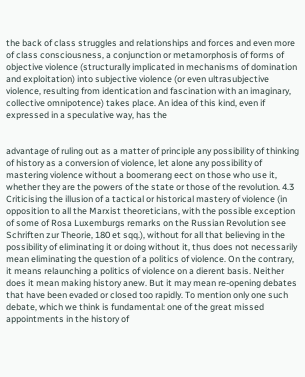the back of class struggles and relationships and forces and even more of class consciousness, a conjunction or metamorphosis of forms of objective violence (structurally implicated in mechanisms of domination and exploitation) into subjective violence (or even ultrasubjective violence, resulting from identication and fascination with an imaginary, collective omnipotence) takes place. An idea of this kind, even if expressed in a speculative way, has the


advantage of ruling out as a matter of principle any possibility of thinking of history as a conversion of violence, let alone any possibility of mastering violence without a boomerang eect on those who use it, whether they are the powers of the state or those of the revolution. 4.3 Criticising the illusion of a tactical or historical mastery of violence (in opposition to all the Marxist theoreticians, with the possible exception of some of Rosa Luxemburgs remarks on the Russian Revolution see Schriften zur Theorie, 180 et sqq.), without for all that believing in the possibility of eliminating it or doing without it, thus does not necessarily mean eliminating the question of a politics of violence. On the contrary, it means relaunching a politics of violence on a dierent basis. Neither does it mean making history anew. But it may mean re-opening debates that have been evaded or closed too rapidly. To mention only one such debate, which we think is fundamental: one of the great missed appointments in the history of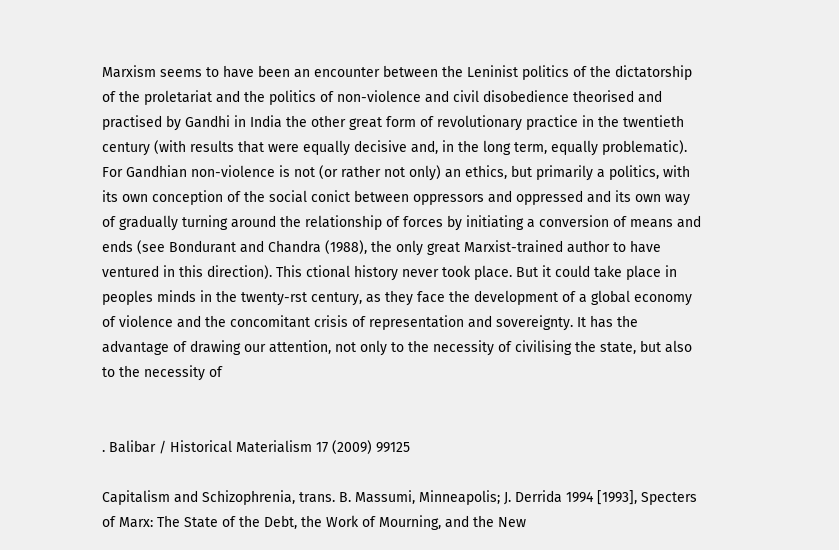Marxism seems to have been an encounter between the Leninist politics of the dictatorship of the proletariat and the politics of non-violence and civil disobedience theorised and practised by Gandhi in India the other great form of revolutionary practice in the twentieth century (with results that were equally decisive and, in the long term, equally problematic). For Gandhian non-violence is not (or rather not only) an ethics, but primarily a politics, with its own conception of the social conict between oppressors and oppressed and its own way of gradually turning around the relationship of forces by initiating a conversion of means and ends (see Bondurant and Chandra (1988), the only great Marxist-trained author to have ventured in this direction). This ctional history never took place. But it could take place in peoples minds in the twenty-rst century, as they face the development of a global economy of violence and the concomitant crisis of representation and sovereignty. It has the advantage of drawing our attention, not only to the necessity of civilising the state, but also to the necessity of


. Balibar / Historical Materialism 17 (2009) 99125

Capitalism and Schizophrenia, trans. B. Massumi, Minneapolis; J. Derrida 1994 [1993], Specters of Marx: The State of the Debt, the Work of Mourning, and the New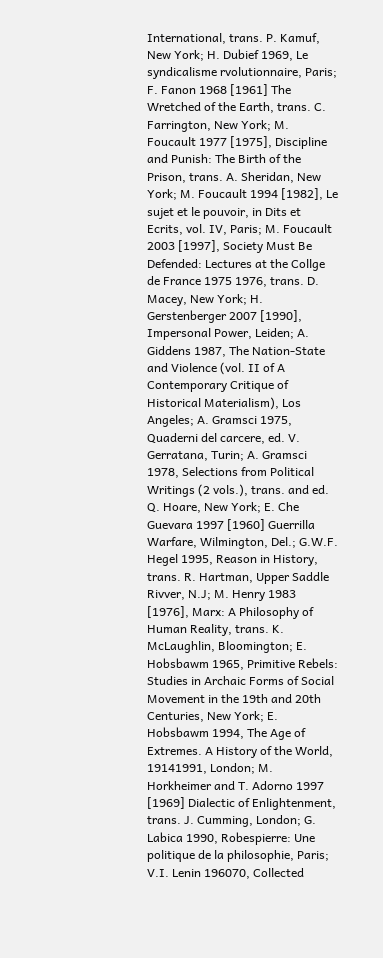International, trans. P. Kamuf, New York; H. Dubief 1969, Le syndicalisme rvolutionnaire, Paris; F. Fanon 1968 [1961] The Wretched of the Earth, trans. C. Farrington, New York; M. Foucault 1977 [1975], Discipline and Punish: The Birth of the Prison, trans. A. Sheridan, New York; M. Foucault 1994 [1982], Le sujet et le pouvoir, in Dits et Ecrits, vol. IV, Paris; M. Foucault 2003 [1997], Society Must Be Defended: Lectures at the Collge de France 1975 1976, trans. D. Macey, New York; H. Gerstenberger 2007 [1990], Impersonal Power, Leiden; A. Giddens 1987, The Nation-State and Violence (vol. II of A Contemporary Critique of Historical Materialism), Los Angeles; A. Gramsci 1975, Quaderni del carcere, ed. V. Gerratana, Turin; A. Gramsci 1978, Selections from Political Writings (2 vols.), trans. and ed. Q. Hoare, New York; E. Che Guevara 1997 [1960] Guerrilla Warfare, Wilmington, Del.; G.W.F. Hegel 1995, Reason in History, trans. R. Hartman, Upper Saddle Rivver, N.J; M. Henry 1983 [1976], Marx: A Philosophy of Human Reality, trans. K. McLaughlin, Bloomington; E. Hobsbawm 1965, Primitive Rebels: Studies in Archaic Forms of Social Movement in the 19th and 20th Centuries, New York; E. Hobsbawm 1994, The Age of Extremes. A History of the World, 19141991, London; M. Horkheimer and T. Adorno 1997 [1969] Dialectic of Enlightenment, trans. J. Cumming, London; G. Labica 1990, Robespierre: Une politique de la philosophie, Paris; V.I. Lenin 196070, Collected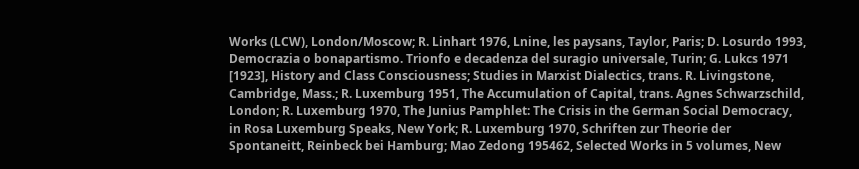Works (LCW), London/Moscow; R. Linhart 1976, Lnine, les paysans, Taylor, Paris; D. Losurdo 1993, Democrazia o bonapartismo. Trionfo e decadenza del suragio universale, Turin; G. Lukcs 1971 [1923], History and Class Consciousness; Studies in Marxist Dialectics, trans. R. Livingstone, Cambridge, Mass.; R. Luxemburg 1951, The Accumulation of Capital, trans. Agnes Schwarzschild, London; R. Luxemburg 1970, The Junius Pamphlet: The Crisis in the German Social Democracy, in Rosa Luxemburg Speaks, New York; R. Luxemburg 1970, Schriften zur Theorie der Spontaneitt, Reinbeck bei Hamburg; Mao Zedong 195462, Selected Works in 5 volumes, New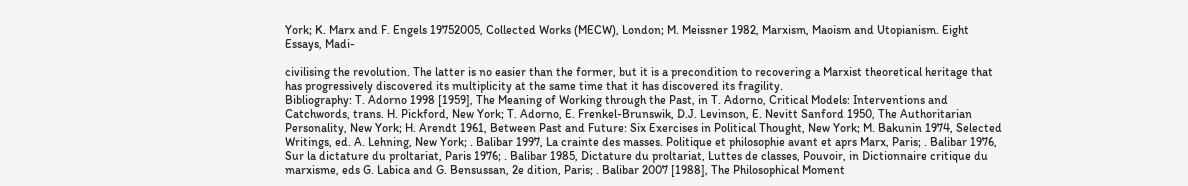York; K. Marx and F. Engels 19752005, Collected Works (MECW), London; M. Meissner 1982, Marxism, Maoism and Utopianism. Eight Essays, Madi-

civilising the revolution. The latter is no easier than the former, but it is a precondition to recovering a Marxist theoretical heritage that has progressively discovered its multiplicity at the same time that it has discovered its fragility.
Bibliography: T. Adorno 1998 [1959], The Meaning of Working through the Past, in T. Adorno, Critical Models: Interventions and Catchwords, trans. H. Pickford, New York; T. Adorno, E. Frenkel-Brunswik, D.J. Levinson, E. Nevitt Sanford 1950, The Authoritarian Personality, New York; H. Arendt 1961, Between Past and Future: Six Exercises in Political Thought, New York; M. Bakunin 1974, Selected Writings, ed. A. Lehning, New York; . Balibar 1997, La crainte des masses. Politique et philosophie avant et aprs Marx, Paris; . Balibar 1976, Sur la dictature du proltariat, Paris 1976; . Balibar 1985, Dictature du proltariat, Luttes de classes, Pouvoir, in Dictionnaire critique du marxisme, eds G. Labica and G. Bensussan, 2e dition, Paris; . Balibar 2007 [1988], The Philosophical Moment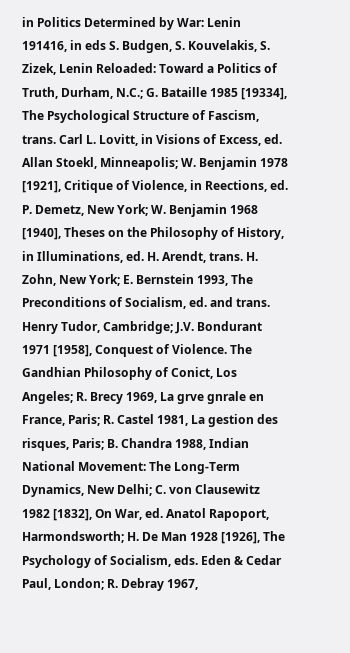in Politics Determined by War: Lenin 191416, in eds S. Budgen, S. Kouvelakis, S. Zizek, Lenin Reloaded: Toward a Politics of Truth, Durham, N.C.; G. Bataille 1985 [19334], The Psychological Structure of Fascism, trans. Carl L. Lovitt, in Visions of Excess, ed. Allan Stoekl, Minneapolis; W. Benjamin 1978 [1921], Critique of Violence, in Reections, ed. P. Demetz, New York; W. Benjamin 1968 [1940], Theses on the Philosophy of History, in Illuminations, ed. H. Arendt, trans. H. Zohn, New York; E. Bernstein 1993, The Preconditions of Socialism, ed. and trans. Henry Tudor, Cambridge; J.V. Bondurant 1971 [1958], Conquest of Violence. The Gandhian Philosophy of Conict, Los Angeles; R. Brecy 1969, La grve gnrale en France, Paris; R. Castel 1981, La gestion des risques, Paris; B. Chandra 1988, Indian National Movement: The Long-Term Dynamics, New Delhi; C. von Clausewitz 1982 [1832], On War, ed. Anatol Rapoport, Harmondsworth; H. De Man 1928 [1926], The Psychology of Socialism, eds. Eden & Cedar Paul, London; R. Debray 1967,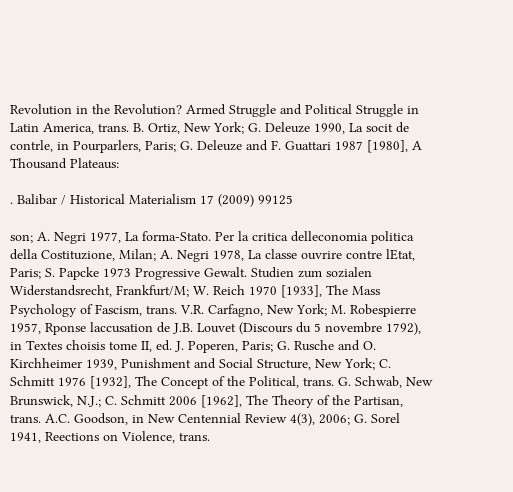Revolution in the Revolution? Armed Struggle and Political Struggle in Latin America, trans. B. Ortiz, New York; G. Deleuze 1990, La socit de contrle, in Pourparlers, Paris; G. Deleuze and F. Guattari 1987 [1980], A Thousand Plateaus:

. Balibar / Historical Materialism 17 (2009) 99125

son; A. Negri 1977, La forma-Stato. Per la critica delleconomia politica della Costituzione, Milan; A. Negri 1978, La classe ouvrire contre lEtat, Paris; S. Papcke 1973 Progressive Gewalt. Studien zum sozialen Widerstandsrecht, Frankfurt/M; W. Reich 1970 [1933], The Mass Psychology of Fascism, trans. V.R. Carfagno, New York; M. Robespierre 1957, Rponse laccusation de J.B. Louvet (Discours du 5 novembre 1792), in Textes choisis tome II, ed. J. Poperen, Paris; G. Rusche and O. Kirchheimer 1939, Punishment and Social Structure, New York; C. Schmitt 1976 [1932], The Concept of the Political, trans. G. Schwab, New Brunswick, N.J.; C. Schmitt 2006 [1962], The Theory of the Partisan, trans. A.C. Goodson, in New Centennial Review 4(3), 2006; G. Sorel 1941, Reections on Violence, trans.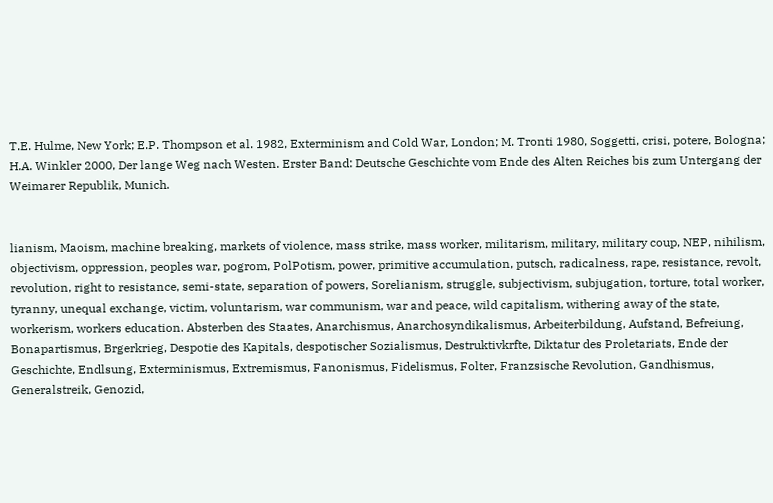T.E. Hulme, New York; E.P. Thompson et al. 1982, Exterminism and Cold War, London; M. Tronti 1980, Soggetti, crisi, potere, Bologna; H.A. Winkler 2000, Der lange Weg nach Westen. Erster Band: Deutsche Geschichte vom Ende des Alten Reiches bis zum Untergang der Weimarer Republik, Munich.


lianism, Maoism, machine breaking, markets of violence, mass strike, mass worker, militarism, military, military coup, NEP, nihilism, objectivism, oppression, peoples war, pogrom, PolPotism, power, primitive accumulation, putsch, radicalness, rape, resistance, revolt, revolution, right to resistance, semi-state, separation of powers, Sorelianism, struggle, subjectivism, subjugation, torture, total worker, tyranny, unequal exchange, victim, voluntarism, war communism, war and peace, wild capitalism, withering away of the state, workerism, workers education. Absterben des Staates, Anarchismus, Anarchosyndikalismus, Arbeiterbildung, Aufstand, Befreiung, Bonapartismus, Brgerkrieg, Despotie des Kapitals, despotischer Sozialismus, Destruktivkrfte, Diktatur des Proletariats, Ende der Geschichte, Endlsung, Exterminismus, Extremismus, Fanonismus, Fidelismus, Folter, Franzsische Revolution, Gandhismus, Generalstreik, Genozid,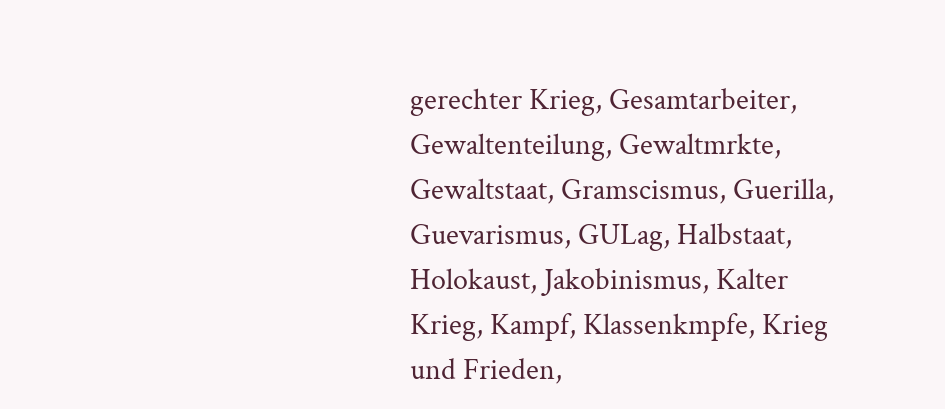gerechter Krieg, Gesamtarbeiter, Gewaltenteilung, Gewaltmrkte, Gewaltstaat, Gramscismus, Guerilla, Guevarismus, GULag, Halbstaat, Holokaust, Jakobinismus, Kalter Krieg, Kampf, Klassenkmpfe, Krieg und Frieden,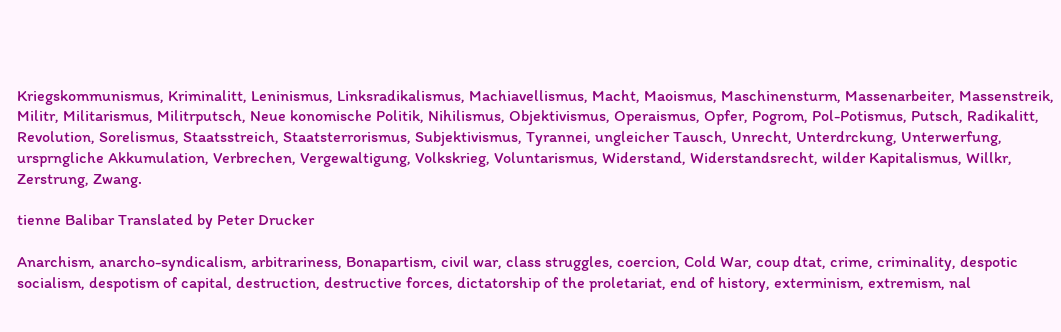Kriegskommunismus, Kriminalitt, Leninismus, Linksradikalismus, Machiavellismus, Macht, Maoismus, Maschinensturm, Massenarbeiter, Massenstreik, Militr, Militarismus, Militrputsch, Neue konomische Politik, Nihilismus, Objektivismus, Operaismus, Opfer, Pogrom, Pol-Potismus, Putsch, Radikalitt, Revolution, Sorelismus, Staatsstreich, Staatsterrorismus, Subjektivismus, Tyrannei, ungleicher Tausch, Unrecht, Unterdrckung, Unterwerfung, ursprngliche Akkumulation, Verbrechen, Vergewaltigung, Volkskrieg, Voluntarismus, Widerstand, Widerstandsrecht, wilder Kapitalismus, Willkr, Zerstrung, Zwang.

tienne Balibar Translated by Peter Drucker

Anarchism, anarcho-syndicalism, arbitrariness, Bonapartism, civil war, class struggles, coercion, Cold War, coup dtat, crime, criminality, despotic socialism, despotism of capital, destruction, destructive forces, dictatorship of the proletariat, end of history, exterminism, extremism, nal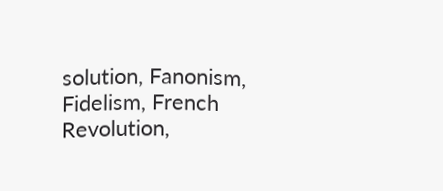solution, Fanonism, Fidelism, French Revolution,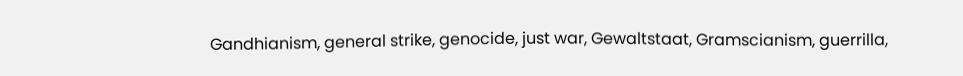Gandhianism, general strike, genocide, just war, Gewaltstaat, Gramscianism, guerrilla,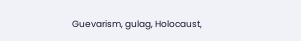Guevarism, gulag, Holocaust,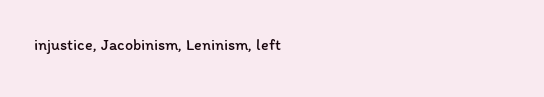injustice, Jacobinism, Leninism, left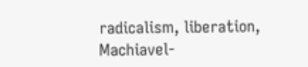radicalism, liberation, Machiavel-